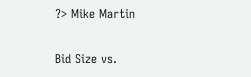?> Mike Martin

Bid Size vs.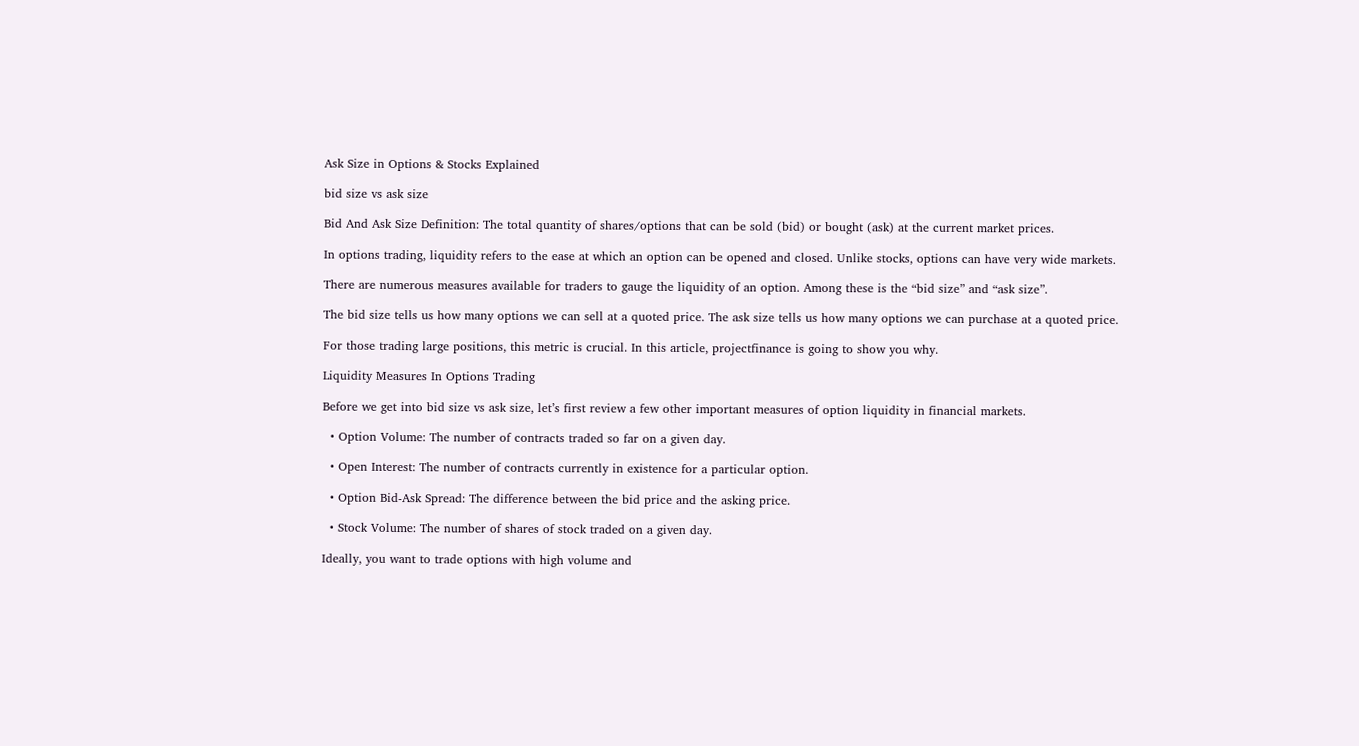Ask Size in Options & Stocks Explained

bid size vs ask size

Bid And Ask Size Definition: The total quantity of shares/options that can be sold (bid) or bought (ask) at the current market prices.

In options trading, liquidity refers to the ease at which an option can be opened and closed. Unlike stocks, options can have very wide markets.

There are numerous measures available for traders to gauge the liquidity of an option. Among these is the “bid size” and “ask size”.

The bid size tells us how many options we can sell at a quoted price. The ask size tells us how many options we can purchase at a quoted price.

For those trading large positions, this metric is crucial. In this article, projectfinance is going to show you why.

Liquidity Measures In Options Trading

Before we get into bid size vs ask size, let’s first review a few other important measures of option liquidity in financial markets.

  • Option Volume: The number of contracts traded so far on a given day.

  • Open Interest: The number of contracts currently in existence for a particular option.

  • Option Bid-Ask Spread: The difference between the bid price and the asking price.

  • Stock Volume: The number of shares of stock traded on a given day.

Ideally, you want to trade options with high volume and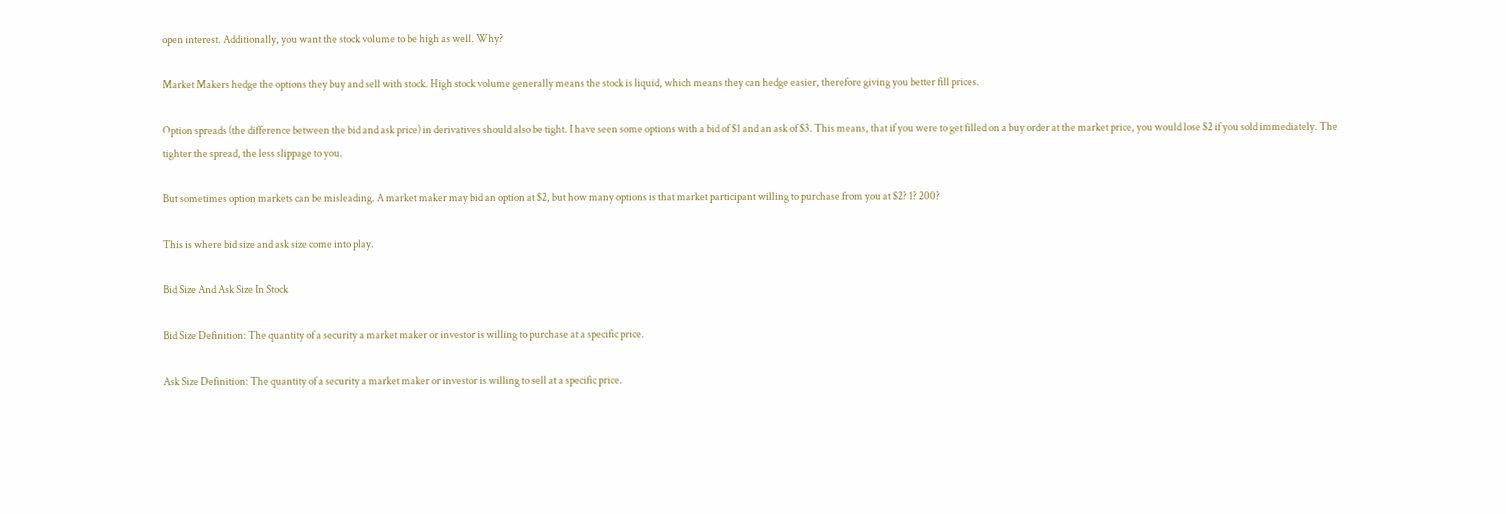open interest. Additionally, you want the stock volume to be high as well. Why?

Market Makers hedge the options they buy and sell with stock. High stock volume generally means the stock is liquid, which means they can hedge easier, therefore giving you better fill prices.

Option spreads (the difference between the bid and ask price) in derivatives should also be tight. I have seen some options with a bid of $1 and an ask of $3. This means, that if you were to get filled on a buy order at the market price, you would lose $2 if you sold immediately. The tighter the spread, the less slippage to you.

But sometimes option markets can be misleading. A market maker may bid an option at $2, but how many options is that market participant willing to purchase from you at $2? 1? 200?

This is where bid size and ask size come into play.

Bid Size And Ask Size In Stock

Bid Size Definition: The quantity of a security a market maker or investor is willing to purchase at a specific price.

Ask Size Definition: The quantity of a security a market maker or investor is willing to sell at a specific price.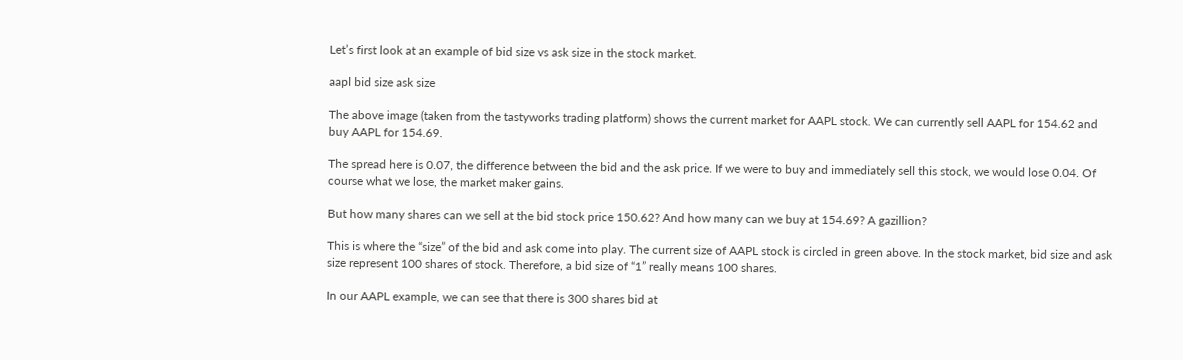Let’s first look at an example of bid size vs ask size in the stock market.

aapl bid size ask size

The above image (taken from the tastyworks trading platform) shows the current market for AAPL stock. We can currently sell AAPL for 154.62 and buy AAPL for 154.69.

The spread here is 0.07, the difference between the bid and the ask price. If we were to buy and immediately sell this stock, we would lose 0.04. Of course what we lose, the market maker gains.

But how many shares can we sell at the bid stock price 150.62? And how many can we buy at 154.69? A gazillion?

This is where the “size” of the bid and ask come into play. The current size of AAPL stock is circled in green above. In the stock market, bid size and ask size represent 100 shares of stock. Therefore, a bid size of “1” really means 100 shares.

In our AAPL example, we can see that there is 300 shares bid at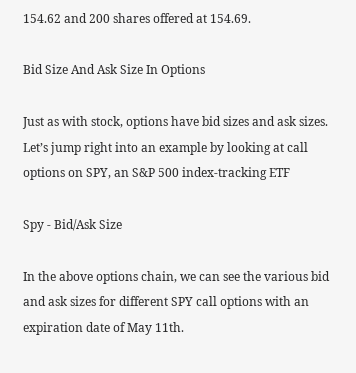154.62 and 200 shares offered at 154.69.

Bid Size And Ask Size In Options

Just as with stock, options have bid sizes and ask sizes. Let’s jump right into an example by looking at call options on SPY, an S&P 500 index-tracking ETF

Spy - Bid/Ask Size

In the above options chain, we can see the various bid and ask sizes for different SPY call options with an expiration date of May 11th.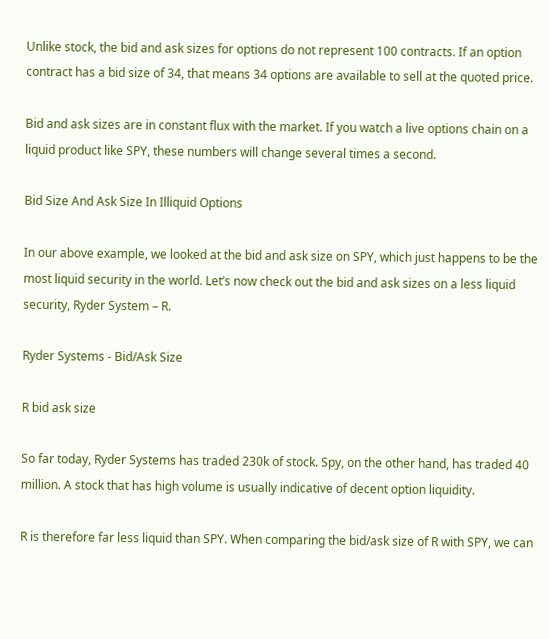Unlike stock, the bid and ask sizes for options do not represent 100 contracts. If an option contract has a bid size of 34, that means 34 options are available to sell at the quoted price.

Bid and ask sizes are in constant flux with the market. If you watch a live options chain on a liquid product like SPY, these numbers will change several times a second.

Bid Size And Ask Size In Illiquid Options

In our above example, we looked at the bid and ask size on SPY, which just happens to be the most liquid security in the world. Let’s now check out the bid and ask sizes on a less liquid security, Ryder System – R.

Ryder Systems - Bid/Ask Size

R bid ask size

So far today, Ryder Systems has traded 230k of stock. Spy, on the other hand, has traded 40 million. A stock that has high volume is usually indicative of decent option liquidity.

R is therefore far less liquid than SPY. When comparing the bid/ask size of R with SPY, we can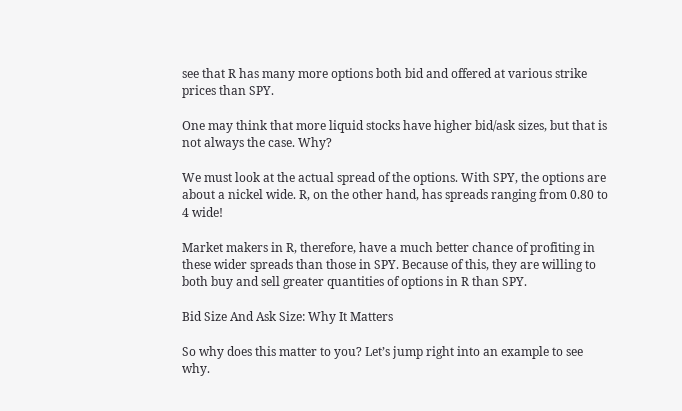see that R has many more options both bid and offered at various strike prices than SPY.

One may think that more liquid stocks have higher bid/ask sizes, but that is not always the case. Why?

We must look at the actual spread of the options. With SPY, the options are about a nickel wide. R, on the other hand, has spreads ranging from 0.80 to 4 wide!

Market makers in R, therefore, have a much better chance of profiting in these wider spreads than those in SPY. Because of this, they are willing to both buy and sell greater quantities of options in R than SPY.

Bid Size And Ask Size: Why It Matters

So why does this matter to you? Let’s jump right into an example to see why.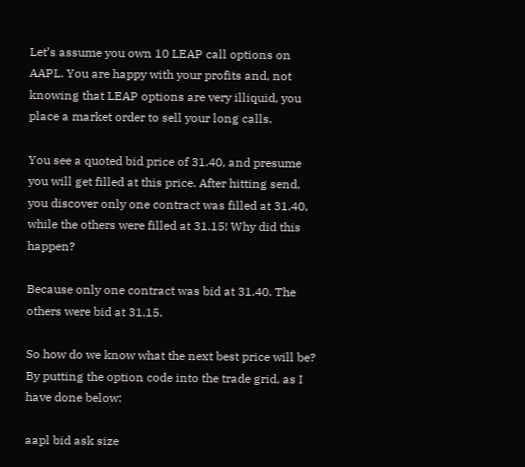Let’s assume you own 10 LEAP call options on AAPL. You are happy with your profits and, not knowing that LEAP options are very illiquid, you place a market order to sell your long calls.

You see a quoted bid price of 31.40, and presume you will get filled at this price. After hitting send, you discover only one contract was filled at 31.40, while the others were filled at 31.15! Why did this happen?

Because only one contract was bid at 31.40. The others were bid at 31.15.

So how do we know what the next best price will be? By putting the option code into the trade grid, as I have done below:

aapl bid ask size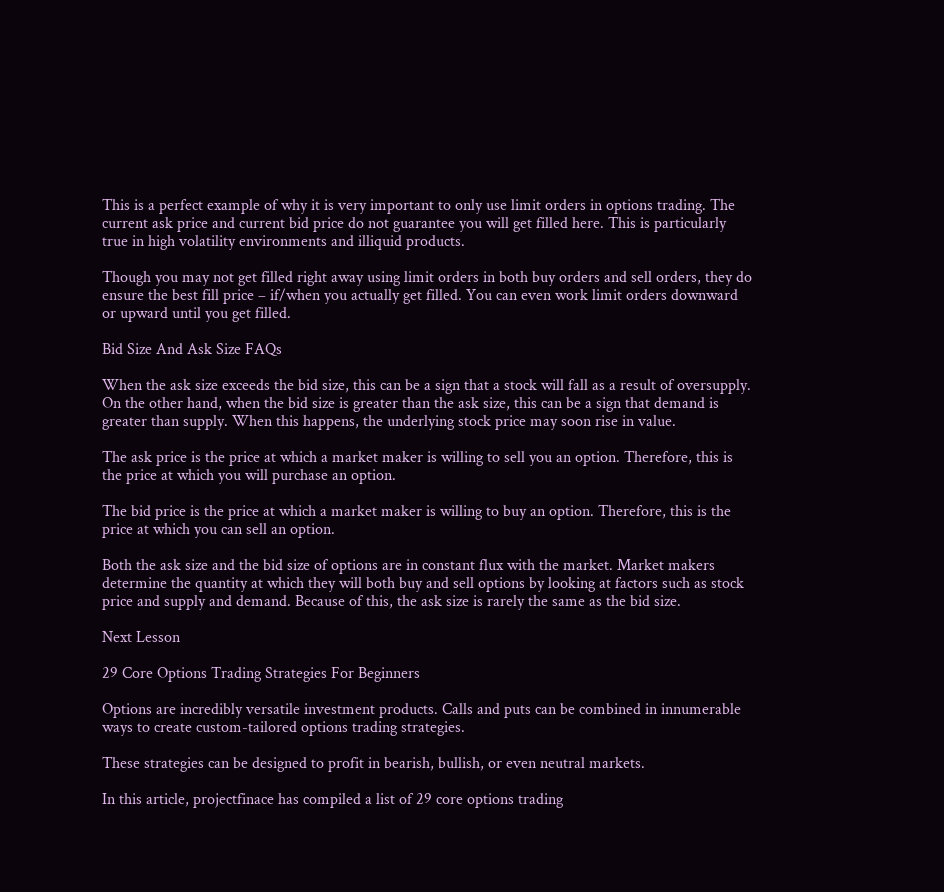This is a perfect example of why it is very important to only use limit orders in options trading. The current ask price and current bid price do not guarantee you will get filled here. This is particularly true in high volatility environments and illiquid products.

Though you may not get filled right away using limit orders in both buy orders and sell orders, they do ensure the best fill price – if/when you actually get filled. You can even work limit orders downward or upward until you get filled.

Bid Size And Ask Size FAQs

When the ask size exceeds the bid size, this can be a sign that a stock will fall as a result of oversupply. On the other hand, when the bid size is greater than the ask size, this can be a sign that demand is greater than supply. When this happens, the underlying stock price may soon rise in value.

The ask price is the price at which a market maker is willing to sell you an option. Therefore, this is the price at which you will purchase an option.

The bid price is the price at which a market maker is willing to buy an option. Therefore, this is the price at which you can sell an option.

Both the ask size and the bid size of options are in constant flux with the market. Market makers determine the quantity at which they will both buy and sell options by looking at factors such as stock price and supply and demand. Because of this, the ask size is rarely the same as the bid size.

Next Lesson

29 Core Options Trading Strategies For Beginners

Options are incredibly versatile investment products. Calls and puts can be combined in innumerable ways to create custom-tailored options trading strategies.

These strategies can be designed to profit in bearish, bullish, or even neutral markets.

In this article, projectfinace has compiled a list of 29 core options trading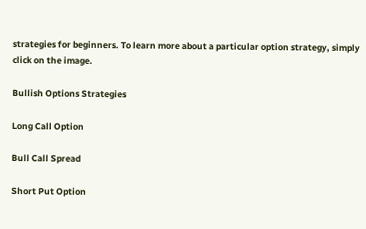strategies for beginners. To learn more about a particular option strategy, simply click on the image.

Bullish Options Strategies

Long Call Option

Bull Call Spread

Short Put Option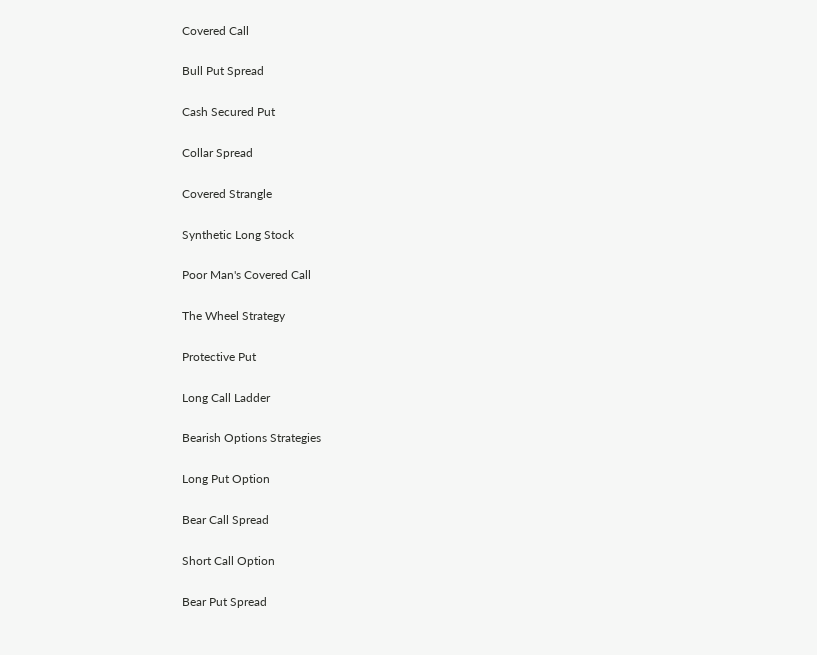Covered Call

Bull Put Spread

Cash Secured Put

Collar Spread

Covered Strangle

Synthetic Long Stock

Poor Man's Covered Call

The Wheel Strategy

Protective Put

Long Call Ladder

Bearish Options Strategies

Long Put Option

Bear Call Spread

Short Call Option

Bear Put Spread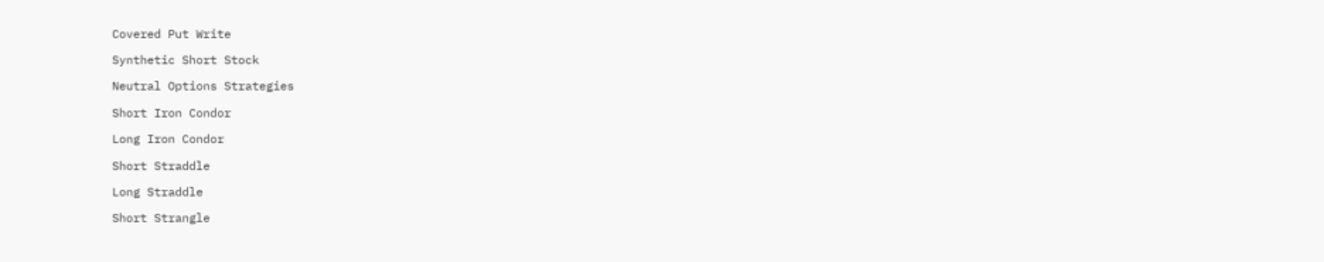Covered Put Write

Synthetic Short Stock

Neutral Options Strategies

Short Iron Condor

Long Iron Condor

Short Straddle

Long Straddle

Short Strangle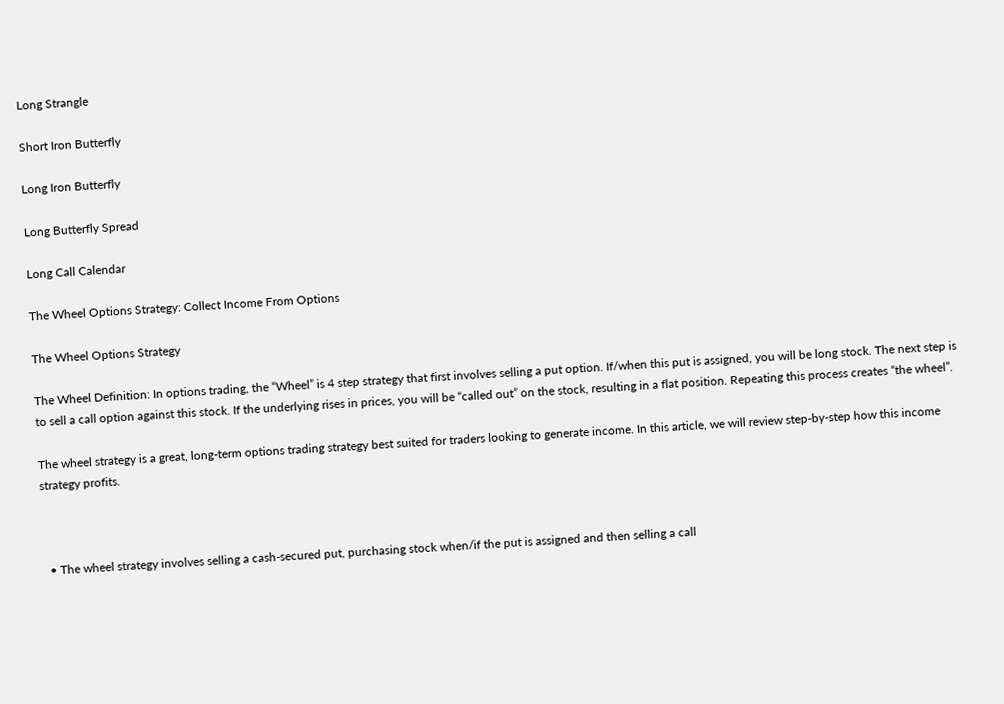Long Strangle

Short Iron Butterfly

Long Iron Butterfly

Long Butterfly Spread

Long Call Calendar

The Wheel Options Strategy: Collect Income From Options

The Wheel Options Strategy

The Wheel Definition: In options trading, the “Wheel” is 4 step strategy that first involves selling a put option. If/when this put is assigned, you will be long stock. The next step is to sell a call option against this stock. If the underlying rises in prices, you will be “called out” on the stock, resulting in a flat position. Repeating this process creates “the wheel”.

The wheel strategy is a great, long-term options trading strategy best suited for traders looking to generate income. In this article, we will review step-by-step how this income strategy profits.



  • The wheel strategy involves selling a cash-secured put, purchasing stock when/if the put is assigned and then selling a call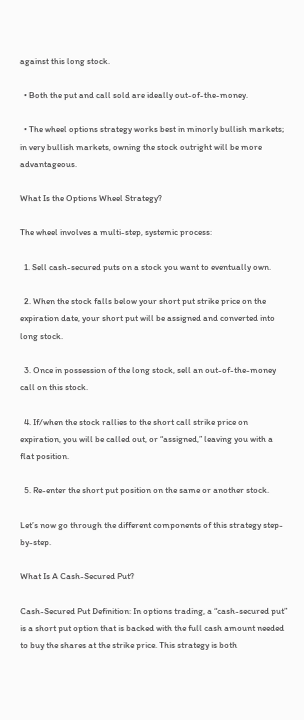against this long stock.

  • Both the put and call sold are ideally out-of-the-money.

  • The wheel options strategy works best in minorly bullish markets; in very bullish markets, owning the stock outright will be more advantageous.

What Is the Options Wheel Strategy?

The wheel involves a multi-step, systemic process:

  1. Sell cash-secured puts on a stock you want to eventually own.

  2. When the stock falls below your short put strike price on the expiration date, your short put will be assigned and converted into long stock.

  3. Once in possession of the long stock, sell an out-of-the-money call on this stock.

  4. If/when the stock rallies to the short call strike price on expiration, you will be called out, or “assigned,” leaving you with a flat position.

  5. Re-enter the short put position on the same or another stock.

Let’s now go through the different components of this strategy step-by-step.

What Is A Cash-Secured Put?

Cash-Secured Put Definition: In options trading, a “cash-secured put” is a short put option that is backed with the full cash amount needed to buy the shares at the strike price. This strategy is both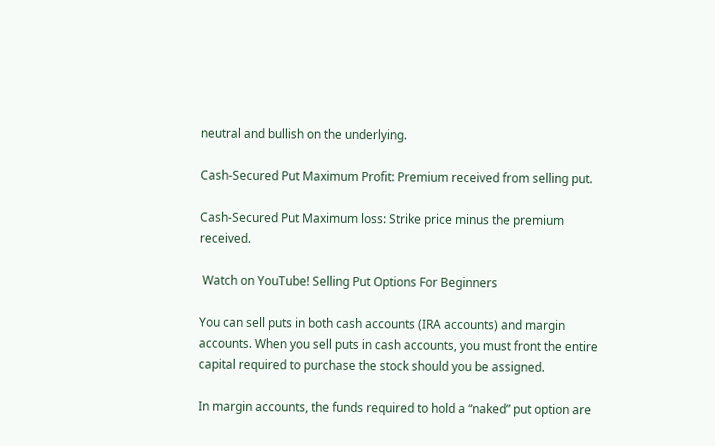neutral and bullish on the underlying.

Cash-Secured Put Maximum Profit: Premium received from selling put.

Cash-Secured Put Maximum loss: Strike price minus the premium received.

 Watch on YouTube! Selling Put Options For Beginners

You can sell puts in both cash accounts (IRA accounts) and margin accounts. When you sell puts in cash accounts, you must front the entire capital required to purchase the stock should you be assigned.

In margin accounts, the funds required to hold a “naked” put option are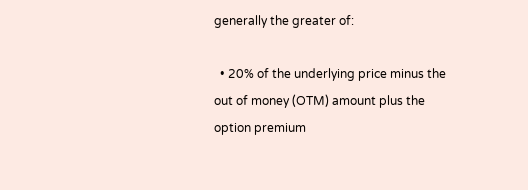generally the greater of:

  • 20% of the underlying price minus the out of money (OTM) amount plus the option premium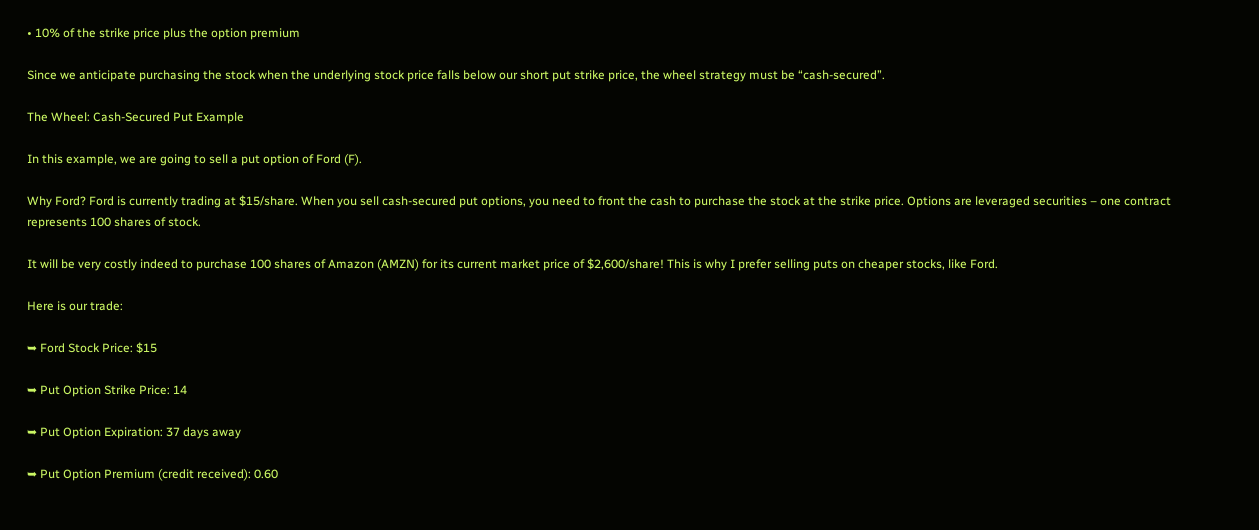• 10% of the strike price plus the option premium

Since we anticipate purchasing the stock when the underlying stock price falls below our short put strike price, the wheel strategy must be “cash-secured”.

The Wheel: Cash-Secured Put Example

In this example, we are going to sell a put option of Ford (F).

Why Ford? Ford is currently trading at $15/share. When you sell cash-secured put options, you need to front the cash to purchase the stock at the strike price. Options are leveraged securities – one contract represents 100 shares of stock.

It will be very costly indeed to purchase 100 shares of Amazon (AMZN) for its current market price of $2,600/share! This is why I prefer selling puts on cheaper stocks, like Ford.

Here is our trade:

➥ Ford Stock Price: $15

➥ Put Option Strike Price: 14

➥ Put Option Expiration: 37 days away

➥ Put Option Premium (credit received): 0.60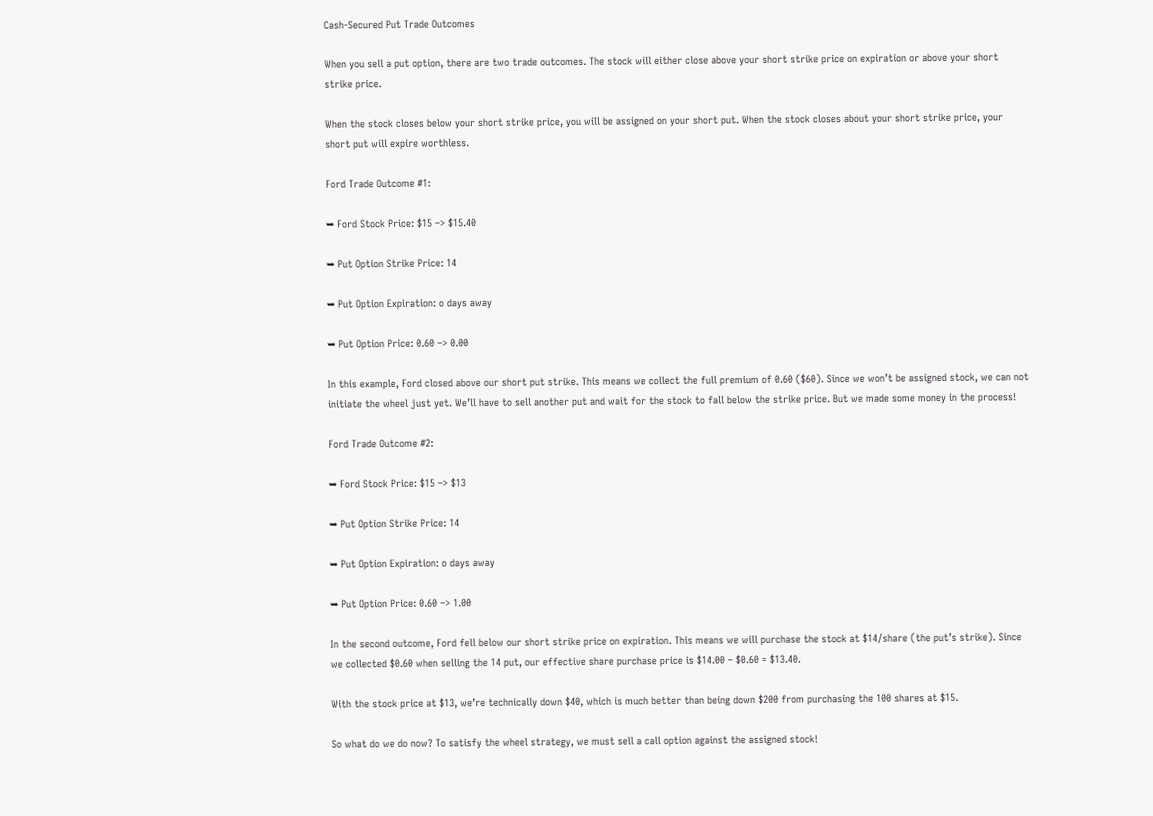Cash-Secured Put Trade Outcomes

When you sell a put option, there are two trade outcomes. The stock will either close above your short strike price on expiration or above your short strike price.

When the stock closes below your short strike price, you will be assigned on your short put. When the stock closes about your short strike price, your short put will expire worthless.

Ford Trade Outcome #1:

➥ Ford Stock Price: $15 –> $15.40

➥ Put Option Strike Price: 14

➥ Put Option Expiration: o days away

➥ Put Option Price: 0.60 –> 0.00

In this example, Ford closed above our short put strike. This means we collect the full premium of 0.60 ($60). Since we won’t be assigned stock, we can not initiate the wheel just yet. We’ll have to sell another put and wait for the stock to fall below the strike price. But we made some money in the process!

Ford Trade Outcome #2:

➥ Ford Stock Price: $15 –> $13

➥ Put Option Strike Price: 14

➥ Put Option Expiration: o days away

➥ Put Option Price: 0.60 –> 1.00

In the second outcome, Ford fell below our short strike price on expiration. This means we will purchase the stock at $14/share (the put’s strike). Since we collected $0.60 when selling the 14 put, our effective share purchase price is $14.00 – $0.60 = $13.40.

With the stock price at $13, we’re technically down $40, which is much better than being down $200 from purchasing the 100 shares at $15.

So what do we do now? To satisfy the wheel strategy, we must sell a call option against the assigned stock!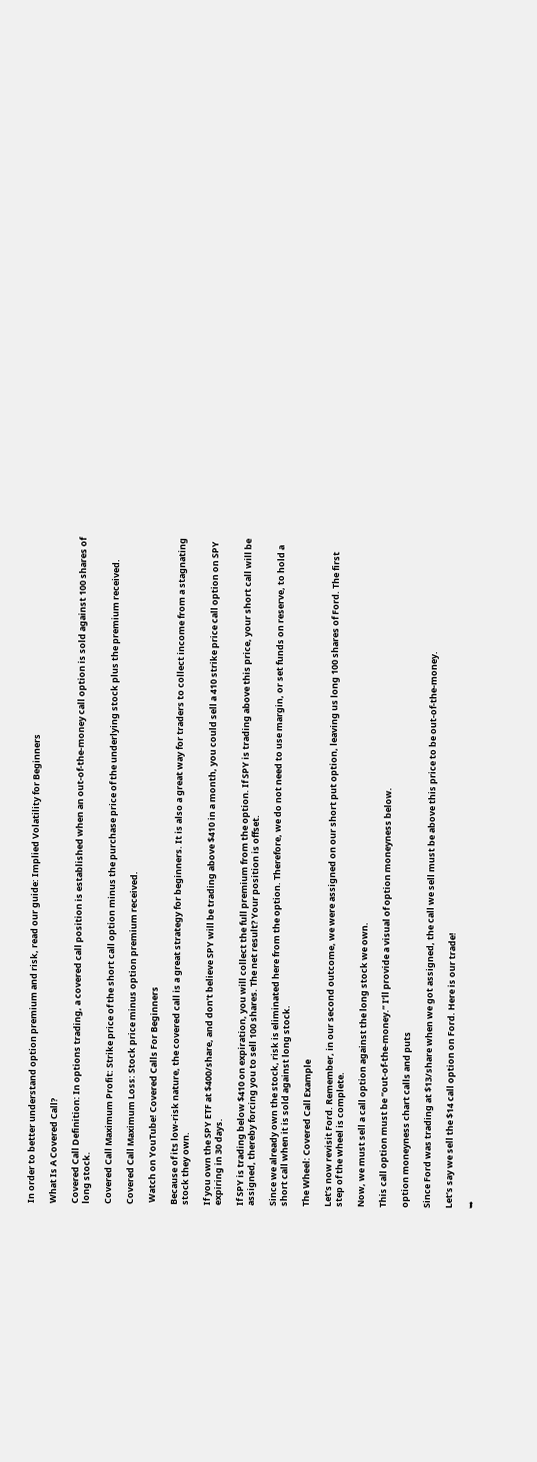In order to better understand option premium and risk, read our guide: Implied Volatility for Beginners

What Is A Covered Call?

Covered Call Definition: In options trading, a covered call position is established when an out-of-the-money call option is sold against 100 shares of long stock.

Covered Call Maximum Profit: Strike price of the short call option minus the purchase price of the underlying stock plus the premium received.

Covered Call Maximum Loss: Stock price minus option premium received.

 Watch on YouTube! Covered Calls For Beginners

Because of its low-risk nature, the covered call is a great strategy for beginners. It is also a great way for traders to collect income from a stagnating stock they own.

If you own the SPY ETF at $400/share, and don’t believe SPY will be trading above $410 in a month, you could sell a 410 strike price call option on SPY expiring in 30 days.

If SPY is trading below $410 on expiration, you will collect the full premium from the option. If SPY is trading above this price, your short call will be assigned, thereby forcing you to sell 100 shares. The net result? Your position is offset.

Since we already own the stock, risk is eliminated here from the option. Therefore, we do not need to use margin, or set funds on reserve, to hold a short call when it is sold against long stock.

The Wheel: Covered Call Example

Let’s now revisit Ford. Remember, in our second outcome, we were assigned on our short put option, leaving us long 100 shares of Ford. The first step of the wheel is complete.

Now, we must sell a call option against the long stock we own.

This call option must be “out-of-the-money.” I’ll provide a visual of option moneyness below.

option moneyness chart calls and puts

Since Ford was trading at $13/share when we got assigned, the call we sell must be above this price to be out-of-the-money.

Let’s say we sell the $14 call option on Ford. Here is our trade!

➥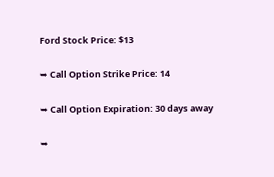Ford Stock Price: $13

➥ Call Option Strike Price: 14

➥ Call Option Expiration: 30 days away

➥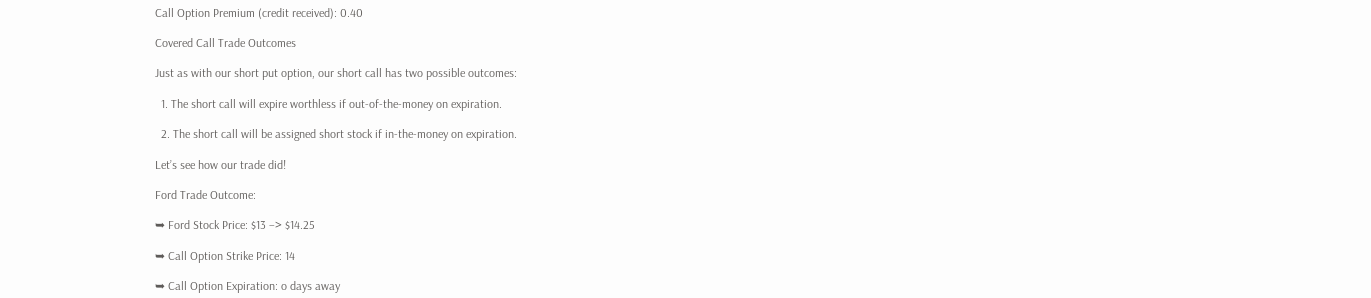Call Option Premium (credit received): 0.40

Covered Call Trade Outcomes

Just as with our short put option, our short call has two possible outcomes:

  1. The short call will expire worthless if out-of-the-money on expiration.

  2. The short call will be assigned short stock if in-the-money on expiration.

Let’s see how our trade did!

Ford Trade Outcome:

➥ Ford Stock Price: $13 –> $14.25

➥ Call Option Strike Price: 14

➥ Call Option Expiration: o days away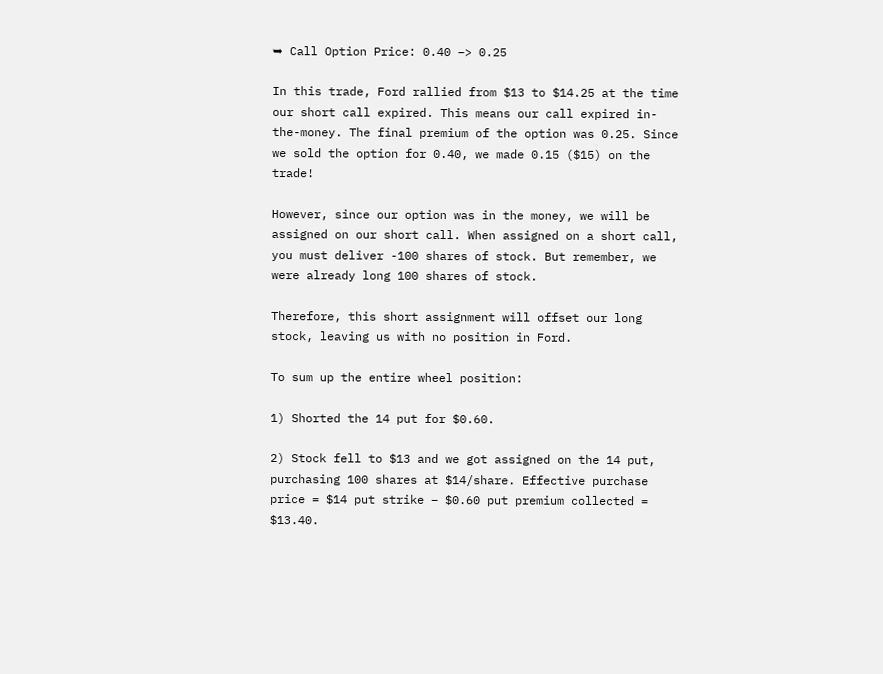➥ Call Option Price: 0.40 –> 0.25

In this trade, Ford rallied from $13 to $14.25 at the time our short call expired. This means our call expired in-the-money. The final premium of the option was 0.25. Since we sold the option for 0.40, we made 0.15 ($15) on the trade!

However, since our option was in the money, we will be assigned on our short call. When assigned on a short call, you must deliver -100 shares of stock. But remember, we were already long 100 shares of stock.

Therefore, this short assignment will offset our long stock, leaving us with no position in Ford.

To sum up the entire wheel position:

1) Shorted the 14 put for $0.60.

2) Stock fell to $13 and we got assigned on the 14 put, purchasing 100 shares at $14/share. Effective purchase price = $14 put strike – $0.60 put premium collected = $13.40.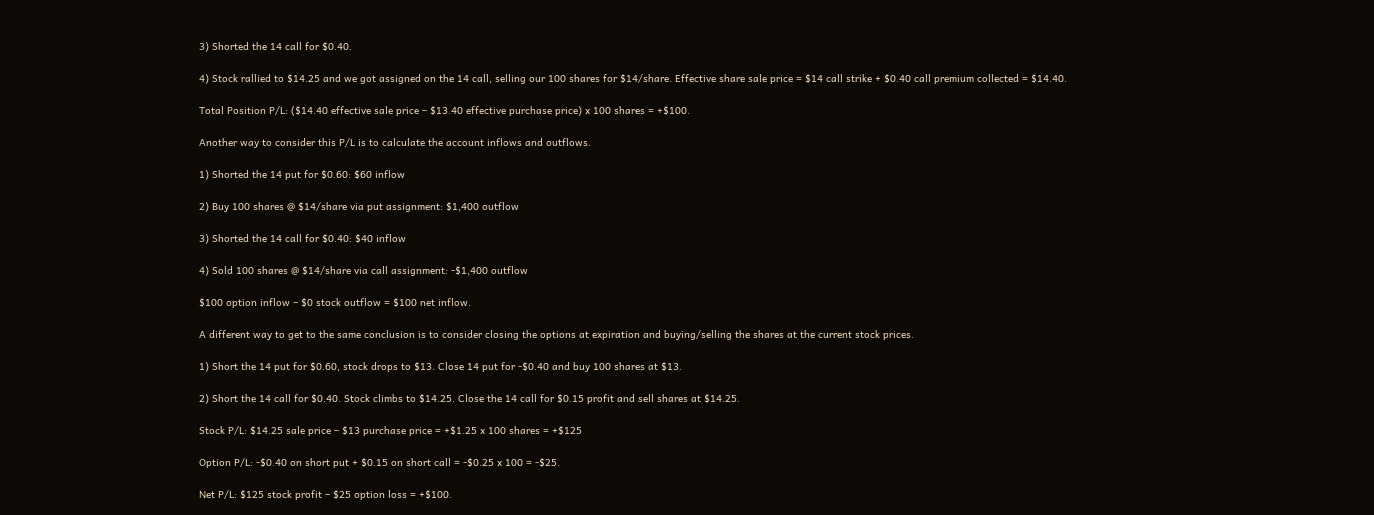3) Shorted the 14 call for $0.40.

4) Stock rallied to $14.25 and we got assigned on the 14 call, selling our 100 shares for $14/share. Effective share sale price = $14 call strike + $0.40 call premium collected = $14.40.

Total Position P/L: ($14.40 effective sale price – $13.40 effective purchase price) x 100 shares = +$100.

Another way to consider this P/L is to calculate the account inflows and outflows.

1) Shorted the 14 put for $0.60: $60 inflow

2) Buy 100 shares @ $14/share via put assignment: $1,400 outflow

3) Shorted the 14 call for $0.40: $40 inflow

4) Sold 100 shares @ $14/share via call assignment: -$1,400 outflow

$100 option inflow – $0 stock outflow = $100 net inflow.

A different way to get to the same conclusion is to consider closing the options at expiration and buying/selling the shares at the current stock prices.

1) Short the 14 put for $0.60, stock drops to $13. Close 14 put for -$0.40 and buy 100 shares at $13.

2) Short the 14 call for $0.40. Stock climbs to $14.25. Close the 14 call for $0.15 profit and sell shares at $14.25.

Stock P/L: $14.25 sale price – $13 purchase price = +$1.25 x 100 shares = +$125

Option P/L: -$0.40 on short put + $0.15 on short call = -$0.25 x 100 = -$25.

Net P/L: $125 stock profit – $25 option loss = +$100.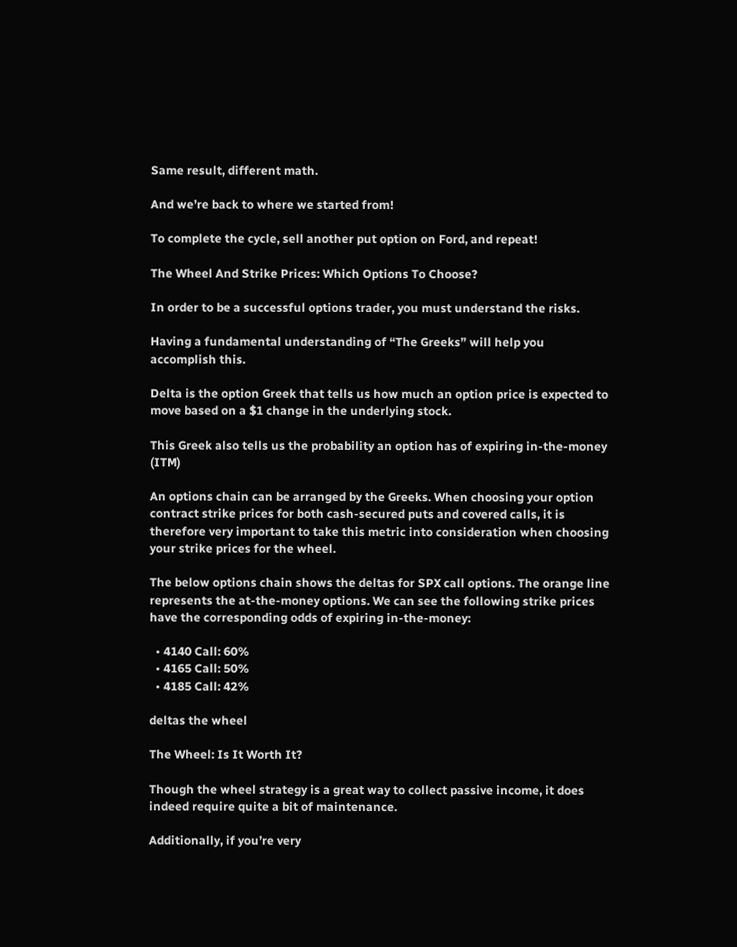Same result, different math.

And we’re back to where we started from!

To complete the cycle, sell another put option on Ford, and repeat!

The Wheel And Strike Prices: Which Options To Choose?

In order to be a successful options trader, you must understand the risks.

Having a fundamental understanding of “The Greeks” will help you accomplish this.

Delta is the option Greek that tells us how much an option price is expected to move based on a $1 change in the underlying stock.

This Greek also tells us the probability an option has of expiring in-the-money (ITM)

An options chain can be arranged by the Greeks. When choosing your option contract strike prices for both cash-secured puts and covered calls, it is therefore very important to take this metric into consideration when choosing your strike prices for the wheel.

The below options chain shows the deltas for SPX call options. The orange line represents the at-the-money options. We can see the following strike prices have the corresponding odds of expiring in-the-money:

  • 4140 Call: 60%
  • 4165 Call: 50%
  • 4185 Call: 42%

deltas the wheel

The Wheel: Is It Worth It?

Though the wheel strategy is a great way to collect passive income, it does indeed require quite a bit of maintenance.

Additionally, if you’re very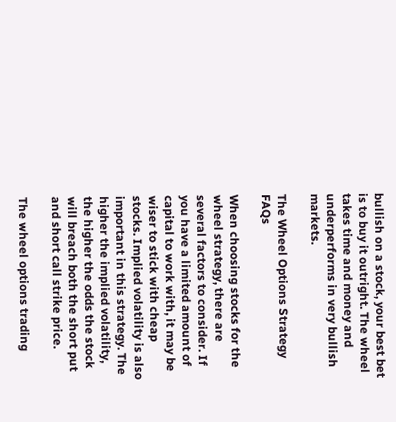bullish on a stock, your best bet is to buy it outright. The wheel takes time and money and underperforms in very bullish markets.

The Wheel Options Strategy FAQs

When choosing stocks for the wheel strategy, there are several factors to consider. If you have a limited amount of capital to work with, it may be wiser to stick with cheap stocks. Implied volatility is also important in this strategy. The higher the implied volatility, the higher the odds the stock will breach both the short put and short call strike price.

The wheel options trading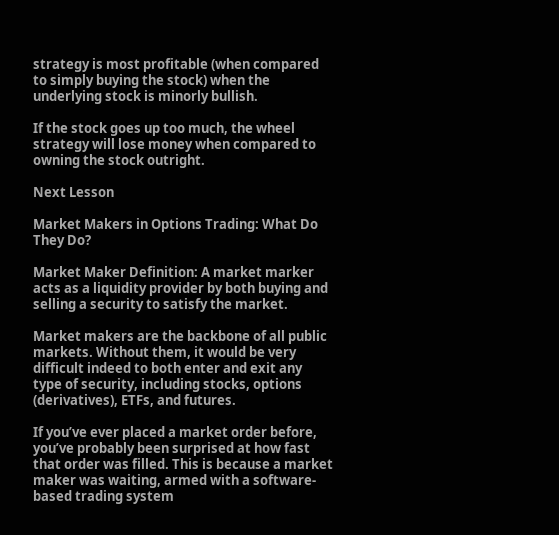strategy is most profitable (when compared to simply buying the stock) when the underlying stock is minorly bullish.

If the stock goes up too much, the wheel strategy will lose money when compared to owning the stock outright.

Next Lesson

Market Makers in Options Trading: What Do They Do?

Market Maker Definition: A market marker acts as a liquidity provider by both buying and selling a security to satisfy the market.

Market makers are the backbone of all public markets. Without them, it would be very difficult indeed to both enter and exit any type of security, including stocks, options (derivatives), ETFs, and futures.

If you’ve ever placed a market order before, you’ve probably been surprised at how fast that order was filled. This is because a market maker was waiting, armed with a software-based trading system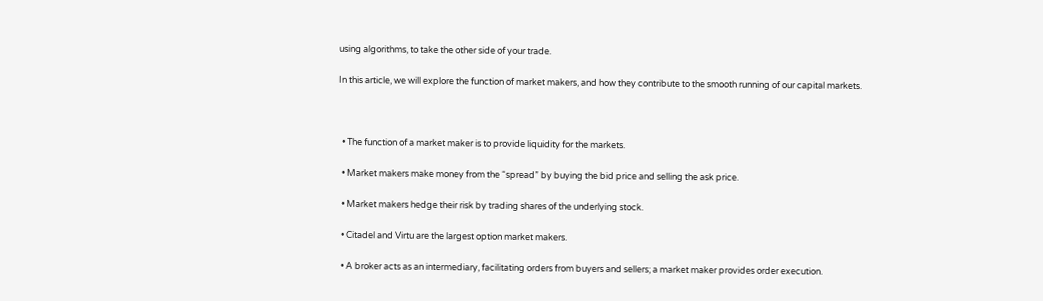using algorithms, to take the other side of your trade.

In this article, we will explore the function of market makers, and how they contribute to the smooth running of our capital markets.



  • The function of a market maker is to provide liquidity for the markets.

  • Market makers make money from the “spread” by buying the bid price and selling the ask price.

  • Market makers hedge their risk by trading shares of the underlying stock.

  • Citadel and Virtu are the largest option market makers.

  • A broker acts as an intermediary, facilitating orders from buyers and sellers; a market maker provides order execution.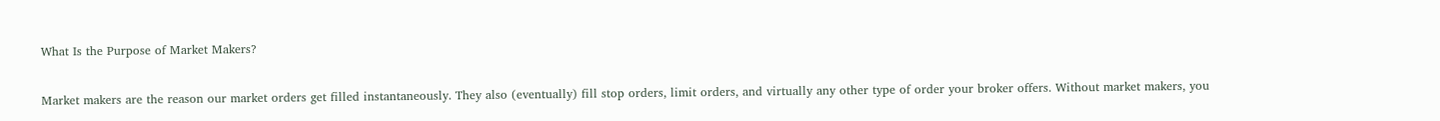What Is the Purpose of Market Makers?

Market makers are the reason our market orders get filled instantaneously. They also (eventually) fill stop orders, limit orders, and virtually any other type of order your broker offers. Without market makers, you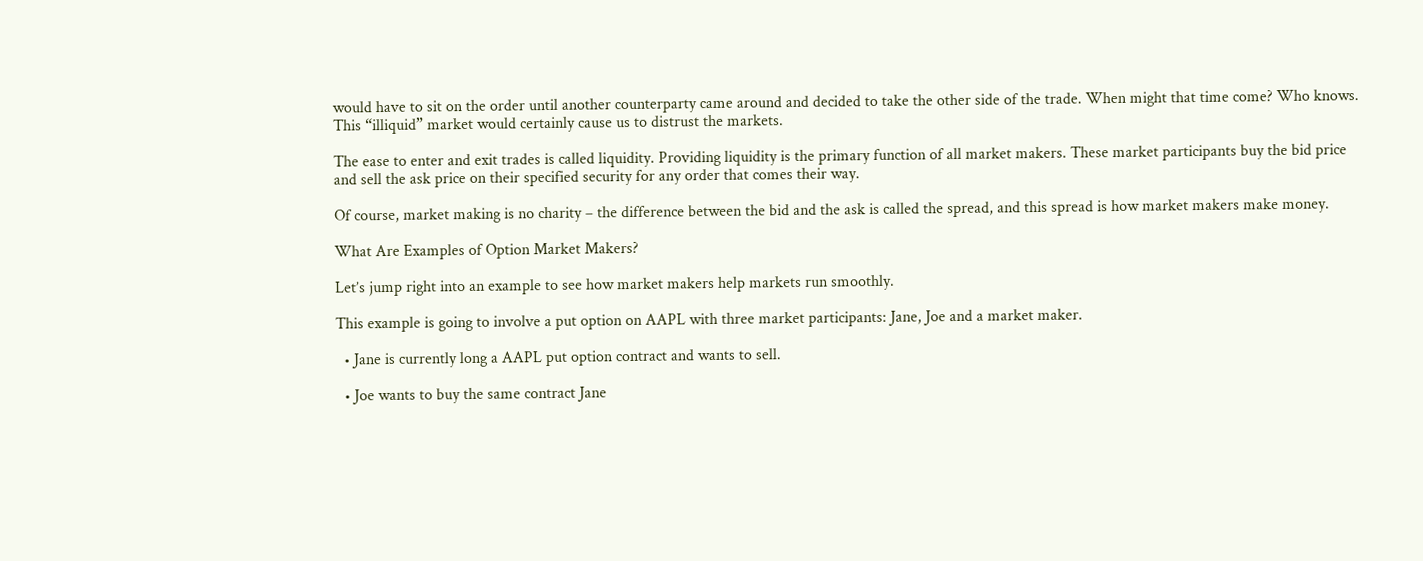would have to sit on the order until another counterparty came around and decided to take the other side of the trade. When might that time come? Who knows. This “illiquid” market would certainly cause us to distrust the markets.

The ease to enter and exit trades is called liquidity. Providing liquidity is the primary function of all market makers. These market participants buy the bid price and sell the ask price on their specified security for any order that comes their way.

Of course, market making is no charity – the difference between the bid and the ask is called the spread, and this spread is how market makers make money.

What Are Examples of Option Market Makers?

Let’s jump right into an example to see how market makers help markets run smoothly.

This example is going to involve a put option on AAPL with three market participants: Jane, Joe and a market maker.

  • Jane is currently long a AAPL put option contract and wants to sell.

  • Joe wants to buy the same contract Jane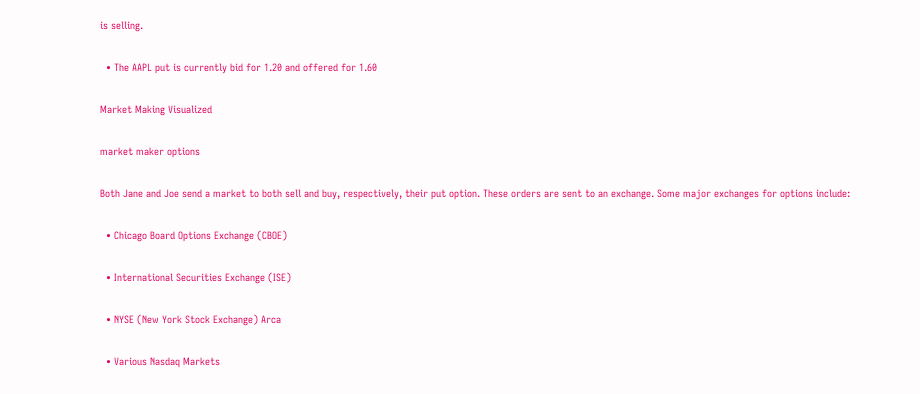is selling.

  • The AAPL put is currently bid for 1.20 and offered for 1.60

Market Making Visualized

market maker options

Both Jane and Joe send a market to both sell and buy, respectively, their put option. These orders are sent to an exchange. Some major exchanges for options include:

  • Chicago Board Options Exchange (CBOE)

  • International Securities Exchange (ISE)

  • NYSE (New York Stock Exchange) Arca

  • Various Nasdaq Markets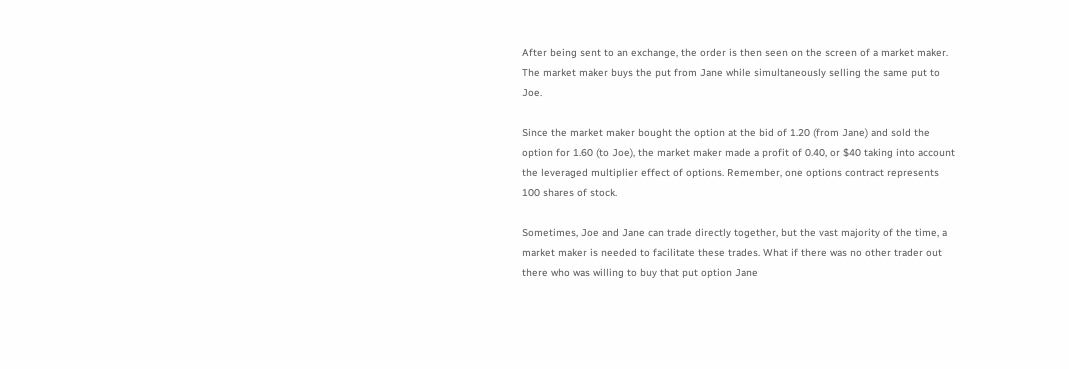After being sent to an exchange, the order is then seen on the screen of a market maker. The market maker buys the put from Jane while simultaneously selling the same put to Joe.

Since the market maker bought the option at the bid of 1.20 (from Jane) and sold the option for 1.60 (to Joe), the market maker made a profit of 0.40, or $40 taking into account the leveraged multiplier effect of options. Remember, one options contract represents 100 shares of stock.

Sometimes, Joe and Jane can trade directly together, but the vast majority of the time, a market maker is needed to facilitate these trades. What if there was no other trader out there who was willing to buy that put option Jane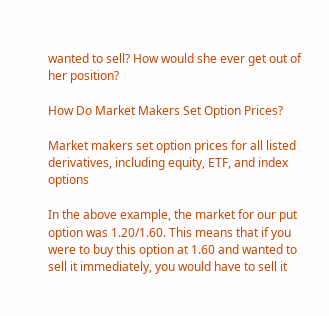wanted to sell? How would she ever get out of her position?

How Do Market Makers Set Option Prices?

Market makers set option prices for all listed derivatives, including equity, ETF, and index options

In the above example, the market for our put option was 1.20/1.60. This means that if you were to buy this option at 1.60 and wanted to sell it immediately, you would have to sell it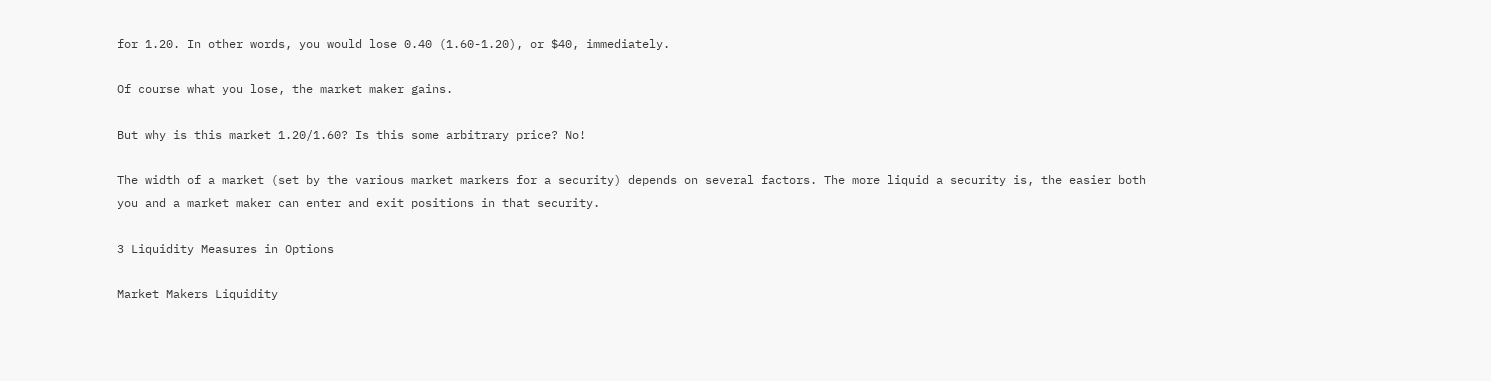for 1.20. In other words, you would lose 0.40 (1.60-1.20), or $40, immediately.

Of course what you lose, the market maker gains.

But why is this market 1.20/1.60? Is this some arbitrary price? No!

The width of a market (set by the various market markers for a security) depends on several factors. The more liquid a security is, the easier both you and a market maker can enter and exit positions in that security.

3 Liquidity Measures in Options

Market Makers Liquidity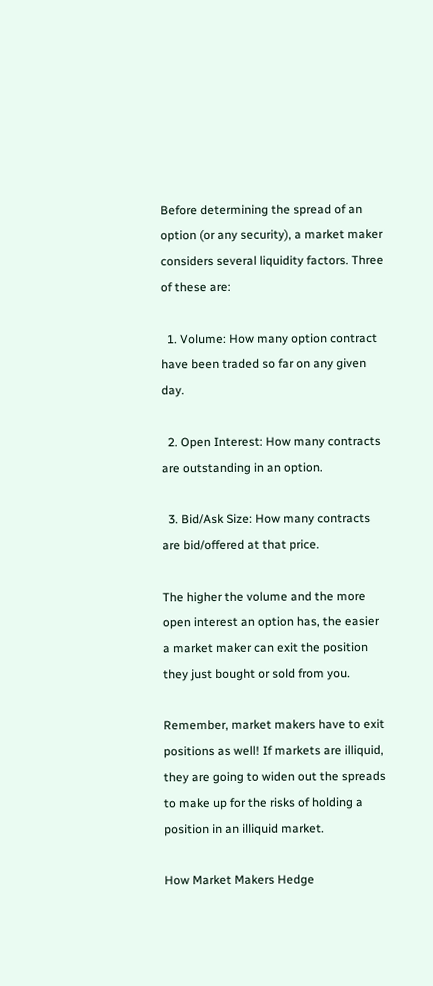Before determining the spread of an option (or any security), a market maker considers several liquidity factors. Three of these are:

  1. Volume: How many option contract have been traded so far on any given day.

  2. Open Interest: How many contracts are outstanding in an option.

  3. Bid/Ask Size: How many contracts are bid/offered at that price.

The higher the volume and the more open interest an option has, the easier a market maker can exit the position they just bought or sold from you.

Remember, market makers have to exit positions as well! If markets are illiquid, they are going to widen out the spreads to make up for the risks of holding a position in an illiquid market.

How Market Makers Hedge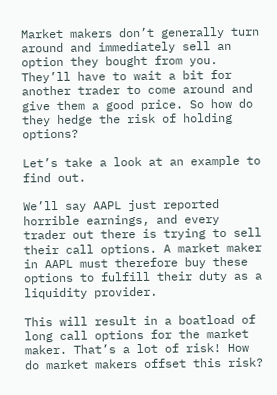Market makers don’t generally turn around and immediately sell an option they bought from you. They’ll have to wait a bit for another trader to come around and give them a good price. So how do they hedge the risk of holding options?

Let’s take a look at an example to find out.

We’ll say AAPL just reported horrible earnings, and every trader out there is trying to sell their call options. A market maker in AAPL must therefore buy these options to fulfill their duty as a liquidity provider.

This will result in a boatload of long call options for the market maker. That’s a lot of risk! How do market makers offset this risk?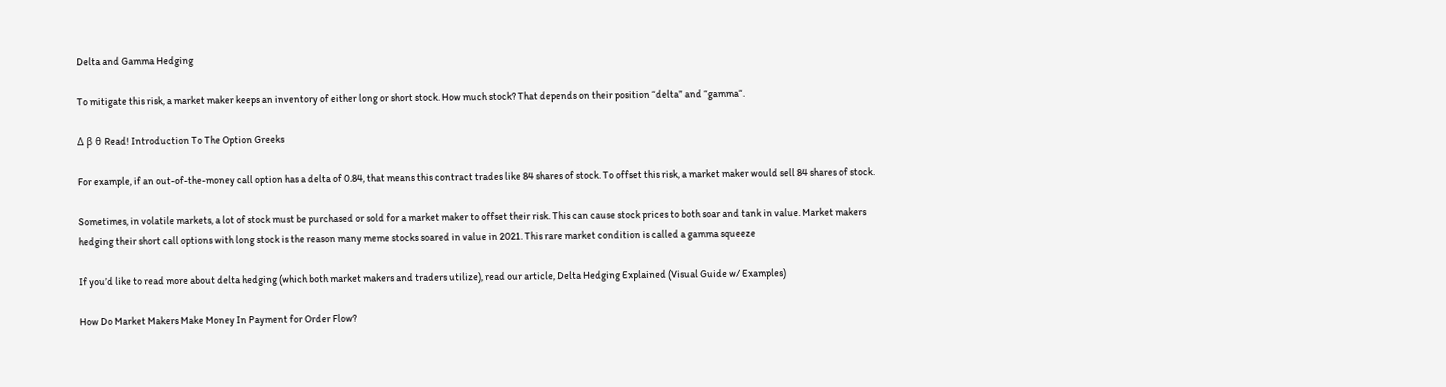Delta and Gamma Hedging

To mitigate this risk, a market maker keeps an inventory of either long or short stock. How much stock? That depends on their position “delta” and “gamma“.

Δ β θ Read! Introduction To The Option Greeks

For example, if an out-of-the-money call option has a delta of 0.84, that means this contract trades like 84 shares of stock. To offset this risk, a market maker would sell 84 shares of stock.

Sometimes, in volatile markets, a lot of stock must be purchased or sold for a market maker to offset their risk. This can cause stock prices to both soar and tank in value. Market makers hedging their short call options with long stock is the reason many meme stocks soared in value in 2021. This rare market condition is called a gamma squeeze

If you’d like to read more about delta hedging (which both market makers and traders utilize), read our article, Delta Hedging Explained (Visual Guide w/ Examples)

How Do Market Makers Make Money In Payment for Order Flow?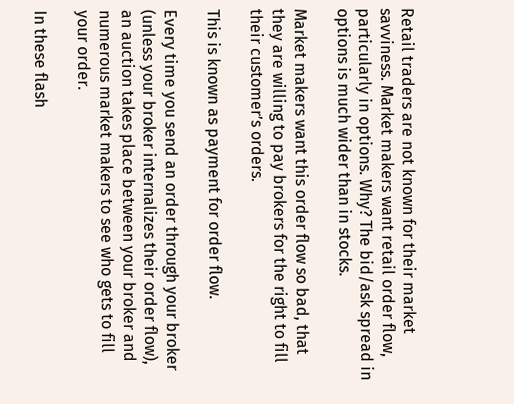Retail traders are not known for their market savviness. Market makers want retail order flow, particularly in options. Why? The bid/ask spread in options is much wider than in stocks.

Market makers want this order flow so bad, that they are willing to pay brokers for the right to fill their customer’s orders.

This is known as payment for order flow.

Every time you send an order through your broker (unless your broker internalizes their order flow), an auction takes place between your broker and numerous market makers to see who gets to fill your order.

In these flash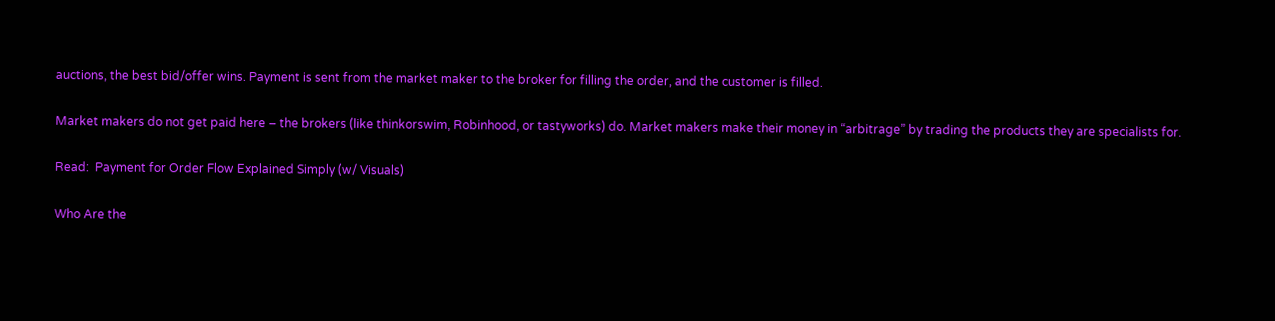auctions, the best bid/offer wins. Payment is sent from the market maker to the broker for filling the order, and the customer is filled.

Market makers do not get paid here – the brokers (like thinkorswim, Robinhood, or tastyworks) do. Market makers make their money in “arbitrage” by trading the products they are specialists for.

Read:  Payment for Order Flow Explained Simply (w/ Visuals)

Who Are the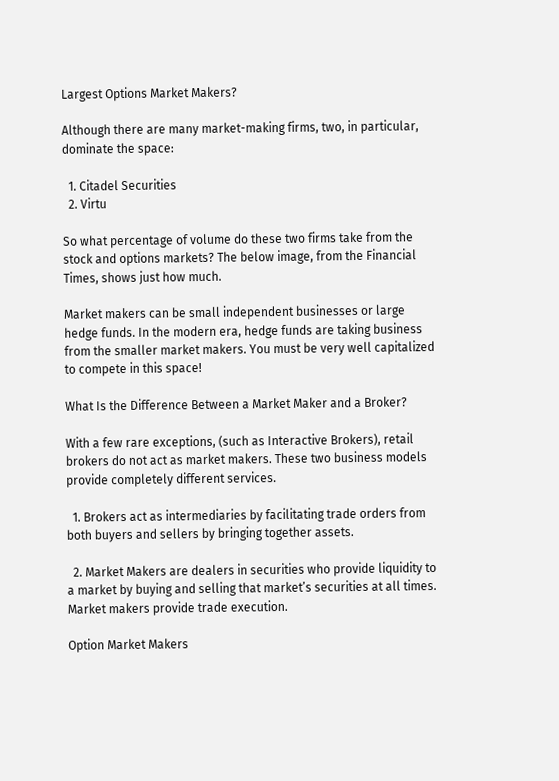Largest Options Market Makers?

Although there are many market-making firms, two, in particular, dominate the space:

  1. Citadel Securities
  2. Virtu

So what percentage of volume do these two firms take from the stock and options markets? The below image, from the Financial Times, shows just how much.

Market makers can be small independent businesses or large hedge funds. In the modern era, hedge funds are taking business from the smaller market makers. You must be very well capitalized to compete in this space!

What Is the Difference Between a Market Maker and a Broker?

With a few rare exceptions, (such as Interactive Brokers), retail brokers do not act as market makers. These two business models provide completely different services.

  1. Brokers act as intermediaries by facilitating trade orders from both buyers and sellers by bringing together assets.

  2. Market Makers are dealers in securities who provide liquidity to a market by buying and selling that market’s securities at all times. Market makers provide trade execution.

Option Market Makers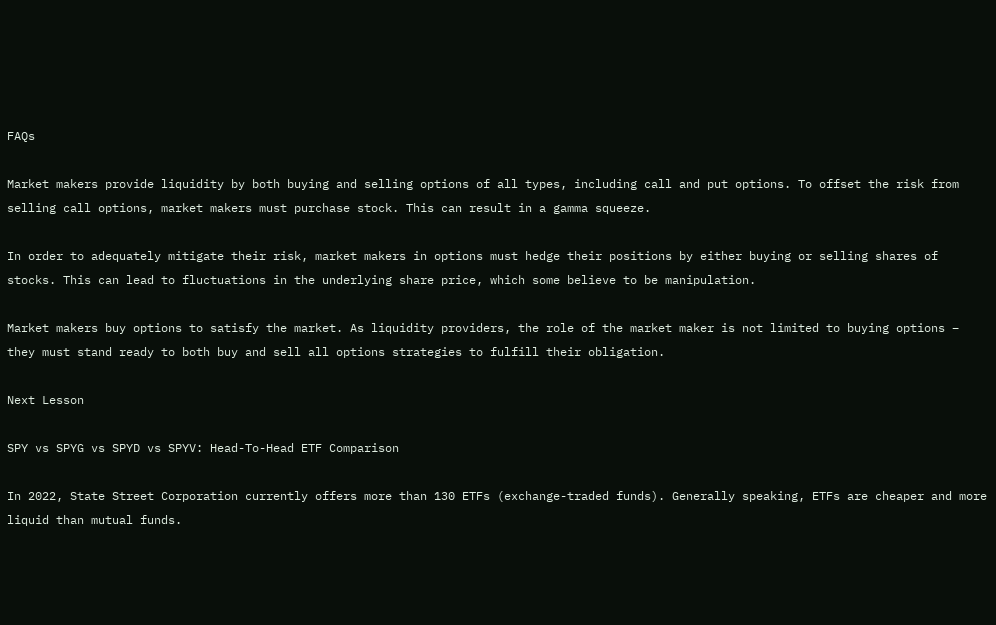FAQs

Market makers provide liquidity by both buying and selling options of all types, including call and put options. To offset the risk from selling call options, market makers must purchase stock. This can result in a gamma squeeze.

In order to adequately mitigate their risk, market makers in options must hedge their positions by either buying or selling shares of stocks. This can lead to fluctuations in the underlying share price, which some believe to be manipulation.

Market makers buy options to satisfy the market. As liquidity providers, the role of the market maker is not limited to buying options – they must stand ready to both buy and sell all options strategies to fulfill their obligation.

Next Lesson

SPY vs SPYG vs SPYD vs SPYV: Head-To-Head ETF Comparison

In 2022, State Street Corporation currently offers more than 130 ETFs (exchange-traded funds). Generally speaking, ETFs are cheaper and more liquid than mutual funds.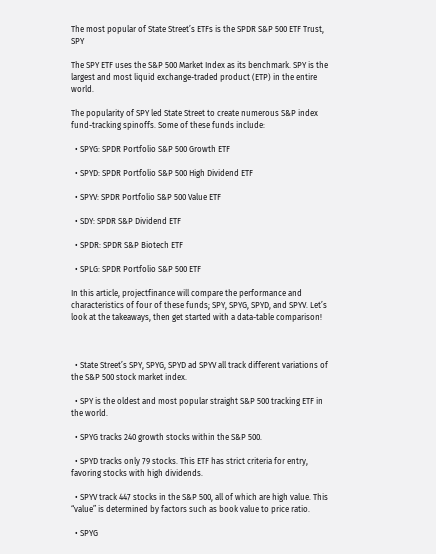The most popular of State Street’s ETFs is the SPDR S&P 500 ETF Trust, SPY

The SPY ETF uses the S&P 500 Market Index as its benchmark. SPY is the largest and most liquid exchange-traded product (ETP) in the entire world.

The popularity of SPY led State Street to create numerous S&P index fund-tracking spinoffs. Some of these funds include:

  • SPYG: SPDR Portfolio S&P 500 Growth ETF

  • SPYD: SPDR Portfolio S&P 500 High Dividend ETF

  • SPYV: SPDR Portfolio S&P 500 Value ETF

  • SDY: SPDR S&P Dividend ETF

  • SPDR: SPDR S&P Biotech ETF

  • SPLG: SPDR Portfolio S&P 500 ETF

In this article, projectfinance will compare the performance and characteristics of four of these funds; SPY, SPYG, SPYD, and SPYV. Let’s look at the takeaways, then get started with a data-table comparison!



  • State Street’s SPY, SPYG, SPYD ad SPYV all track different variations of the S&P 500 stock market index.

  • SPY is the oldest and most popular straight S&P 500 tracking ETF in the world.

  • SPYG tracks 240 growth stocks within the S&P 500.

  • SPYD tracks only 79 stocks. This ETF has strict criteria for entry, favoring stocks with high dividends.

  • SPYV track 447 stocks in the S&P 500, all of which are high value. This “value” is determined by factors such as book value to price ratio.

  • SPYG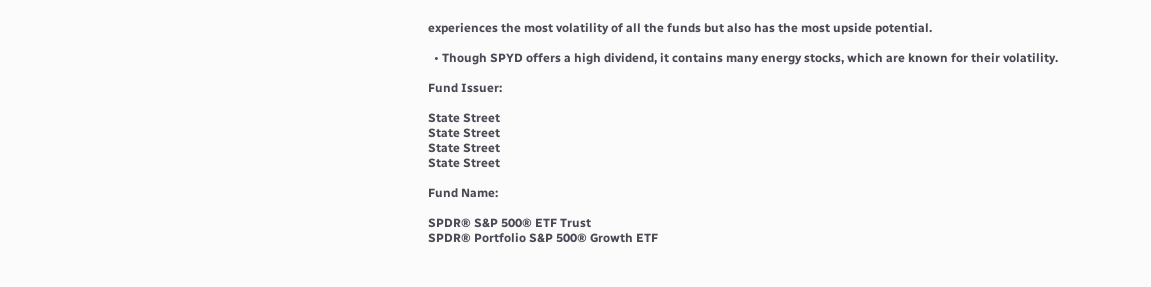experiences the most volatility of all the funds but also has the most upside potential.

  • Though SPYD offers a high dividend, it contains many energy stocks, which are known for their volatility.

Fund Issuer:

State Street
State Street
State Street
State Street

Fund Name:

SPDR® S&P 500® ETF Trust
SPDR® Portfolio S&P 500® Growth ETF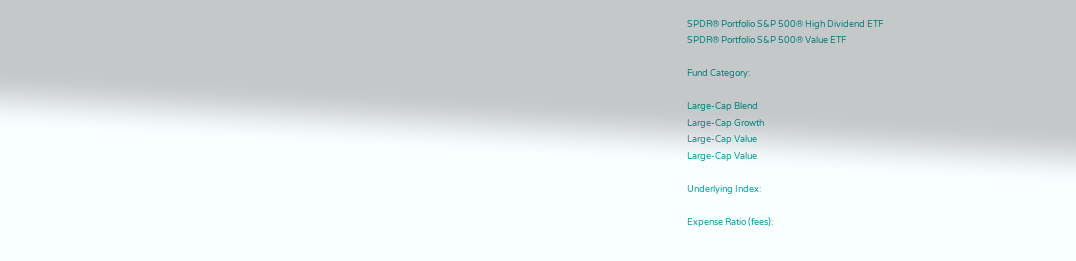SPDR® Portfolio S&P 500® High Dividend ETF
SPDR® Portfolio S&P 500® Value ETF

Fund Category:

Large-Cap Blend
Large-Cap Growth
Large-Cap Value
Large-Cap Value

Underlying Index:

Expense Ratio (fees):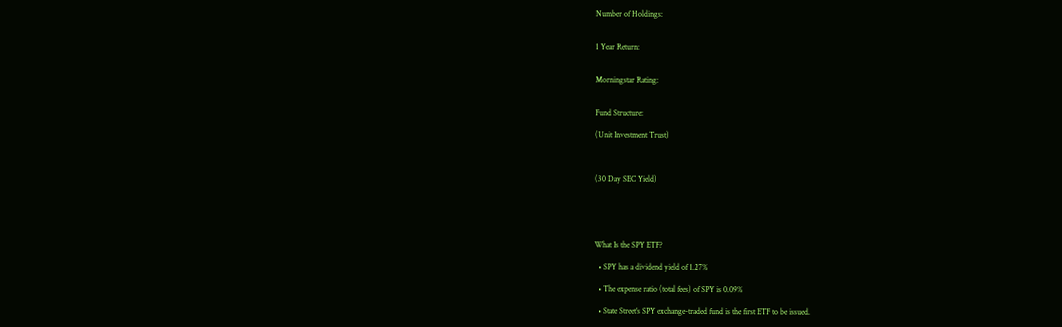Number of Holdings:


1 Year Return:


Morningstar Rating:


Fund Structure:

(Unit Investment Trust)



(30 Day SEC Yield)





What Is the SPY ETF?

  • SPY has a dividend yield of 1.27%

  • The expense ratio (total fees) of SPY is 0.09%

  • State Street’s SPY exchange-traded fund is the first ETF to be issued.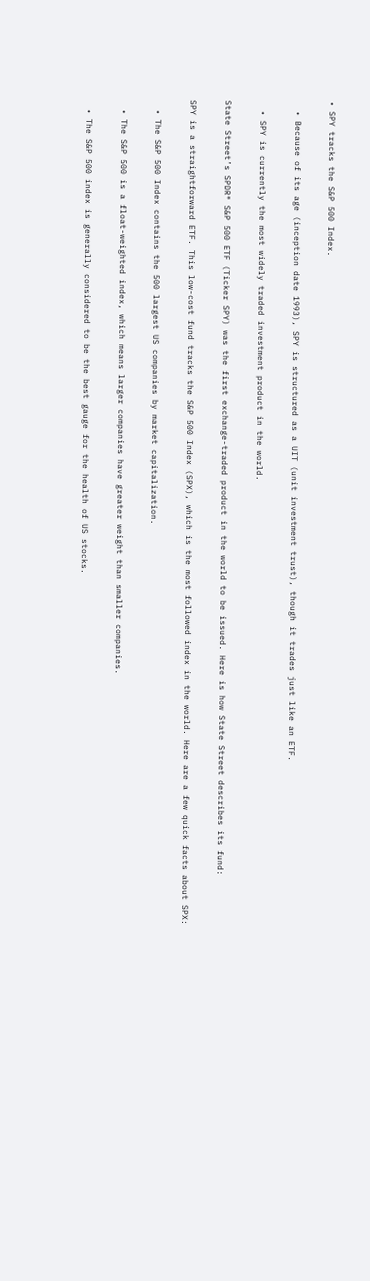• SPY tracks the S&P 500 Index.

  • Because of its age (inception date 1993), SPY is structured as a UIT (unit investment trust), though it trades just like an ETF.

  • SPY is currently the most widely traded investment product in the world.

State Street’s SPDR® S&P 500 ETF (Ticker SPY) was the first exchange-traded product in the world to be issued. Here is how State Street describes its fund:

SPY is a straightforward ETF. This low-cost fund tracks the S&P 500 Index (SPX), which is the most followed index in the world. Here are a few quick facts about SPX:

  • The S&P 500 Index contains the 500 largest US companies by market capitalization.

  • The S&P 500 is a float-weighted index, which means larger companies have greater weight than smaller companies.

  • The S&P 500 index is generally considered to be the best gauge for the health of US stocks.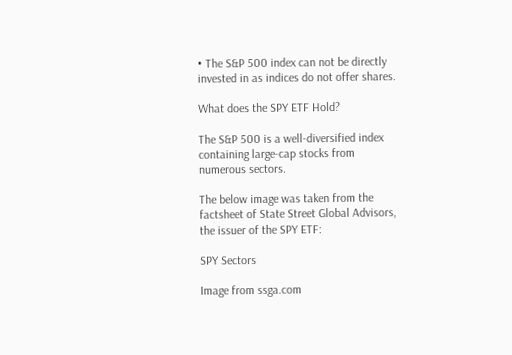• The S&P 500 index can not be directly invested in as indices do not offer shares.

What does the SPY ETF Hold?

The S&P 500 is a well-diversified index containing large-cap stocks from numerous sectors.

The below image was taken from the factsheet of State Street Global Advisors, the issuer of the SPY ETF:

SPY Sectors

Image from ssga.com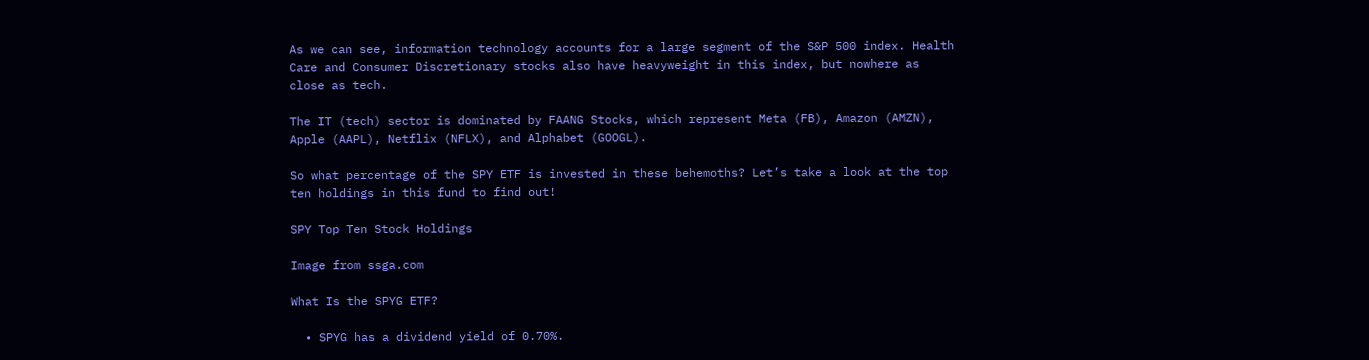As we can see, information technology accounts for a large segment of the S&P 500 index. Health Care and Consumer Discretionary stocks also have heavyweight in this index, but nowhere as close as tech.

The IT (tech) sector is dominated by FAANG Stocks, which represent Meta (FB), Amazon (AMZN), Apple (AAPL), Netflix (NFLX), and Alphabet (GOOGL).

So what percentage of the SPY ETF is invested in these behemoths? Let’s take a look at the top ten holdings in this fund to find out!

SPY Top Ten Stock Holdings

Image from ssga.com

What Is the SPYG ETF?

  • SPYG has a dividend yield of 0.70%.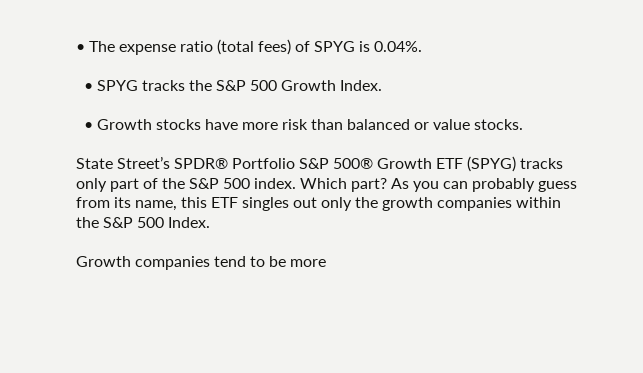• The expense ratio (total fees) of SPYG is 0.04%.

  • SPYG tracks the S&P 500 Growth Index.

  • Growth stocks have more risk than balanced or value stocks.

State Street’s SPDR® Portfolio S&P 500® Growth ETF (SPYG) tracks only part of the S&P 500 index. Which part? As you can probably guess from its name, this ETF singles out only the growth companies within the S&P 500 Index.

Growth companies tend to be more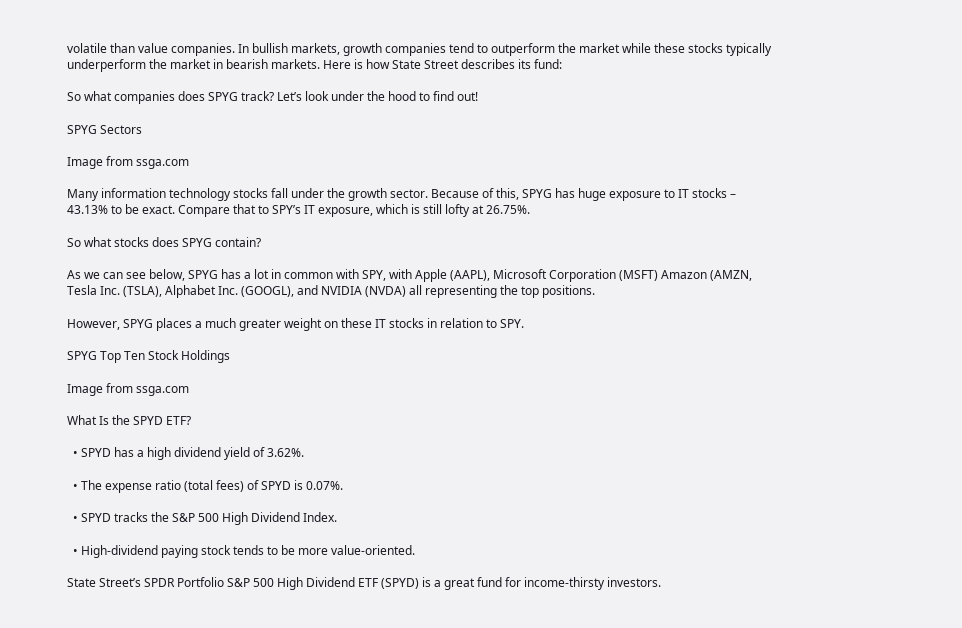volatile than value companies. In bullish markets, growth companies tend to outperform the market while these stocks typically underperform the market in bearish markets. Here is how State Street describes its fund:

So what companies does SPYG track? Let’s look under the hood to find out!

SPYG Sectors

Image from ssga.com

Many information technology stocks fall under the growth sector. Because of this, SPYG has huge exposure to IT stocks – 43.13% to be exact. Compare that to SPY’s IT exposure, which is still lofty at 26.75%.

So what stocks does SPYG contain?

As we can see below, SPYG has a lot in common with SPY, with Apple (AAPL), Microsoft Corporation (MSFT) Amazon (AMZN, Tesla Inc. (TSLA), Alphabet Inc. (GOOGL), and NVIDIA (NVDA) all representing the top positions.

However, SPYG places a much greater weight on these IT stocks in relation to SPY.

SPYG Top Ten Stock Holdings

Image from ssga.com

What Is the SPYD ETF?

  • SPYD has a high dividend yield of 3.62%.

  • The expense ratio (total fees) of SPYD is 0.07%.

  • SPYD tracks the S&P 500 High Dividend Index.

  • High-dividend paying stock tends to be more value-oriented.

State Street’s SPDR Portfolio S&P 500 High Dividend ETF (SPYD) is a great fund for income-thirsty investors.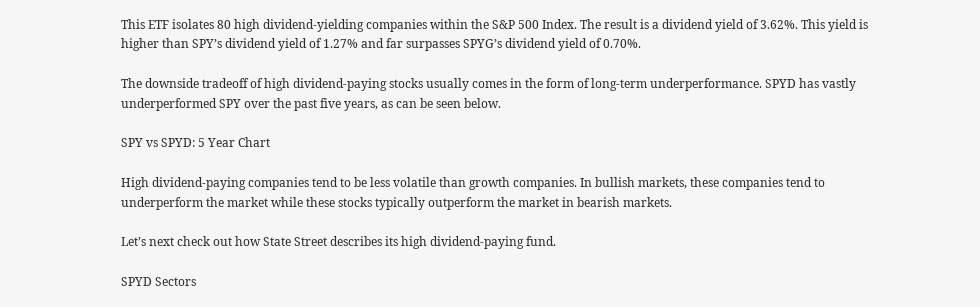This ETF isolates 80 high dividend-yielding companies within the S&P 500 Index. The result is a dividend yield of 3.62%. This yield is higher than SPY’s dividend yield of 1.27% and far surpasses SPYG’s dividend yield of 0.70%.

The downside tradeoff of high dividend-paying stocks usually comes in the form of long-term underperformance. SPYD has vastly underperformed SPY over the past five years, as can be seen below.

SPY vs SPYD: 5 Year Chart

High dividend-paying companies tend to be less volatile than growth companies. In bullish markets, these companies tend to underperform the market while these stocks typically outperform the market in bearish markets.

Let’s next check out how State Street describes its high dividend-paying fund.

SPYD Sectors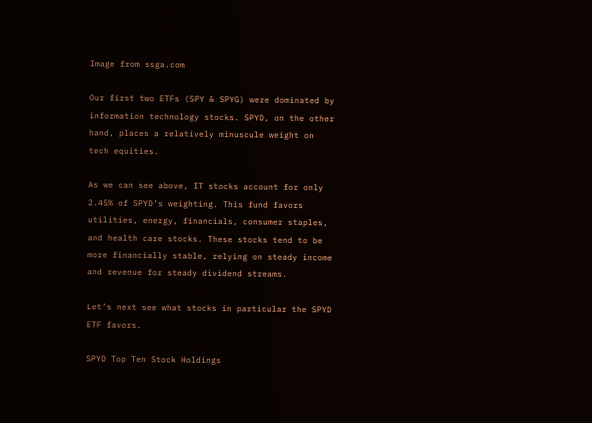Image from ssga.com

Our first two ETFs (SPY & SPYG) were dominated by information technology stocks. SPYD, on the other hand, places a relatively minuscule weight on tech equities.

As we can see above, IT stocks account for only 2.45% of SPYD’s weighting. This fund favors utilities, energy, financials, consumer staples, and health care stocks. These stocks tend to be more financially stable, relying on steady income and revenue for steady dividend streams.

Let’s next see what stocks in particular the SPYD ETF favors.

SPYD Top Ten Stock Holdings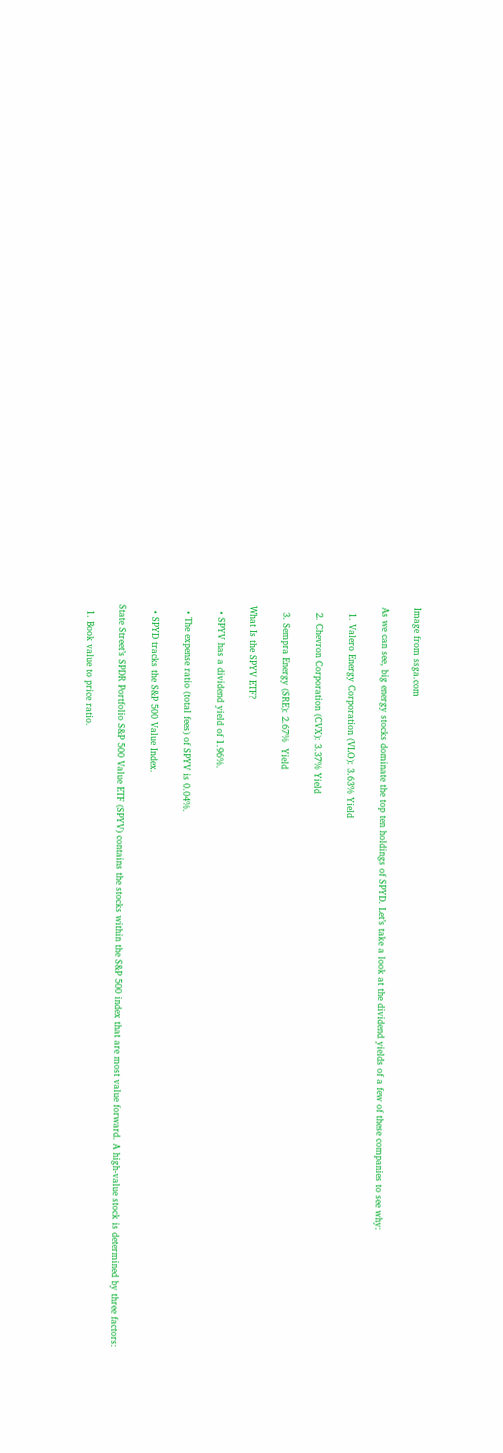Image from ssga.com

As we can see, big energy stocks dominate the top ten holdings of SPYD. Let’s take a look at the dividend yields of a few of these companies to see why:

  1. Valero Energy Corporation (VLO): 3.63% Yield

  2. Chevron Corporation (CVX): 3.37% Yield

  3. Sempra Energy (SRE): 2.67%  Yield

What Is the SPYV ETF?

  • SPYV has a dividend yield of 1.96%.

  • The expense ratio (total fees) of SPYV is 0.04%.

  • SPYD tracks the S&P 500 Value Index.

State Street’s SPDR Portfolio S&P 500 Value ETF (SPYV) contains the stocks within the S&P 500 index that are most value forward. A high-value stock is determined by three factors:

  1. Book value to price ratio.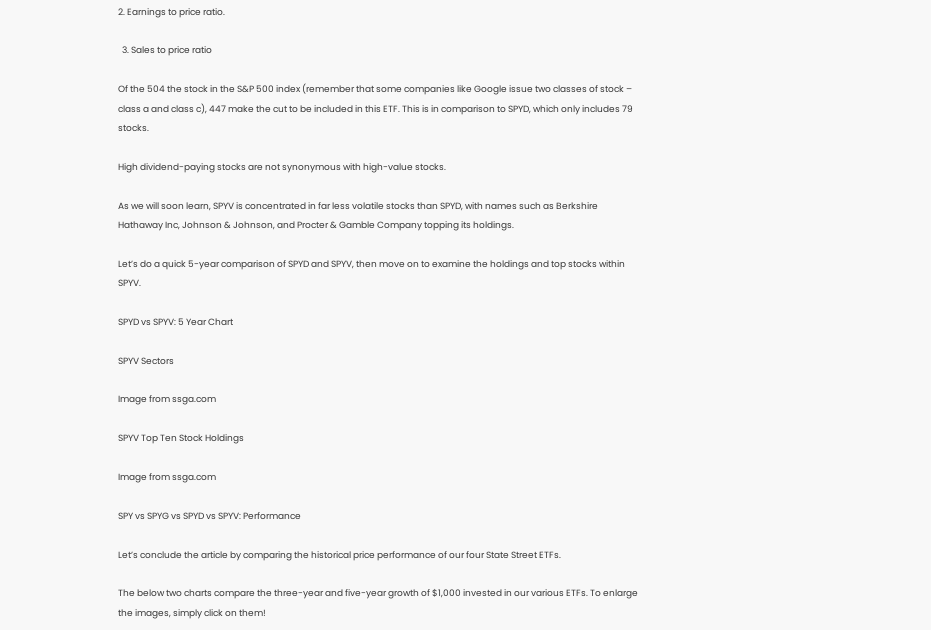2. Earnings to price ratio.

  3. Sales to price ratio

Of the 504 the stock in the S&P 500 index (remember that some companies like Google issue two classes of stock – class a and class c), 447 make the cut to be included in this ETF. This is in comparison to SPYD, which only includes 79 stocks.

High dividend-paying stocks are not synonymous with high-value stocks.

As we will soon learn, SPYV is concentrated in far less volatile stocks than SPYD, with names such as Berkshire Hathaway Inc, Johnson & Johnson, and Procter & Gamble Company topping its holdings.

Let’s do a quick 5-year comparison of SPYD and SPYV, then move on to examine the holdings and top stocks within SPYV.

SPYD vs SPYV: 5 Year Chart

SPYV Sectors

Image from ssga.com

SPYV Top Ten Stock Holdings

Image from ssga.com

SPY vs SPYG vs SPYD vs SPYV: Performance

Let’s conclude the article by comparing the historical price performance of our four State Street ETFs.

The below two charts compare the three-year and five-year growth of $1,000 invested in our various ETFs. To enlarge the images, simply click on them!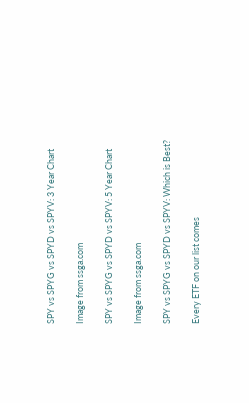SPY vs SPYG vs SPYD vs SPYV: 3 Year Chart

Image from ssga.com

SPY vs SPYG vs SPYD vs SPYV: 5 Year Chart

Image from ssga.com

SPY vs SPYG vs SPYD vs SPYV: Which is Best?

Every ETF on our list comes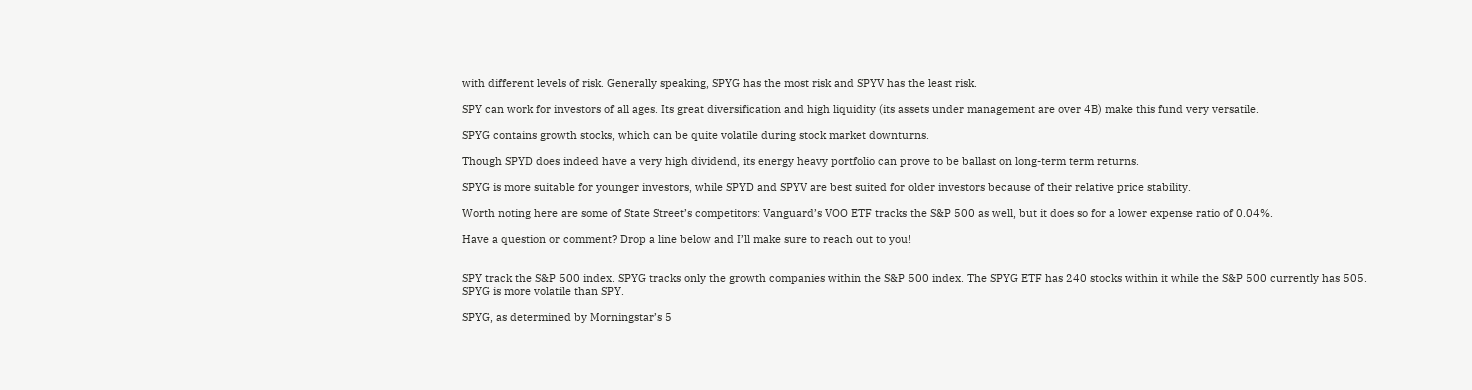with different levels of risk. Generally speaking, SPYG has the most risk and SPYV has the least risk.

SPY can work for investors of all ages. Its great diversification and high liquidity (its assets under management are over 4B) make this fund very versatile.

SPYG contains growth stocks, which can be quite volatile during stock market downturns.

Though SPYD does indeed have a very high dividend, its energy heavy portfolio can prove to be ballast on long-term term returns.

SPYG is more suitable for younger investors, while SPYD and SPYV are best suited for older investors because of their relative price stability.

Worth noting here are some of State Street’s competitors: Vanguard’s VOO ETF tracks the S&P 500 as well, but it does so for a lower expense ratio of 0.04%.

Have a question or comment? Drop a line below and I’ll make sure to reach out to you!


SPY track the S&P 500 index. SPYG tracks only the growth companies within the S&P 500 index. The SPYG ETF has 240 stocks within it while the S&P 500 currently has 505. SPYG is more volatile than SPY.

SPYG, as determined by Morningstar’s 5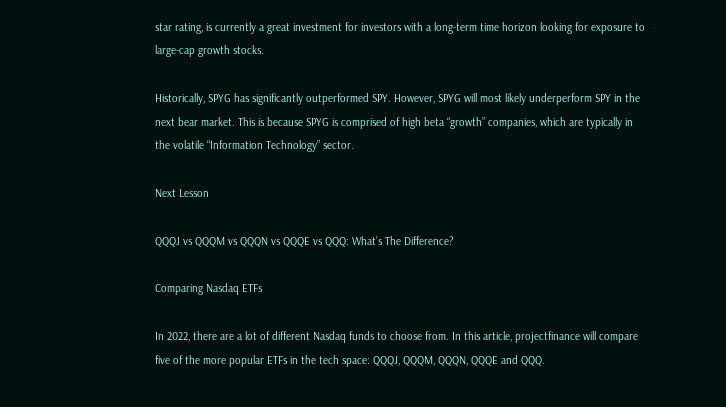star rating, is currently a great investment for investors with a long-term time horizon looking for exposure to large-cap growth stocks.

Historically, SPYG has significantly outperformed SPY. However, SPYG will most likely underperform SPY in the next bear market. This is because SPYG is comprised of high beta “growth” companies, which are typically in the volatile “Information Technology” sector.

Next Lesson

QQQJ vs QQQM vs QQQN vs QQQE vs QQQ: What’s The Difference?

Comparing Nasdaq ETFs

In 2022, there are a lot of different Nasdaq funds to choose from. In this article, projectfinance will compare five of the more popular ETFs in the tech space: QQQJ, QQQM, QQQN, QQQE and QQQ.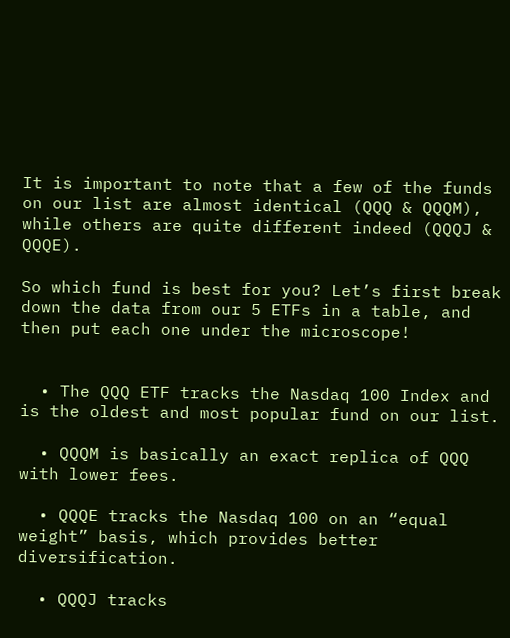It is important to note that a few of the funds on our list are almost identical (QQQ & QQQM), while others are quite different indeed (QQQJ & QQQE).

So which fund is best for you? Let’s first break down the data from our 5 ETFs in a table, and then put each one under the microscope!


  • The QQQ ETF tracks the Nasdaq 100 Index and is the oldest and most popular fund on our list.

  • QQQM is basically an exact replica of QQQ with lower fees.

  • QQQE tracks the Nasdaq 100 on an “equal weight” basis, which provides better diversification.

  • QQQJ tracks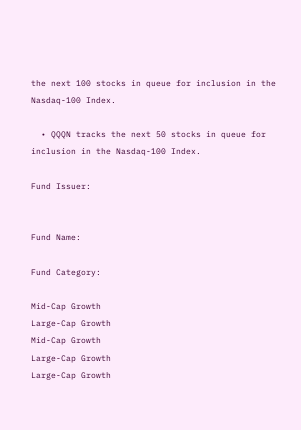the next 100 stocks in queue for inclusion in the Nasdaq-100 Index.

  • QQQN tracks the next 50 stocks in queue for inclusion in the Nasdaq-100 Index.

Fund Issuer:


Fund Name:

Fund Category:

Mid-Cap Growth
Large-Cap Growth
Mid-Cap Growth
Large-Cap Growth
Large-Cap Growth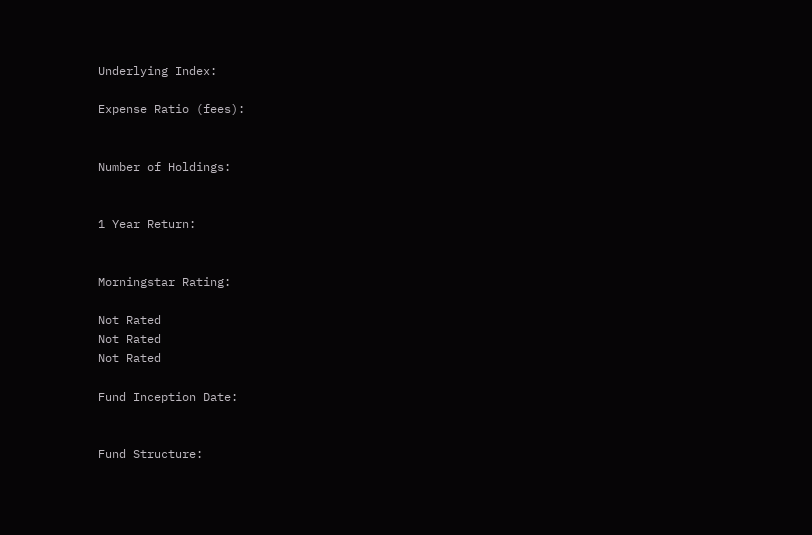Underlying Index:

Expense Ratio (fees):


Number of Holdings:


1 Year Return:


Morningstar Rating:

Not Rated
Not Rated
Not Rated

Fund Inception Date:


Fund Structure: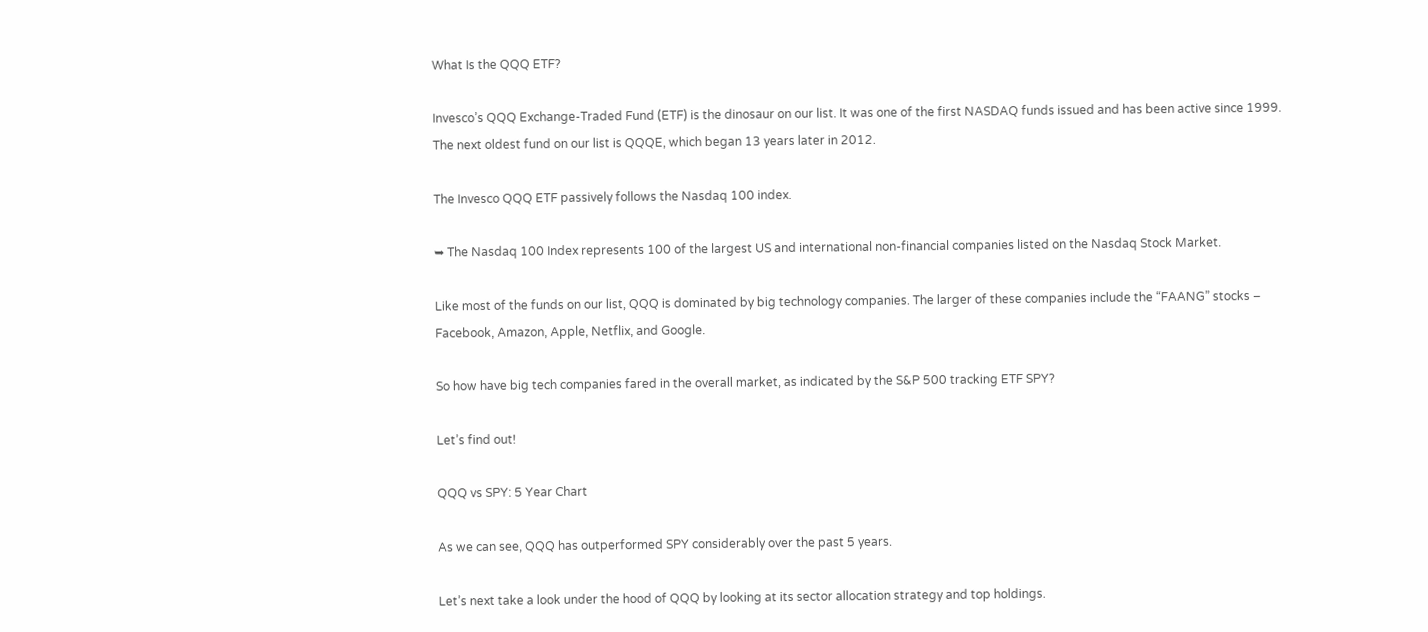What Is the QQQ ETF?

Invesco’s QQQ Exchange-Traded Fund (ETF) is the dinosaur on our list. It was one of the first NASDAQ funds issued and has been active since 1999. The next oldest fund on our list is QQQE, which began 13 years later in 2012.

The Invesco QQQ ETF passively follows the Nasdaq 100 index.

➥ The Nasdaq 100 Index represents 100 of the largest US and international non-financial companies listed on the Nasdaq Stock Market.

Like most of the funds on our list, QQQ is dominated by big technology companies. The larger of these companies include the “FAANG” stocks – Facebook, Amazon, Apple, Netflix, and Google.

So how have big tech companies fared in the overall market, as indicated by the S&P 500 tracking ETF SPY?

Let’s find out!

QQQ vs SPY: 5 Year Chart

As we can see, QQQ has outperformed SPY considerably over the past 5 years.

Let’s next take a look under the hood of QQQ by looking at its sector allocation strategy and top holdings.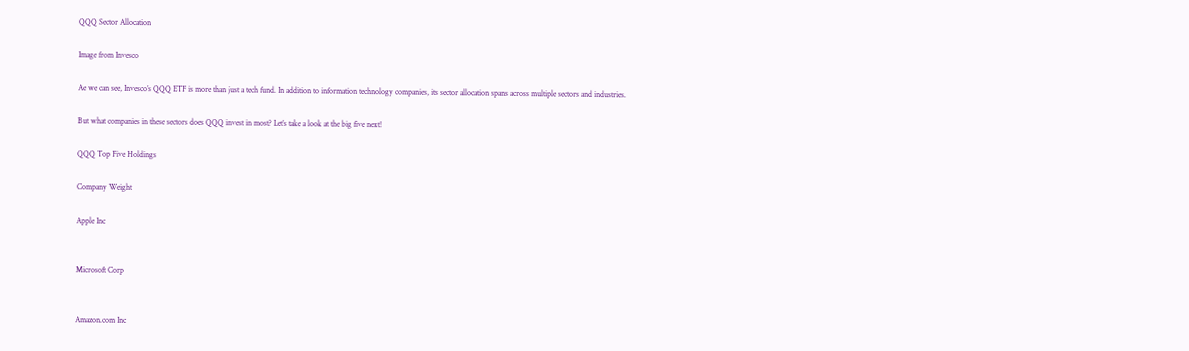QQQ Sector Allocation

Image from Invesco

Ae we can see, Invesco’s QQQ ETF is more than just a tech fund. In addition to information technology companies, its sector allocation spans across multiple sectors and industries.

But what companies in these sectors does QQQ invest in most? Let’s take a look at the big five next!

QQQ Top Five Holdings

Company Weight

Apple Inc


Microsoft Corp


Amazon.com Inc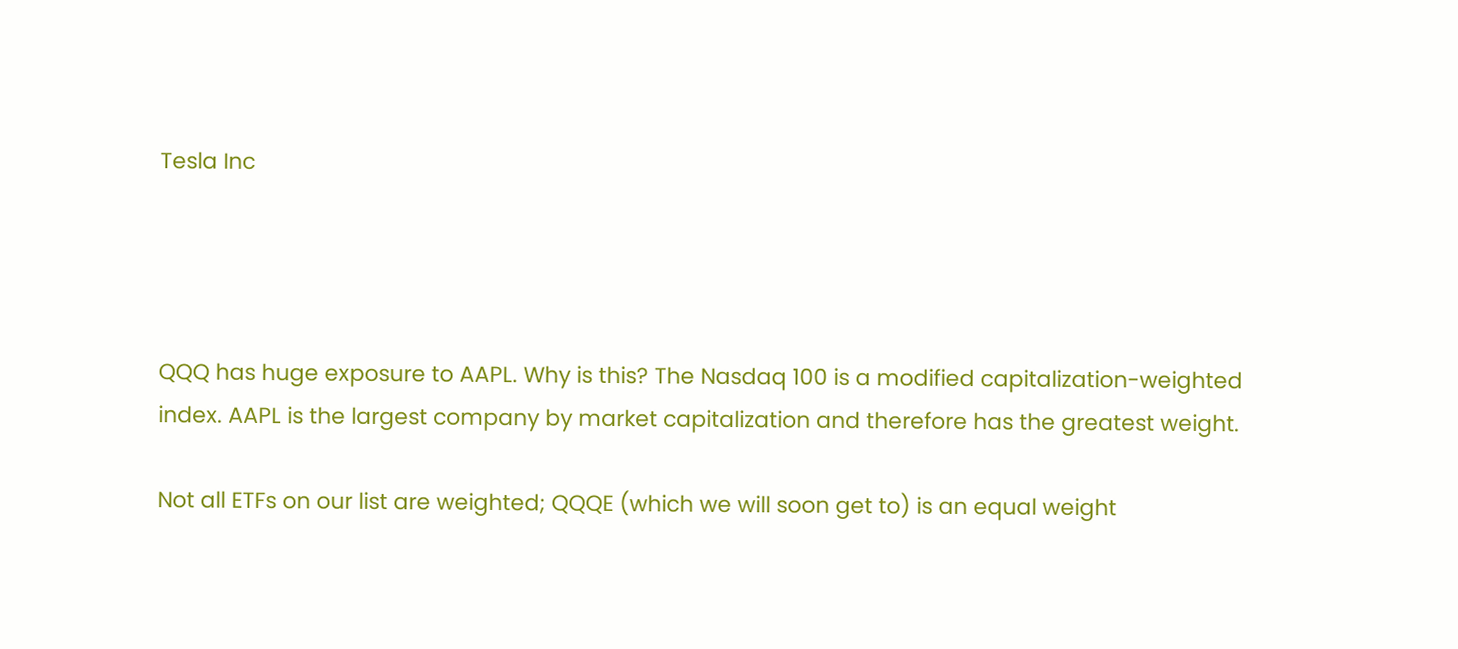Tesla Inc




QQQ has huge exposure to AAPL. Why is this? The Nasdaq 100 is a modified capitalization-weighted index. AAPL is the largest company by market capitalization and therefore has the greatest weight.

Not all ETFs on our list are weighted; QQQE (which we will soon get to) is an equal weight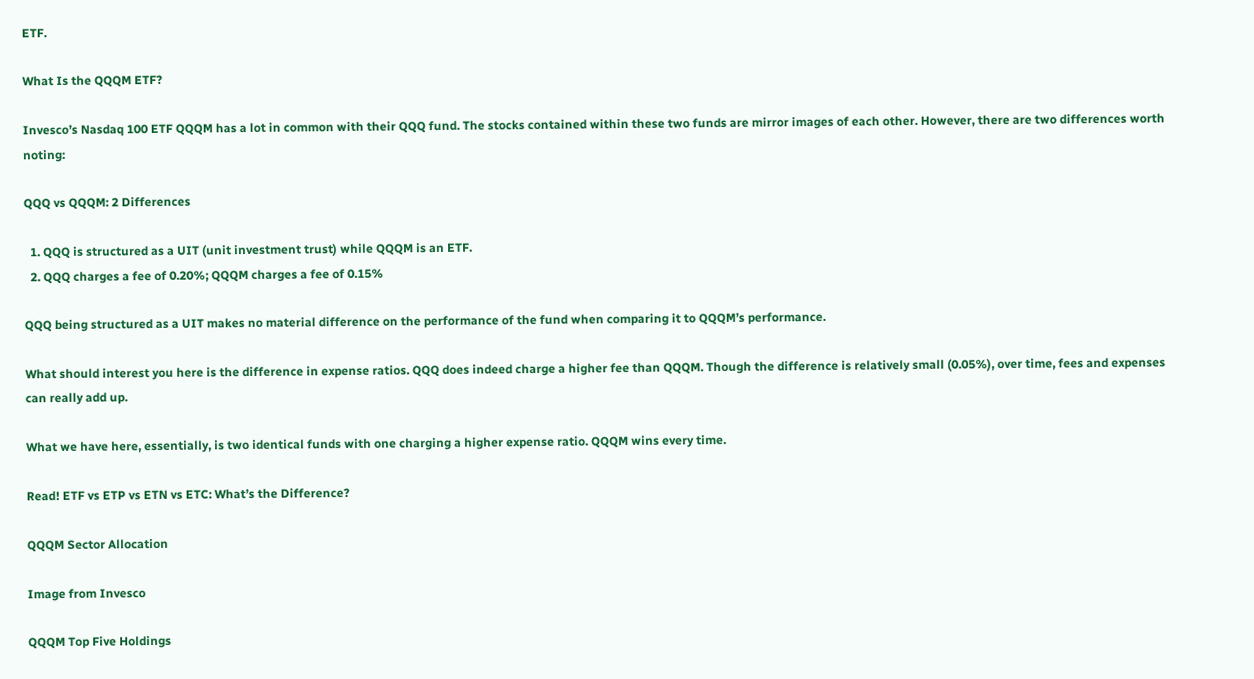ETF.

What Is the QQQM ETF?

Invesco’s Nasdaq 100 ETF QQQM has a lot in common with their QQQ fund. The stocks contained within these two funds are mirror images of each other. However, there are two differences worth noting:

QQQ vs QQQM: 2 Differences

  1. QQQ is structured as a UIT (unit investment trust) while QQQM is an ETF.
  2. QQQ charges a fee of 0.20%; QQQM charges a fee of 0.15%

QQQ being structured as a UIT makes no material difference on the performance of the fund when comparing it to QQQM’s performance.

What should interest you here is the difference in expense ratios. QQQ does indeed charge a higher fee than QQQM. Though the difference is relatively small (0.05%), over time, fees and expenses can really add up.

What we have here, essentially, is two identical funds with one charging a higher expense ratio. QQQM wins every time.

Read! ETF vs ETP vs ETN vs ETC: What’s the Difference?

QQQM Sector Allocation

Image from Invesco

QQQM Top Five Holdings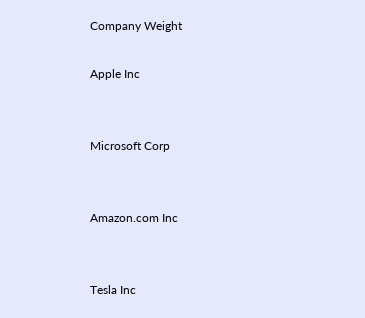Company Weight

Apple Inc


Microsoft Corp


Amazon.com Inc


Tesla Inc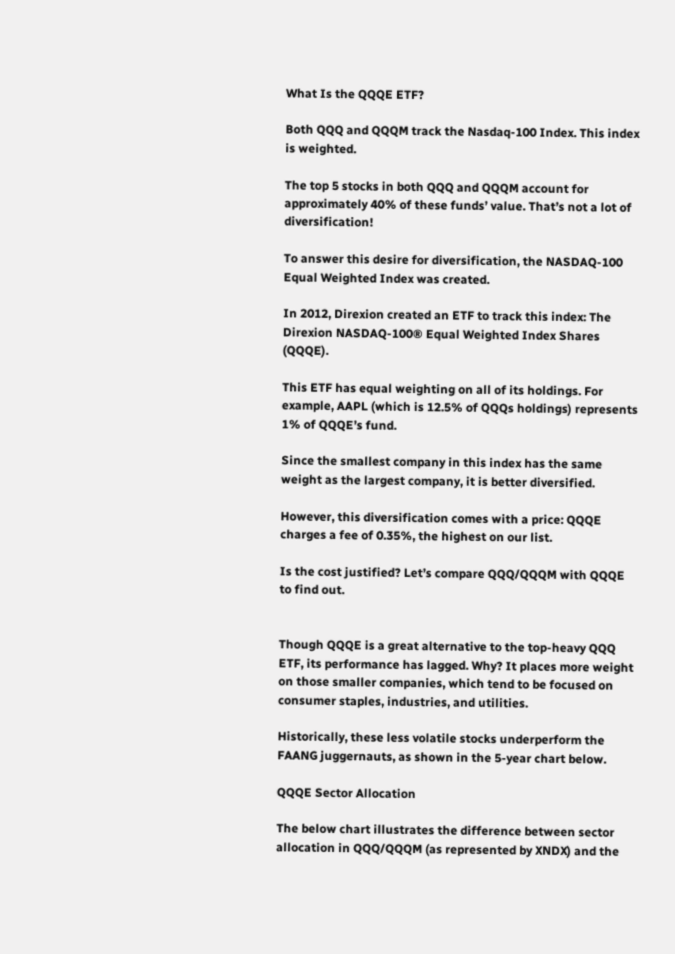What Is the QQQE ETF?

Both QQQ and QQQM track the Nasdaq-100 Index. This index is weighted.

The top 5 stocks in both QQQ and QQQM account for approximately 40% of these funds’ value. That’s not a lot of diversification!

To answer this desire for diversification, the NASDAQ-100 Equal Weighted Index was created.

In 2012, Direxion created an ETF to track this index: The Direxion NASDAQ-100® Equal Weighted Index Shares (QQQE).

This ETF has equal weighting on all of its holdings. For example, AAPL (which is 12.5% of QQQs holdings) represents 1% of QQQE’s fund.

Since the smallest company in this index has the same weight as the largest company, it is better diversified.

However, this diversification comes with a price: QQQE charges a fee of 0.35%, the highest on our list.

Is the cost justified? Let’s compare QQQ/QQQM with QQQE to find out.


Though QQQE is a great alternative to the top-heavy QQQ ETF, its performance has lagged. Why? It places more weight on those smaller companies, which tend to be focused on consumer staples, industries, and utilities.

Historically, these less volatile stocks underperform the FAANG juggernauts, as shown in the 5-year chart below.

QQQE Sector Allocation

The below chart illustrates the difference between sector allocation in QQQ/QQQM (as represented by XNDX) and the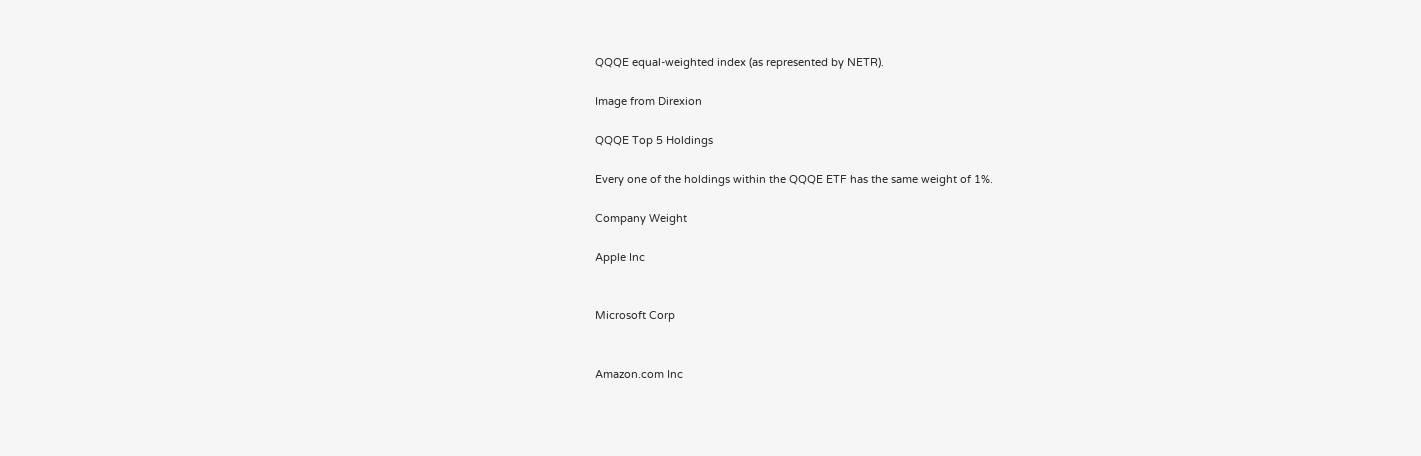QQQE equal-weighted index (as represented by NETR).

Image from Direxion

QQQE Top 5 Holdings

Every one of the holdings within the QQQE ETF has the same weight of 1%.

Company Weight

Apple Inc


Microsoft Corp


Amazon.com Inc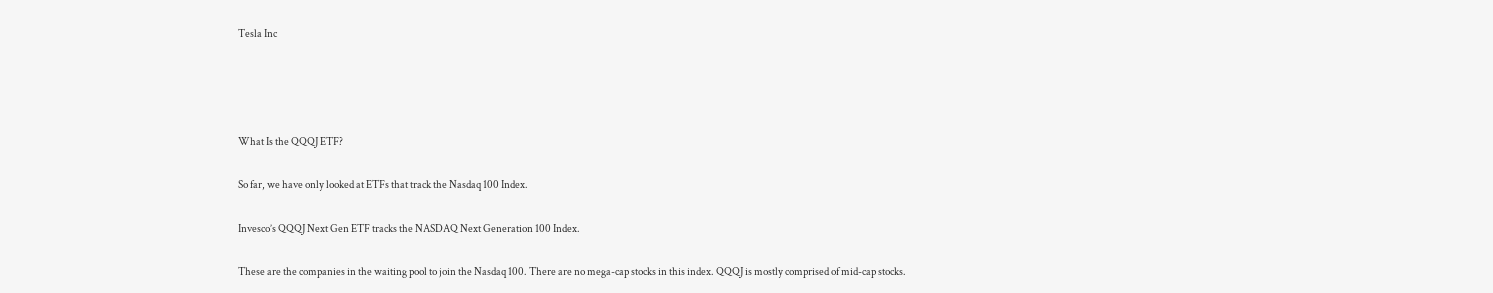Tesla Inc




What Is the QQQJ ETF?

So far, we have only looked at ETFs that track the Nasdaq 100 Index.

Invesco’s QQQJ Next Gen ETF tracks the NASDAQ Next Generation 100 Index.

These are the companies in the waiting pool to join the Nasdaq 100. There are no mega-cap stocks in this index. QQQJ is mostly comprised of mid-cap stocks.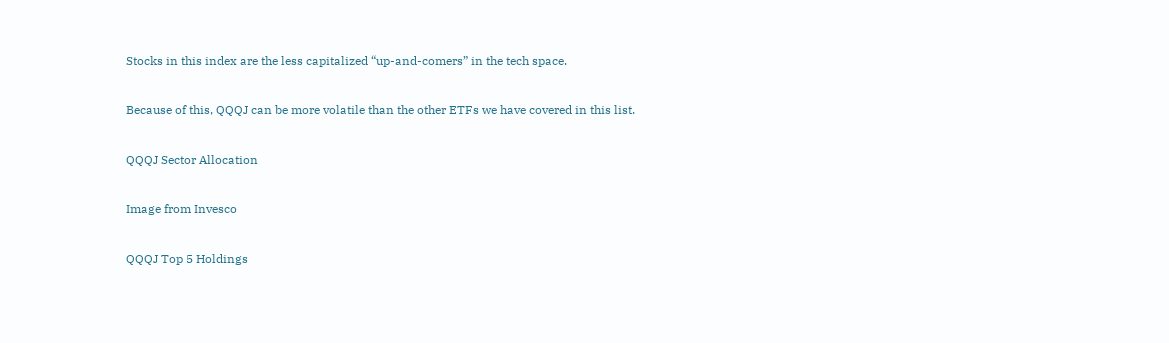Stocks in this index are the less capitalized “up-and-comers” in the tech space.

Because of this, QQQJ can be more volatile than the other ETFs we have covered in this list.

QQQJ Sector Allocation

Image from Invesco

QQQJ Top 5 Holdings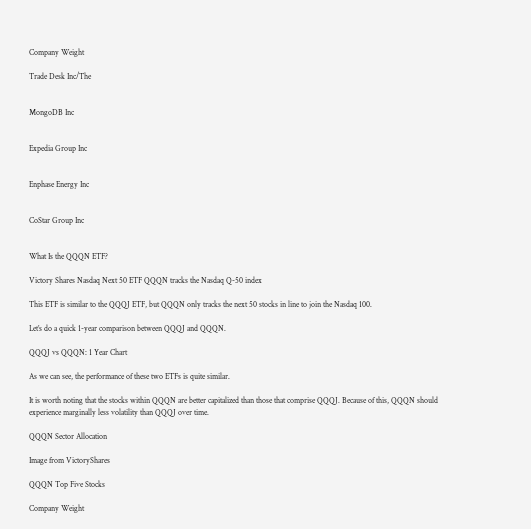Company Weight

Trade Desk Inc/The


MongoDB Inc


Expedia Group Inc


Enphase Energy Inc


CoStar Group Inc


What Is the QQQN ETF?

Victory Shares Nasdaq Next 50 ETF QQQN tracks the Nasdaq Q-50 index

This ETF is similar to the QQQJ ETF, but QQQN only tracks the next 50 stocks in line to join the Nasdaq 100.

Let’s do a quick 1-year comparison between QQQJ and QQQN.

QQQJ vs QQQN: 1 Year Chart

As we can see, the performance of these two ETFs is quite similar.

It is worth noting that the stocks within QQQN are better capitalized than those that comprise QQQJ. Because of this, QQQN should experience marginally less volatility than QQQJ over time.

QQQN Sector Allocation

Image from VictoryShares

QQQN Top Five Stocks

Company Weight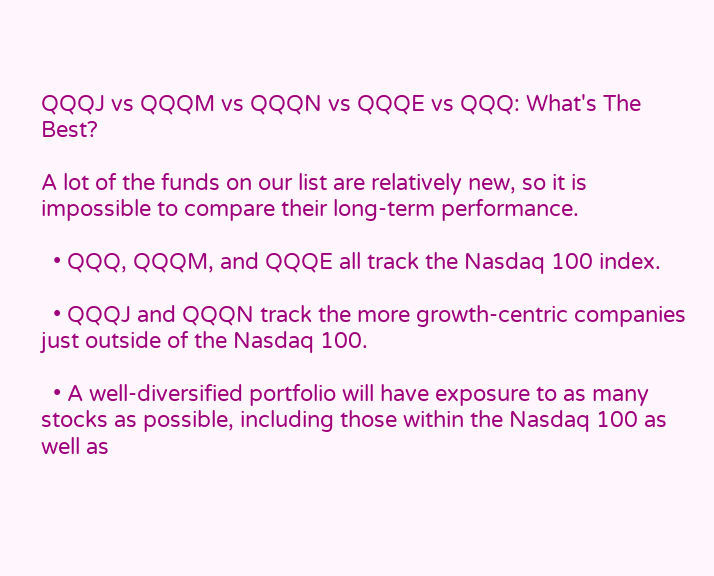QQQJ vs QQQM vs QQQN vs QQQE vs QQQ: What's The Best?

A lot of the funds on our list are relatively new, so it is impossible to compare their long-term performance.

  • QQQ, QQQM, and QQQE all track the Nasdaq 100 index.

  • QQQJ and QQQN track the more growth-centric companies just outside of the Nasdaq 100.

  • A well-diversified portfolio will have exposure to as many stocks as possible, including those within the Nasdaq 100 as well as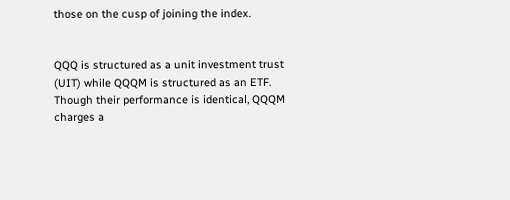those on the cusp of joining the index.


QQQ is structured as a unit investment trust (UIT) while QQQM is structured as an ETF. Though their performance is identical, QQQM charges a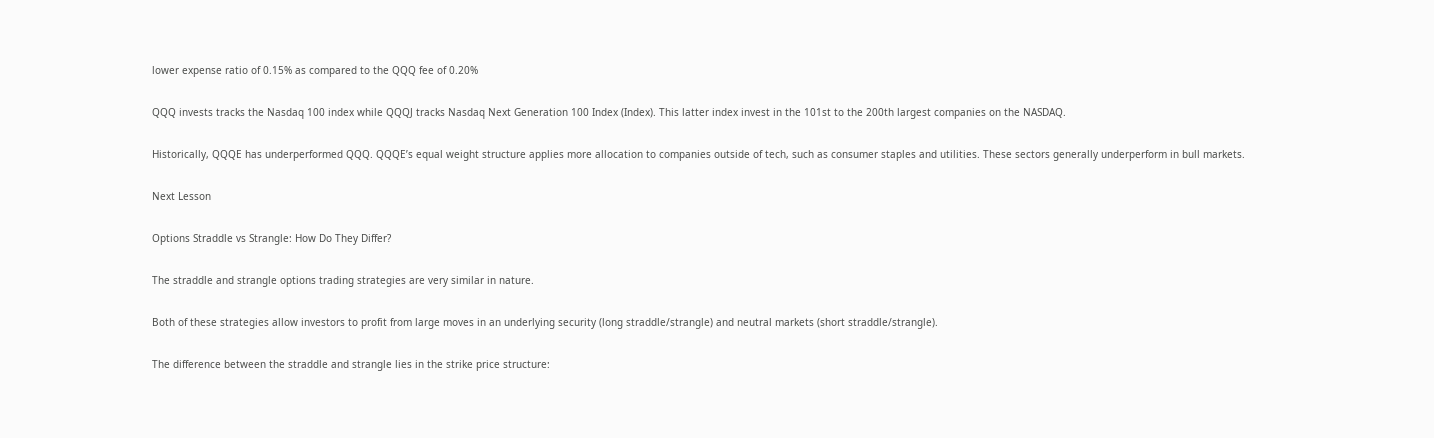lower expense ratio of 0.15% as compared to the QQQ fee of 0.20%

QQQ invests tracks the Nasdaq 100 index while QQQJ tracks Nasdaq Next Generation 100 Index (Index). This latter index invest in the 101st to the 200th largest companies on the NASDAQ.

Historically, QQQE has underperformed QQQ. QQQE’s equal weight structure applies more allocation to companies outside of tech, such as consumer staples and utilities. These sectors generally underperform in bull markets.

Next Lesson

Options Straddle vs Strangle: How Do They Differ?

The straddle and strangle options trading strategies are very similar in nature.

Both of these strategies allow investors to profit from large moves in an underlying security (long straddle/strangle) and neutral markets (short straddle/strangle).

The difference between the straddle and strangle lies in the strike price structure: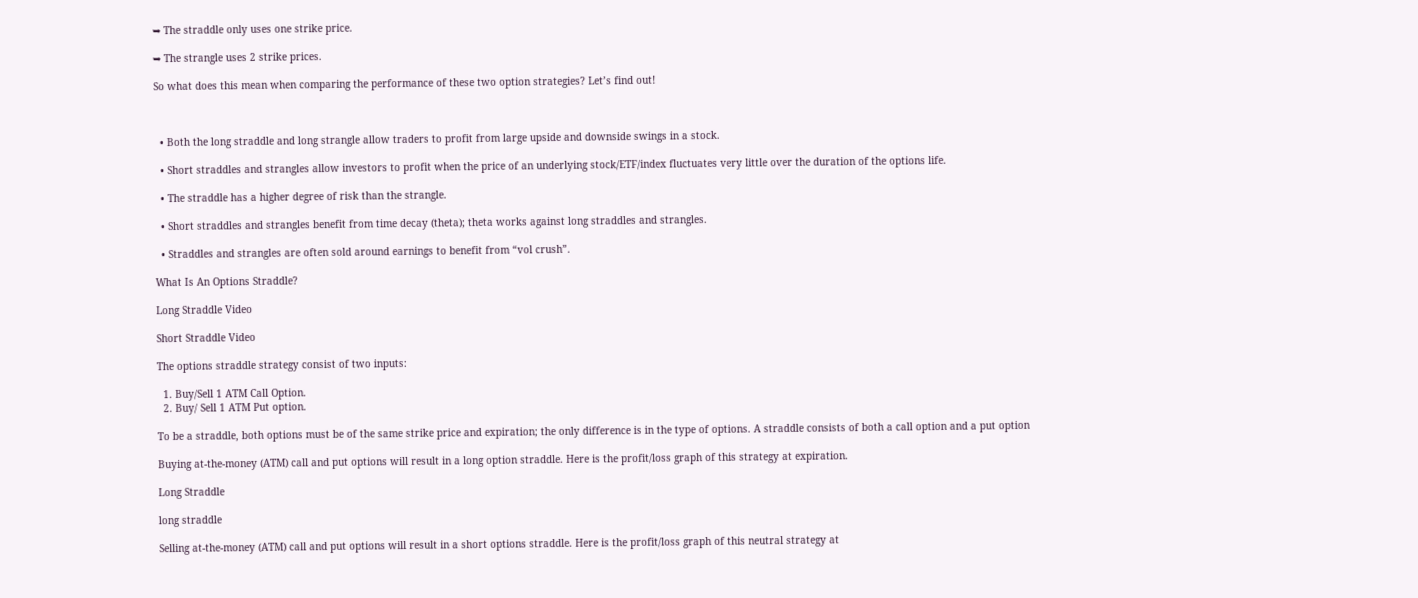➥ The straddle only uses one strike price.

➥ The strangle uses 2 strike prices.

So what does this mean when comparing the performance of these two option strategies? Let’s find out!



  • Both the long straddle and long strangle allow traders to profit from large upside and downside swings in a stock.

  • Short straddles and strangles allow investors to profit when the price of an underlying stock/ETF/index fluctuates very little over the duration of the options life.

  • The straddle has a higher degree of risk than the strangle.

  • Short straddles and strangles benefit from time decay (theta); theta works against long straddles and strangles.

  • Straddles and strangles are often sold around earnings to benefit from “vol crush”.

What Is An Options Straddle?

Long Straddle Video

Short Straddle Video

The options straddle strategy consist of two inputs:

  1. Buy/Sell 1 ATM Call Option.
  2. Buy/ Sell 1 ATM Put option.

To be a straddle, both options must be of the same strike price and expiration; the only difference is in the type of options. A straddle consists of both a call option and a put option

Buying at-the-money (ATM) call and put options will result in a long option straddle. Here is the profit/loss graph of this strategy at expiration.

Long Straddle

long straddle

Selling at-the-money (ATM) call and put options will result in a short options straddle. Here is the profit/loss graph of this neutral strategy at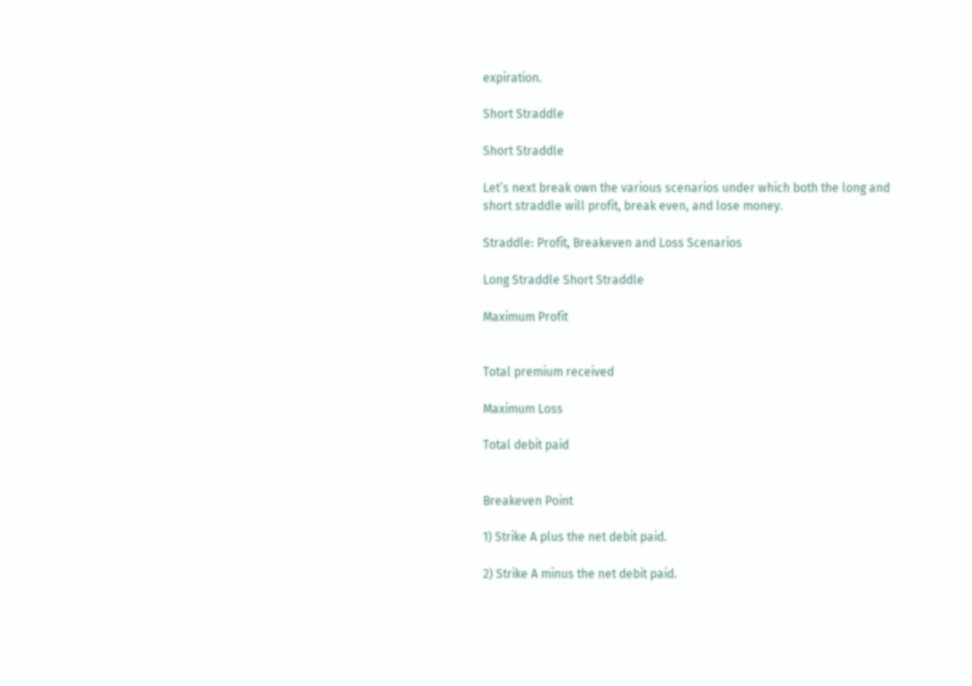expiration.

Short Straddle

Short Straddle

Let’s next break own the various scenarios under which both the long and short straddle will profit, break even, and lose money.

Straddle: Profit, Breakeven and Loss Scenarios

Long Straddle Short Straddle

Maximum Profit


Total premium received

Maximum Loss

Total debit paid


Breakeven Point

1) Strike A plus the net debit paid.

2) Strike A minus the net debit paid.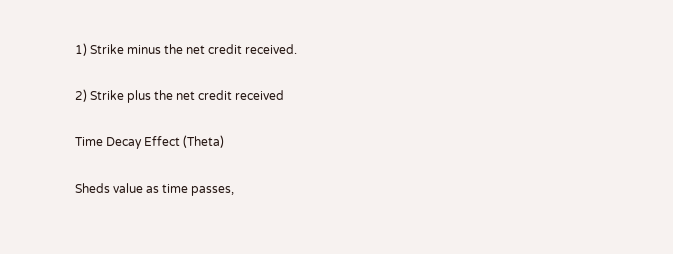1) Strike minus the net credit received.

2) Strike plus the net credit received

Time Decay Effect (Theta)

Sheds value as time passes,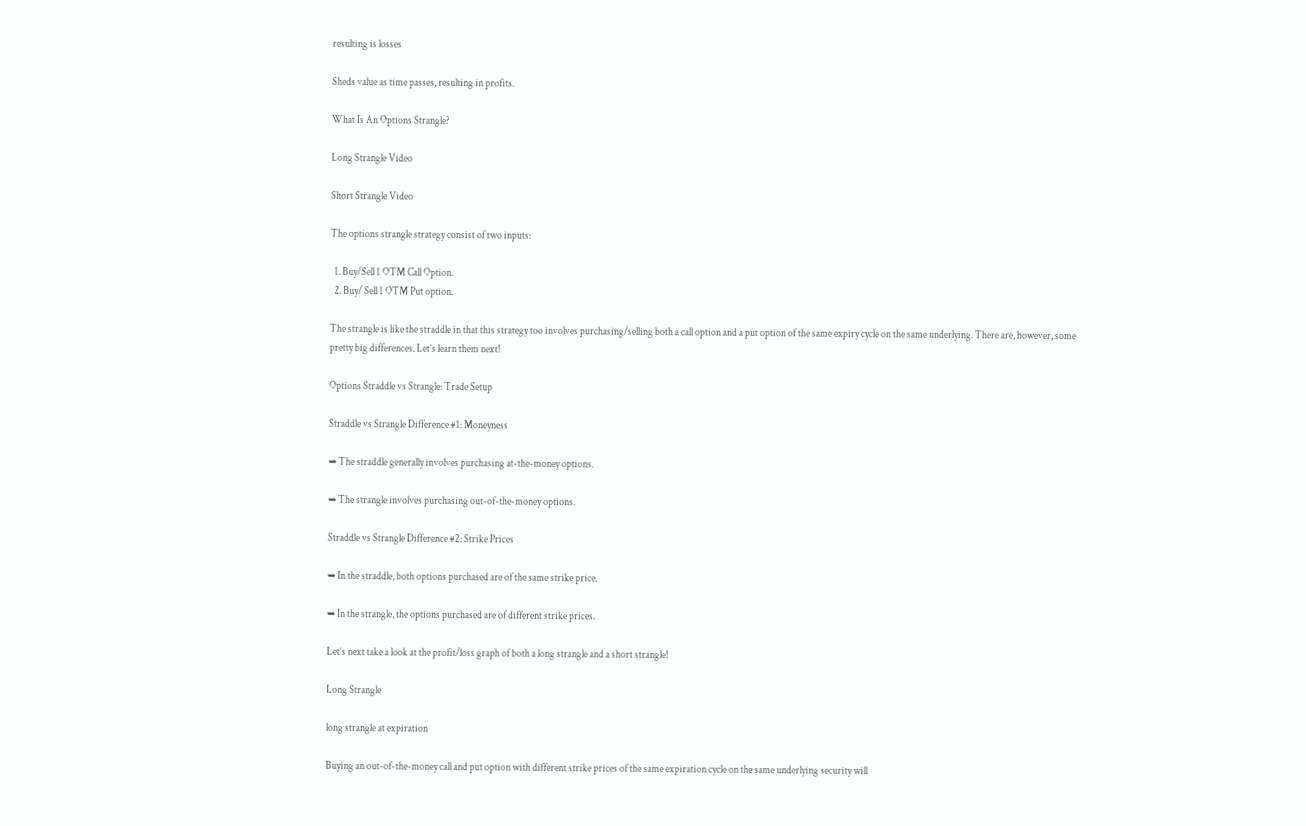resulting is losses

Sheds value as time passes, resulting in profits.

What Is An Options Strangle?

Long Strangle Video

Short Strangle Video

The options strangle strategy consist of two inputs:

  1. Buy/Sell 1 OTM Call Option.
  2. Buy/ Sell 1 OTM Put option.

The strangle is like the straddle in that this strategy too involves purchasing/selling both a call option and a put option of the same expiry cycle on the same underlying. There are, however, some pretty big differences. Let’s learn them next!

Options Straddle vs Strangle: Trade Setup

Straddle vs Strangle Difference #1: Moneyness

➥ The straddle generally involves purchasing at-the-money options.

➥ The strangle involves purchasing out-of-the-money options.

Straddle vs Strangle Difference #2: Strike Prices

➥ In the straddle, both options purchased are of the same strike price.

➥ In the strangle, the options purchased are of different strike prices.

Let’s next take a look at the profit/loss graph of both a long strangle and a short strangle!

Long Strangle

long strangle at expiration

Buying an out-of-the-money call and put option with different strike prices of the same expiration cycle on the same underlying security will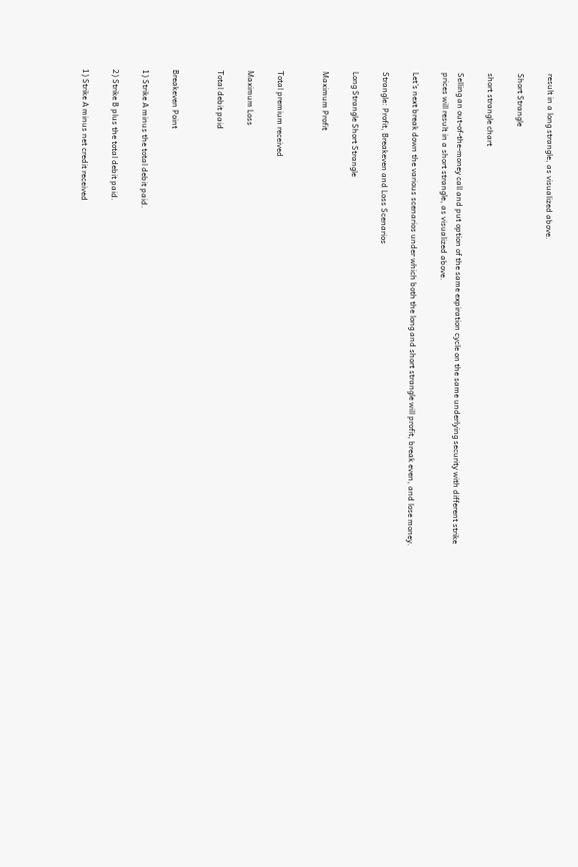result in a long strangle, as visualized above.

Short Strangle

short strangle chart

Selling an out-of-the-money call and put option of the same expiration cycle on the same underlying security with different strike prices will result in a short strangle, as visualized above.

Let’s next break down the various scenarios under which both the long and short strangle will profit, break even, and lose money.

Strangle: Profit, Breakeven and Loss Scenarios

Long Strangle Short Strangle

Maximum Profit


Total premium received

Maximum Loss

Total debit paid


Breakeven Point

1) Strike A minus the total debit paid.

2) Strike B plus the total debit paid.

1) Strike A minus net credit received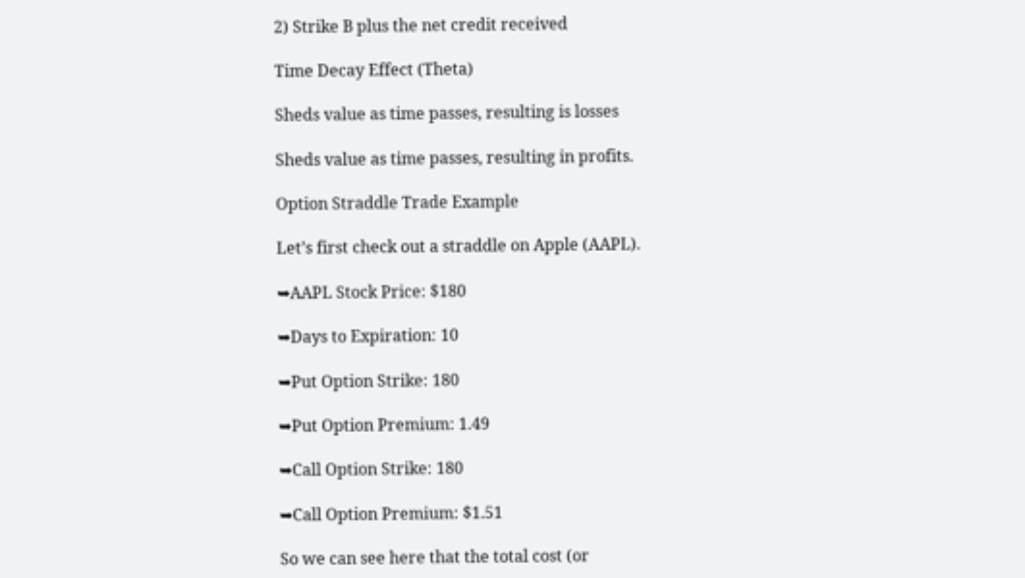2) Strike B plus the net credit received

Time Decay Effect (Theta)

Sheds value as time passes, resulting is losses

Sheds value as time passes, resulting in profits.

Option Straddle Trade Example

Let’s first check out a straddle on Apple (AAPL).

➥AAPL Stock Price: $180

➥Days to Expiration: 10

➥Put Option Strike: 180

➥Put Option Premium: 1.49

➥Call Option Strike: 180

➥Call Option Premium: $1.51

So we can see here that the total cost (or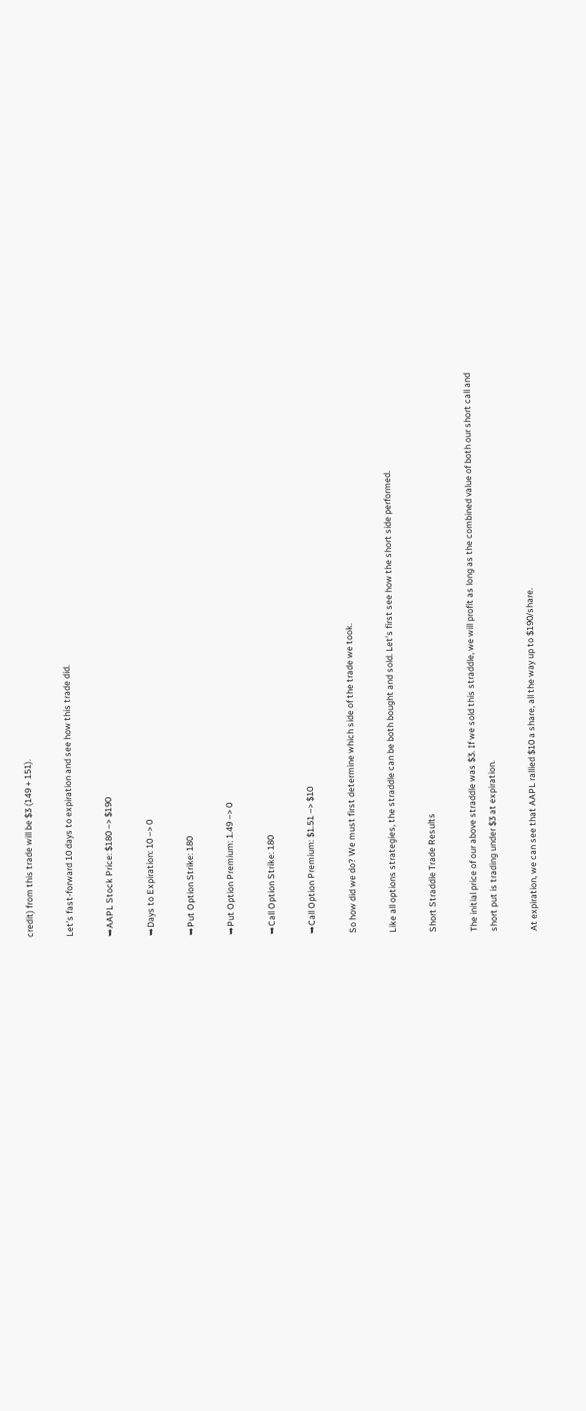credit) from this trade will be $3 (149 + 151).

Let’s fast-forward 10 days to expiration and see how this trade did.

➥AAPL Stock Price: $180 –> $190

➥Days to Expiration: 10 –> 0

➥Put Option Strike: 180

➥Put Option Premium: 1.49 –> 0

➥Call Option Strike: 180

➥Call Option Premium: $1.51 –> $10

So how did we do? We must first determine which side of the trade we took.

Like all options strategies, the straddle can be both bought and sold. Let’s first see how the short side performed.

Short Straddle Trade Results

The initial price of our above straddle was $3. If we sold this straddle, we will profit as long as the combined value of both our short call and short put is trading under $3 at expiration.

At expiration, we can see that AAPL rallied $10 a share, all the way up to $190/share.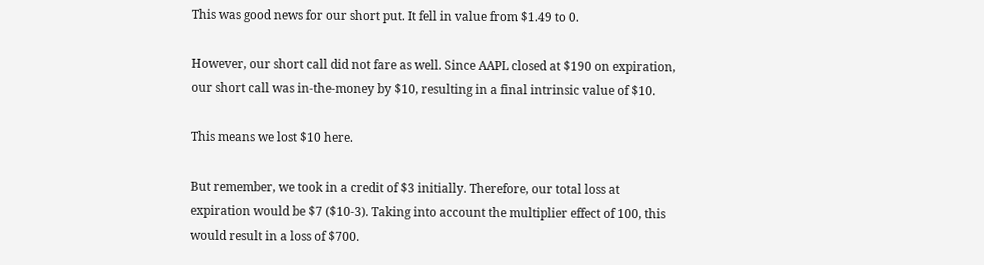This was good news for our short put. It fell in value from $1.49 to 0.

However, our short call did not fare as well. Since AAPL closed at $190 on expiration, our short call was in-the-money by $10, resulting in a final intrinsic value of $10.

This means we lost $10 here.

But remember, we took in a credit of $3 initially. Therefore, our total loss at expiration would be $7 ($10-3). Taking into account the multiplier effect of 100, this would result in a loss of $700.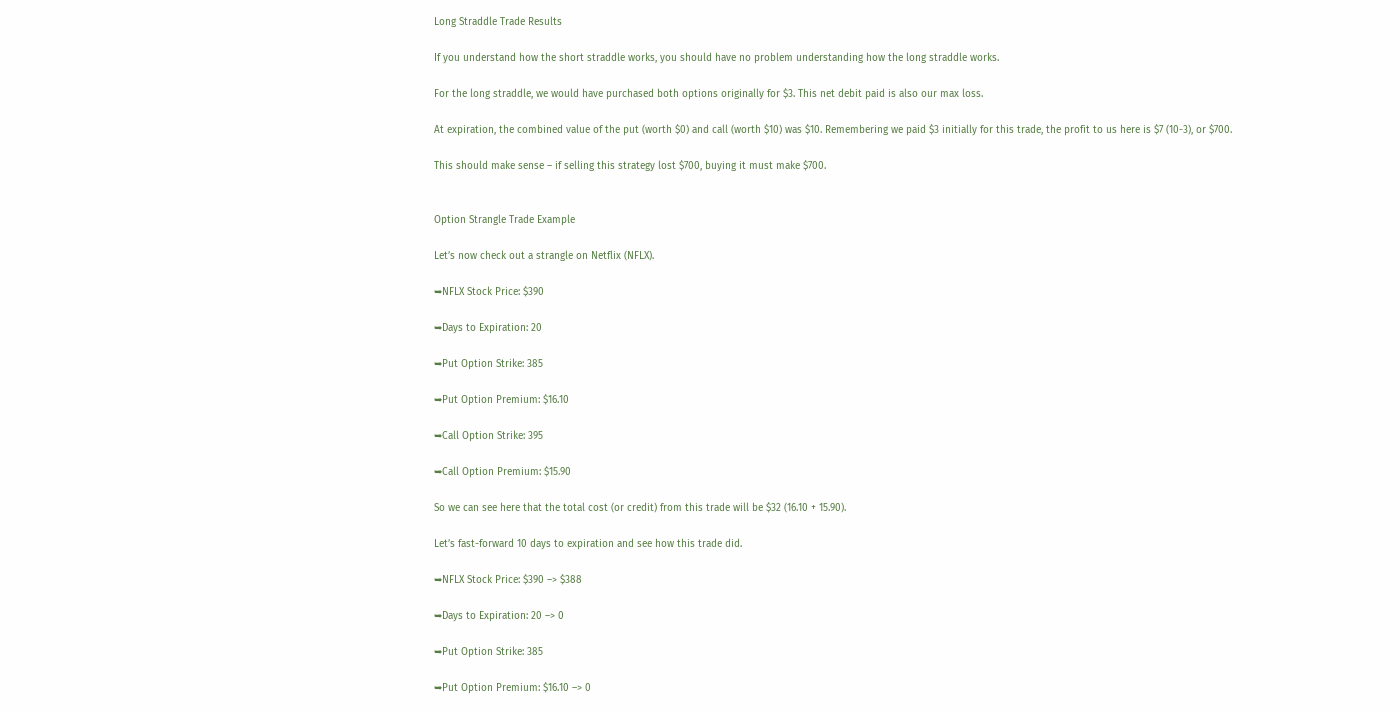Long Straddle Trade Results

If you understand how the short straddle works, you should have no problem understanding how the long straddle works.

For the long straddle, we would have purchased both options originally for $3. This net debit paid is also our max loss.

At expiration, the combined value of the put (worth $0) and call (worth $10) was $10. Remembering we paid $3 initially for this trade, the profit to us here is $7 (10-3), or $700.

This should make sense – if selling this strategy lost $700, buying it must make $700.


Option Strangle Trade Example

Let’s now check out a strangle on Netflix (NFLX).

➥NFLX Stock Price: $390

➥Days to Expiration: 20

➥Put Option Strike: 385

➥Put Option Premium: $16.10

➥Call Option Strike: 395

➥Call Option Premium: $15.90

So we can see here that the total cost (or credit) from this trade will be $32 (16.10 + 15.90).

Let’s fast-forward 10 days to expiration and see how this trade did.

➥NFLX Stock Price: $390 –> $388

➥Days to Expiration: 20 –> 0

➥Put Option Strike: 385

➥Put Option Premium: $16.10 –> 0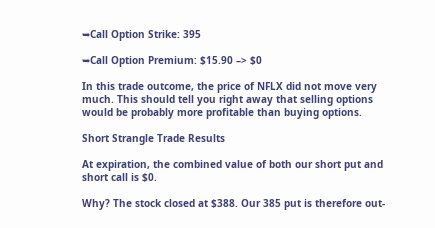➥Call Option Strike: 395

➥Call Option Premium: $15.90 –> $0

In this trade outcome, the price of NFLX did not move very much. This should tell you right away that selling options would be probably more profitable than buying options.

Short Strangle Trade Results

At expiration, the combined value of both our short put and short call is $0.

Why? The stock closed at $388. Our 385 put is therefore out-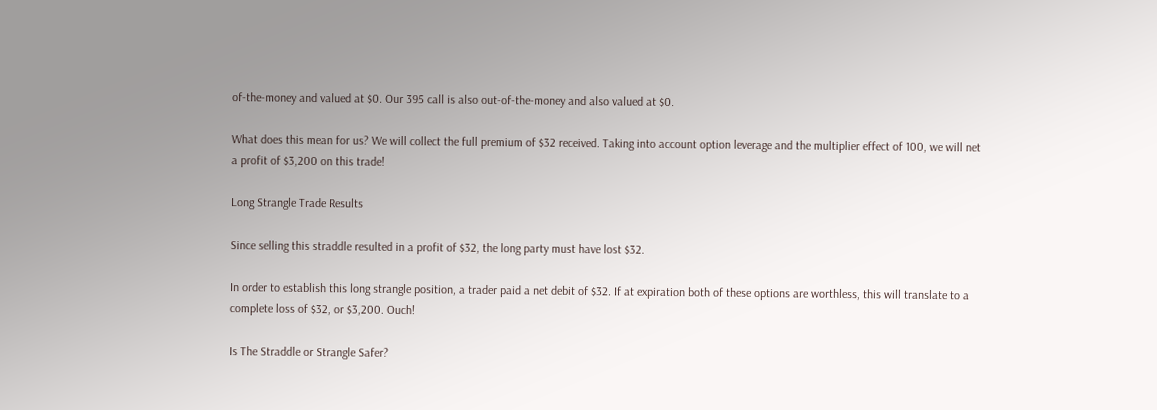of-the-money and valued at $0. Our 395 call is also out-of-the-money and also valued at $0.

What does this mean for us? We will collect the full premium of $32 received. Taking into account option leverage and the multiplier effect of 100, we will net a profit of $3,200 on this trade!

Long Strangle Trade Results

Since selling this straddle resulted in a profit of $32, the long party must have lost $32.

In order to establish this long strangle position, a trader paid a net debit of $32. If at expiration both of these options are worthless, this will translate to a complete loss of $32, or $3,200. Ouch!

Is The Straddle or Strangle Safer?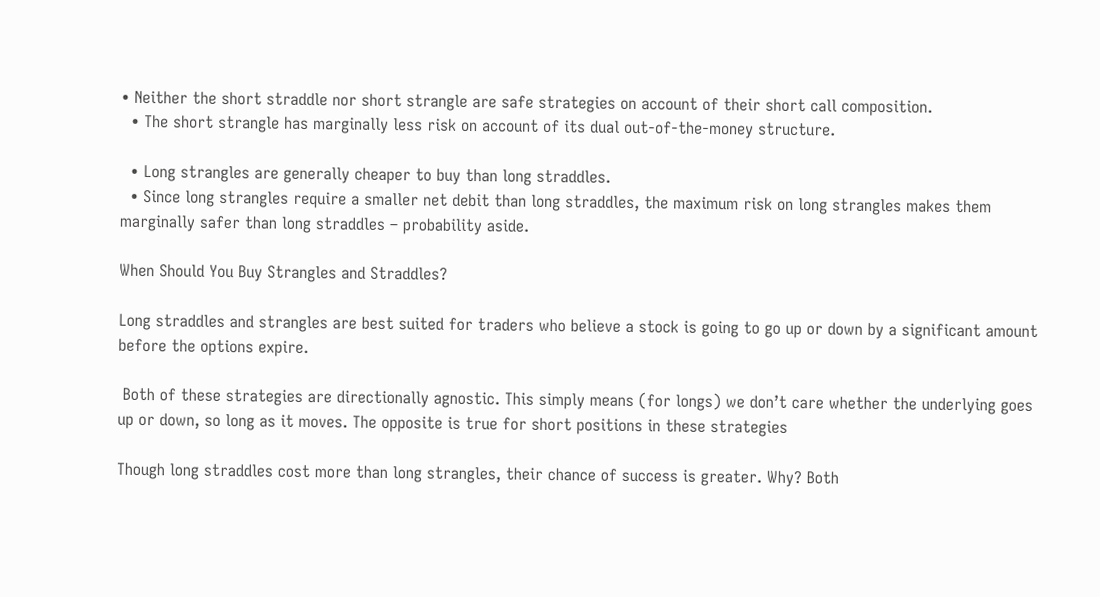• Neither the short straddle nor short strangle are safe strategies on account of their short call composition.
  • The short strangle has marginally less risk on account of its dual out-of-the-money structure.

  • Long strangles are generally cheaper to buy than long straddles.
  • Since long strangles require a smaller net debit than long straddles, the maximum risk on long strangles makes them marginally safer than long straddles – probability aside.

When Should You Buy Strangles and Straddles?

Long straddles and strangles are best suited for traders who believe a stock is going to go up or down by a significant amount before the options expire.

 Both of these strategies are directionally agnostic. This simply means (for longs) we don’t care whether the underlying goes up or down, so long as it moves. The opposite is true for short positions in these strategies

Though long straddles cost more than long strangles, their chance of success is greater. Why? Both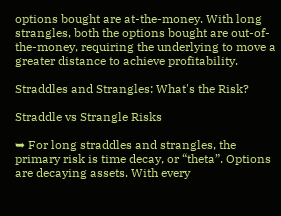options bought are at-the-money. With long strangles, both the options bought are out-of-the-money, requiring the underlying to move a greater distance to achieve profitability.

Straddles and Strangles: What's the Risk?

Straddle vs Strangle Risks

➥ For long straddles and strangles, the primary risk is time decay, or “theta”. Options are decaying assets. With every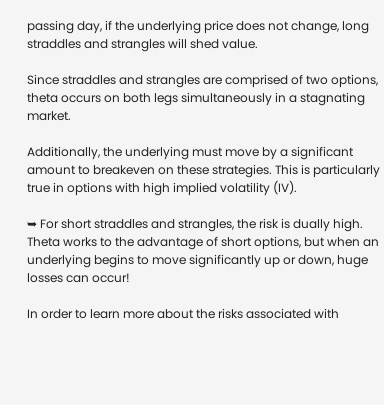passing day, if the underlying price does not change, long straddles and strangles will shed value.

Since straddles and strangles are comprised of two options, theta occurs on both legs simultaneously in a stagnating market.

Additionally, the underlying must move by a significant amount to breakeven on these strategies. This is particularly true in options with high implied volatility (IV).

➥ For short straddles and strangles, the risk is dually high. Theta works to the advantage of short options, but when an underlying begins to move significantly up or down, huge losses can occur!

In order to learn more about the risks associated with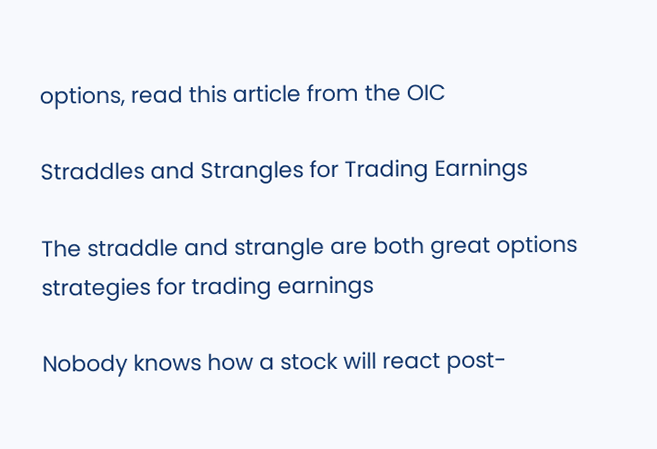options, read this article from the OIC

Straddles and Strangles for Trading Earnings

The straddle and strangle are both great options strategies for trading earnings

Nobody knows how a stock will react post-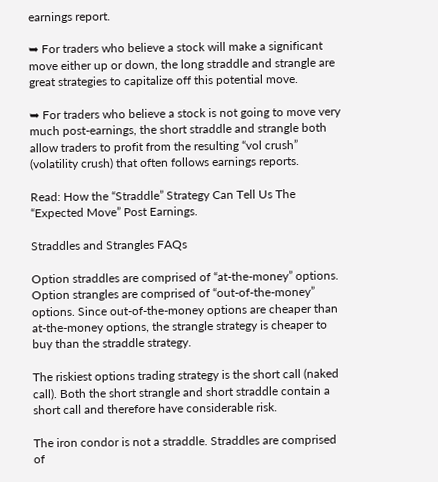earnings report.

➥ For traders who believe a stock will make a significant move either up or down, the long straddle and strangle are great strategies to capitalize off this potential move.

➥ For traders who believe a stock is not going to move very much post-earnings, the short straddle and strangle both allow traders to profit from the resulting “vol crush” (volatility crush) that often follows earnings reports.

Read: How the “Straddle” Strategy Can Tell Us The “Expected Move” Post Earnings.

Straddles and Strangles FAQs

Option straddles are comprised of “at-the-money” options. Option strangles are comprised of “out-of-the-money” options. Since out-of-the-money options are cheaper than at-the-money options, the strangle strategy is cheaper to buy than the straddle strategy.

The riskiest options trading strategy is the short call (naked call). Both the short strangle and short straddle contain a short call and therefore have considerable risk.

The iron condor is not a straddle. Straddles are comprised of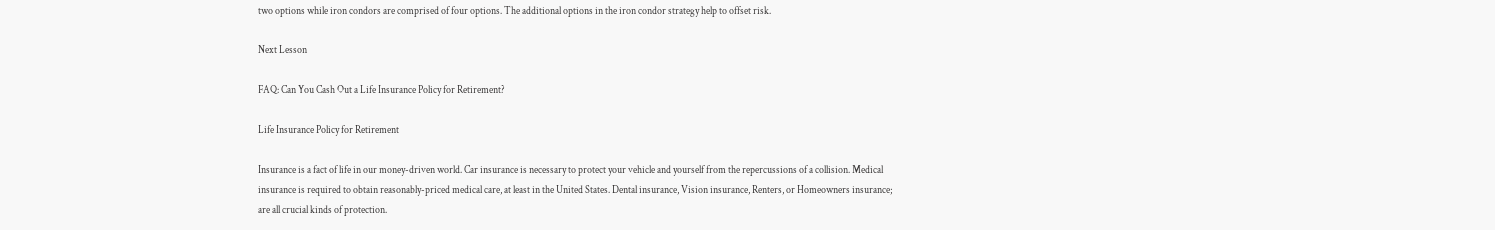two options while iron condors are comprised of four options. The additional options in the iron condor strategy help to offset risk.

Next Lesson

FAQ: Can You Cash Out a Life Insurance Policy for Retirement?

Life Insurance Policy for Retirement

Insurance is a fact of life in our money-driven world. Car insurance is necessary to protect your vehicle and yourself from the repercussions of a collision. Medical insurance is required to obtain reasonably-priced medical care, at least in the United States. Dental insurance, Vision insurance, Renters, or Homeowners insurance; are all crucial kinds of protection.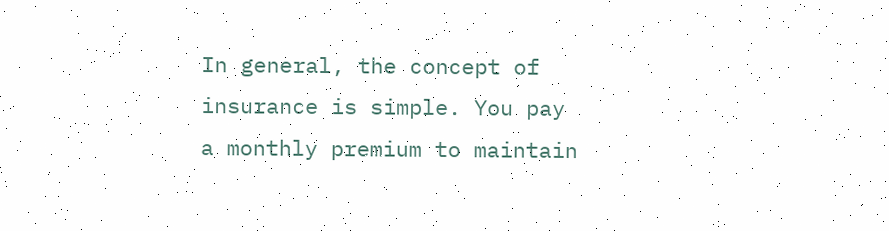In general, the concept of insurance is simple. You pay a monthly premium to maintain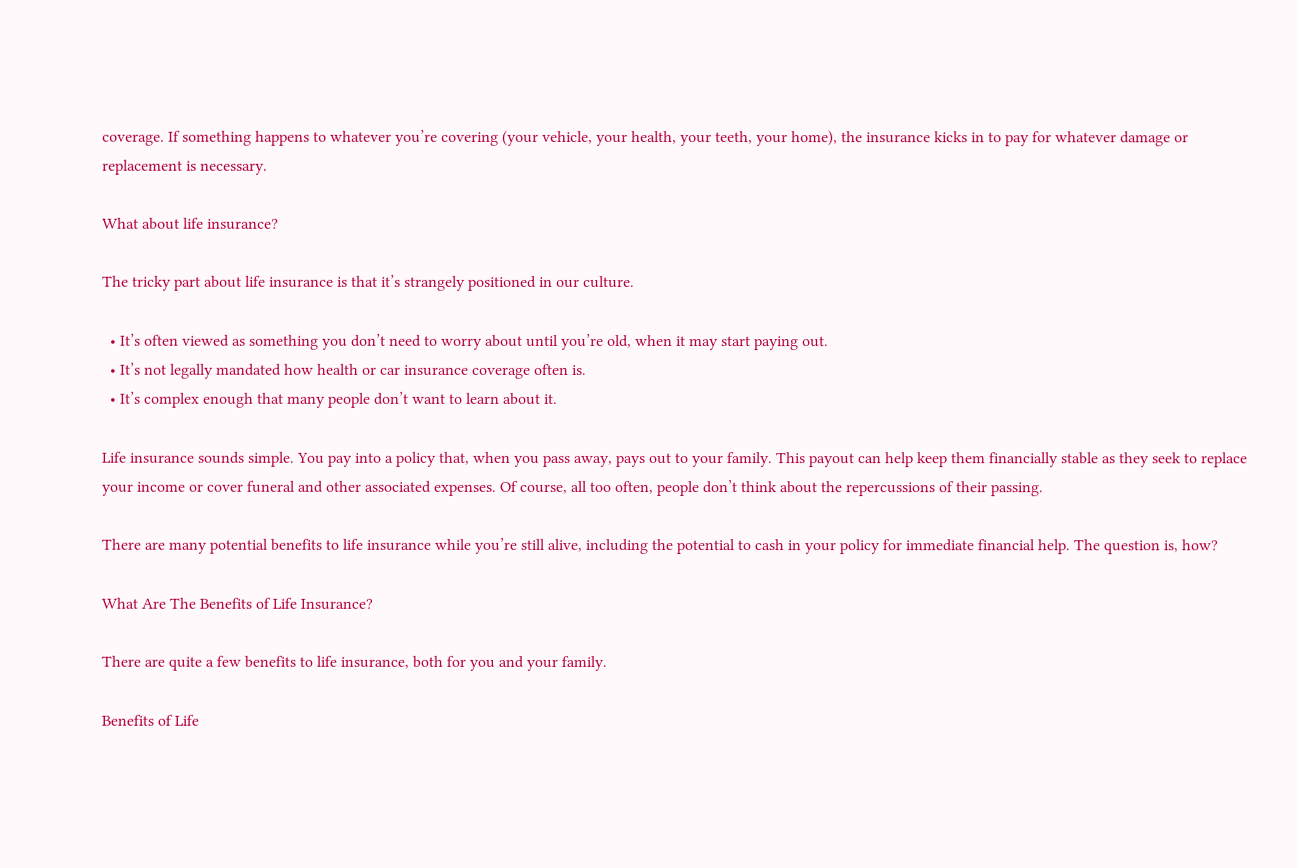coverage. If something happens to whatever you’re covering (your vehicle, your health, your teeth, your home), the insurance kicks in to pay for whatever damage or replacement is necessary.

What about life insurance?

The tricky part about life insurance is that it’s strangely positioned in our culture.

  • It’s often viewed as something you don’t need to worry about until you’re old, when it may start paying out.
  • It’s not legally mandated how health or car insurance coverage often is.
  • It’s complex enough that many people don’t want to learn about it.

Life insurance sounds simple. You pay into a policy that, when you pass away, pays out to your family. This payout can help keep them financially stable as they seek to replace your income or cover funeral and other associated expenses. Of course, all too often, people don’t think about the repercussions of their passing.

There are many potential benefits to life insurance while you’re still alive, including the potential to cash in your policy for immediate financial help. The question is, how?

What Are The Benefits of Life Insurance?

There are quite a few benefits to life insurance, both for you and your family.

Benefits of Life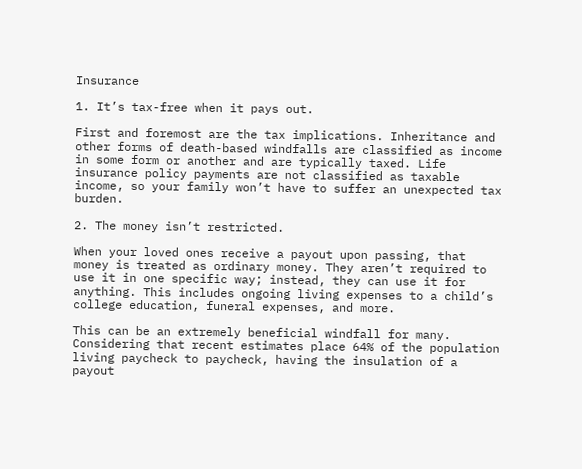Insurance

1. It’s tax-free when it pays out.

First and foremost are the tax implications. Inheritance and other forms of death-based windfalls are classified as income in some form or another and are typically taxed. Life insurance policy payments are not classified as taxable income, so your family won’t have to suffer an unexpected tax burden.

2. The money isn’t restricted.

When your loved ones receive a payout upon passing, that money is treated as ordinary money. They aren’t required to use it in one specific way; instead, they can use it for anything. This includes ongoing living expenses to a child’s college education, funeral expenses, and more.

This can be an extremely beneficial windfall for many. Considering that recent estimates place 64% of the population living paycheck to paycheck, having the insulation of a payout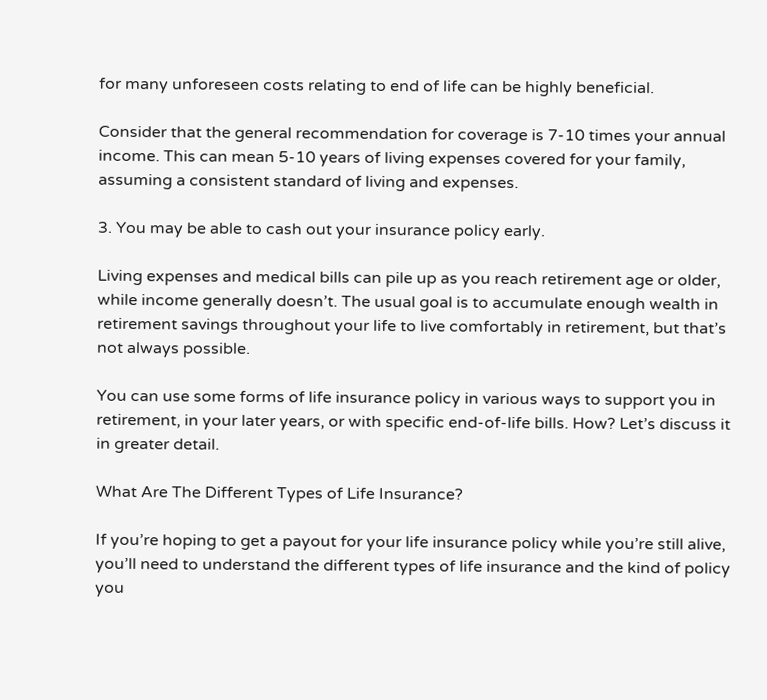for many unforeseen costs relating to end of life can be highly beneficial.

Consider that the general recommendation for coverage is 7-10 times your annual income. This can mean 5-10 years of living expenses covered for your family, assuming a consistent standard of living and expenses.

3. You may be able to cash out your insurance policy early.

Living expenses and medical bills can pile up as you reach retirement age or older, while income generally doesn’t. The usual goal is to accumulate enough wealth in retirement savings throughout your life to live comfortably in retirement, but that’s not always possible.

You can use some forms of life insurance policy in various ways to support you in retirement, in your later years, or with specific end-of-life bills. How? Let’s discuss it in greater detail.

What Are The Different Types of Life Insurance?

If you’re hoping to get a payout for your life insurance policy while you’re still alive, you’ll need to understand the different types of life insurance and the kind of policy you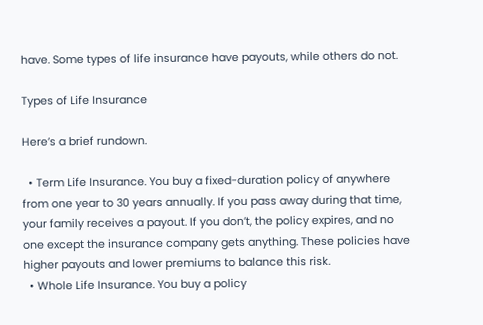have. Some types of life insurance have payouts, while others do not.

Types of Life Insurance

Here’s a brief rundown.

  • Term Life Insurance. You buy a fixed-duration policy of anywhere from one year to 30 years annually. If you pass away during that time, your family receives a payout. If you don’t, the policy expires, and no one except the insurance company gets anything. These policies have higher payouts and lower premiums to balance this risk.
  • Whole Life Insurance. You buy a policy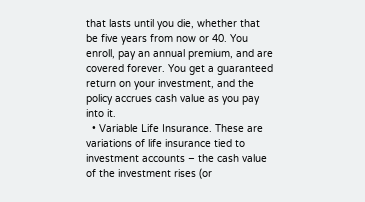that lasts until you die, whether that be five years from now or 40. You enroll, pay an annual premium, and are covered forever. You get a guaranteed return on your investment, and the policy accrues cash value as you pay into it.
  • Variable Life Insurance. These are variations of life insurance tied to investment accounts – the cash value of the investment rises (or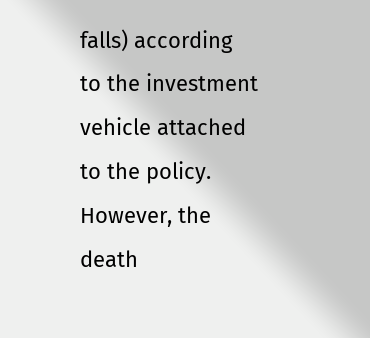falls) according to the investment vehicle attached to the policy. However, the death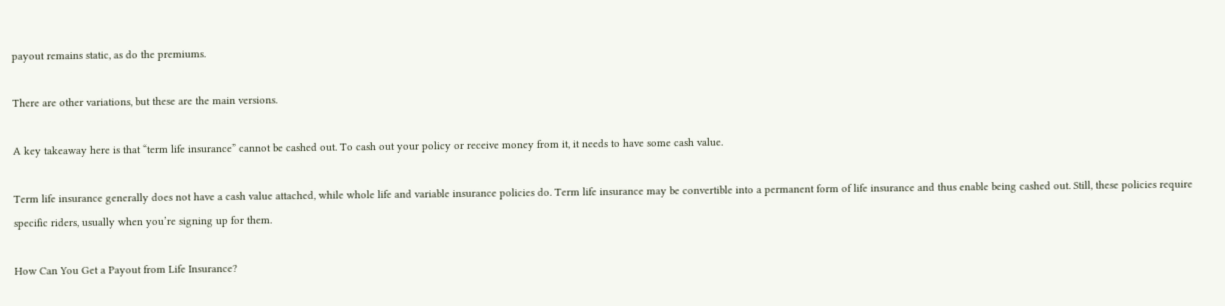payout remains static, as do the premiums.

There are other variations, but these are the main versions.

A key takeaway here is that “term life insurance” cannot be cashed out. To cash out your policy or receive money from it, it needs to have some cash value.

Term life insurance generally does not have a cash value attached, while whole life and variable insurance policies do. Term life insurance may be convertible into a permanent form of life insurance and thus enable being cashed out. Still, these policies require specific riders, usually when you’re signing up for them.

How Can You Get a Payout from Life Insurance?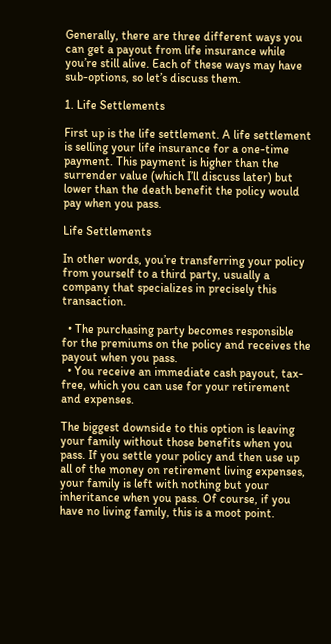Generally, there are three different ways you can get a payout from life insurance while you’re still alive. Each of these ways may have sub-options, so let’s discuss them.

1. Life Settlements

First up is the life settlement. A life settlement is selling your life insurance for a one-time payment. This payment is higher than the surrender value (which I’ll discuss later) but lower than the death benefit the policy would pay when you pass.

Life Settlements

In other words, you’re transferring your policy from yourself to a third party, usually a company that specializes in precisely this transaction.

  • The purchasing party becomes responsible for the premiums on the policy and receives the payout when you pass.
  • You receive an immediate cash payout, tax-free, which you can use for your retirement and expenses.

The biggest downside to this option is leaving your family without those benefits when you pass. If you settle your policy and then use up all of the money on retirement living expenses, your family is left with nothing but your inheritance when you pass. Of course, if you have no living family, this is a moot point.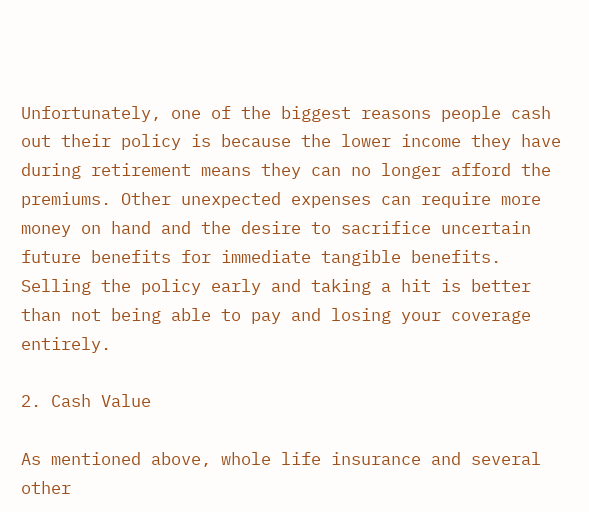Unfortunately, one of the biggest reasons people cash out their policy is because the lower income they have during retirement means they can no longer afford the premiums. Other unexpected expenses can require more money on hand and the desire to sacrifice uncertain future benefits for immediate tangible benefits. Selling the policy early and taking a hit is better than not being able to pay and losing your coverage entirely.

2. Cash Value

As mentioned above, whole life insurance and several other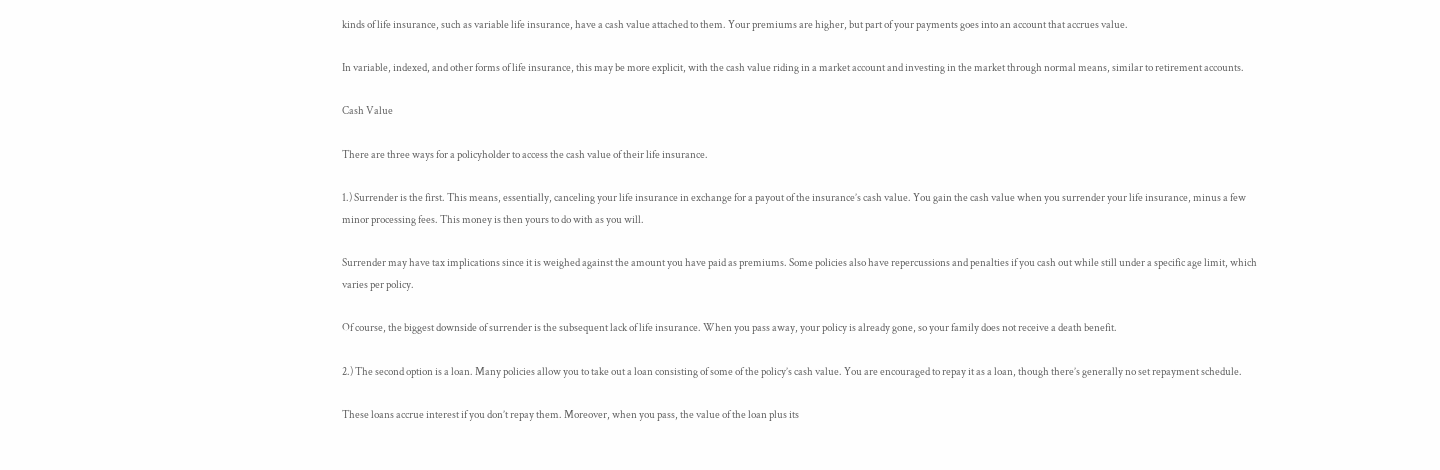kinds of life insurance, such as variable life insurance, have a cash value attached to them. Your premiums are higher, but part of your payments goes into an account that accrues value.

In variable, indexed, and other forms of life insurance, this may be more explicit, with the cash value riding in a market account and investing in the market through normal means, similar to retirement accounts.

Cash Value

There are three ways for a policyholder to access the cash value of their life insurance.

1.) Surrender is the first. This means, essentially, canceling your life insurance in exchange for a payout of the insurance’s cash value. You gain the cash value when you surrender your life insurance, minus a few minor processing fees. This money is then yours to do with as you will.

Surrender may have tax implications since it is weighed against the amount you have paid as premiums. Some policies also have repercussions and penalties if you cash out while still under a specific age limit, which varies per policy.

Of course, the biggest downside of surrender is the subsequent lack of life insurance. When you pass away, your policy is already gone, so your family does not receive a death benefit.

2.) The second option is a loan. Many policies allow you to take out a loan consisting of some of the policy’s cash value. You are encouraged to repay it as a loan, though there’s generally no set repayment schedule.

These loans accrue interest if you don’t repay them. Moreover, when you pass, the value of the loan plus its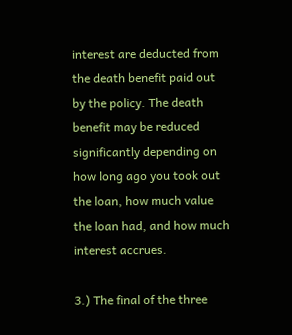interest are deducted from the death benefit paid out by the policy. The death benefit may be reduced significantly depending on how long ago you took out the loan, how much value the loan had, and how much interest accrues.

3.) The final of the three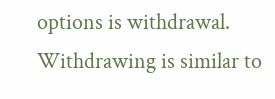options is withdrawal. Withdrawing is similar to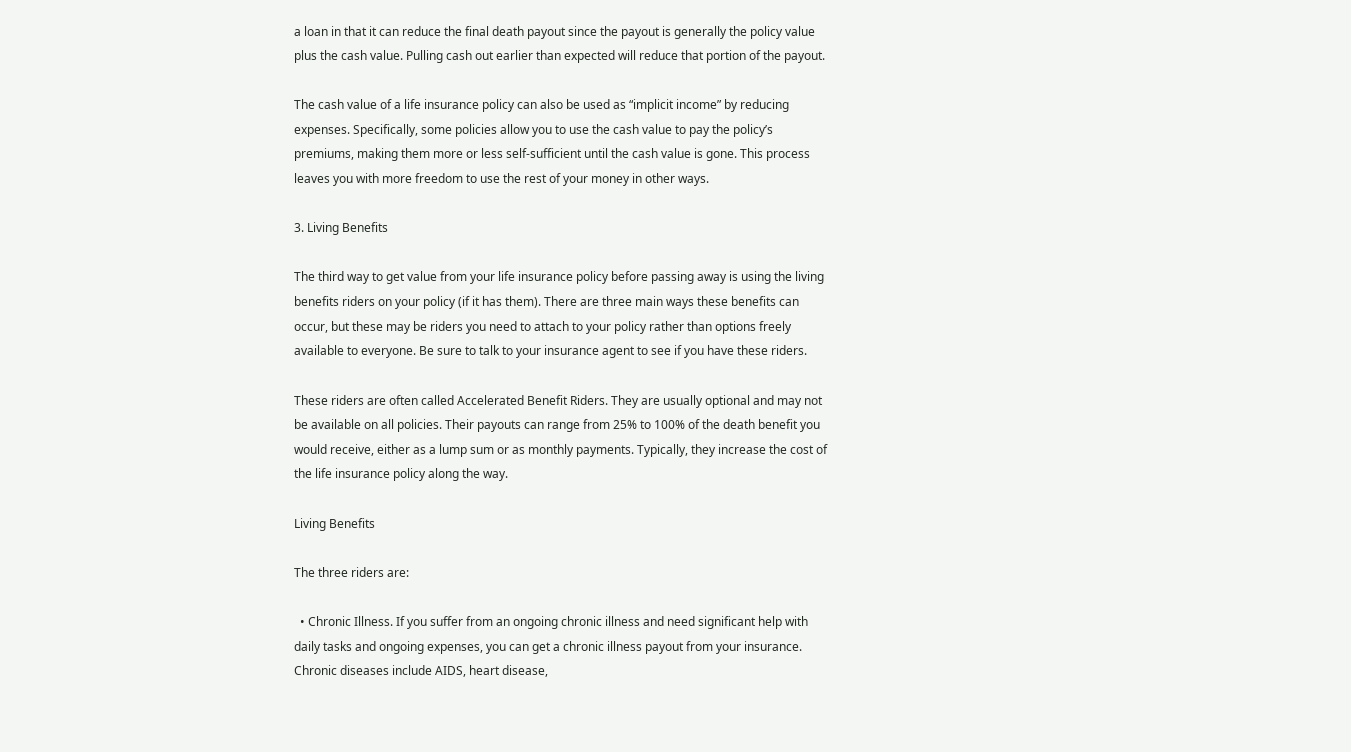a loan in that it can reduce the final death payout since the payout is generally the policy value plus the cash value. Pulling cash out earlier than expected will reduce that portion of the payout.

The cash value of a life insurance policy can also be used as “implicit income” by reducing expenses. Specifically, some policies allow you to use the cash value to pay the policy’s premiums, making them more or less self-sufficient until the cash value is gone. This process leaves you with more freedom to use the rest of your money in other ways.

3. Living Benefits

The third way to get value from your life insurance policy before passing away is using the living benefits riders on your policy (if it has them). There are three main ways these benefits can occur, but these may be riders you need to attach to your policy rather than options freely available to everyone. Be sure to talk to your insurance agent to see if you have these riders.

These riders are often called Accelerated Benefit Riders. They are usually optional and may not be available on all policies. Their payouts can range from 25% to 100% of the death benefit you would receive, either as a lump sum or as monthly payments. Typically, they increase the cost of the life insurance policy along the way.

Living Benefits

The three riders are:

  • Chronic Illness. If you suffer from an ongoing chronic illness and need significant help with daily tasks and ongoing expenses, you can get a chronic illness payout from your insurance. Chronic diseases include AIDS, heart disease,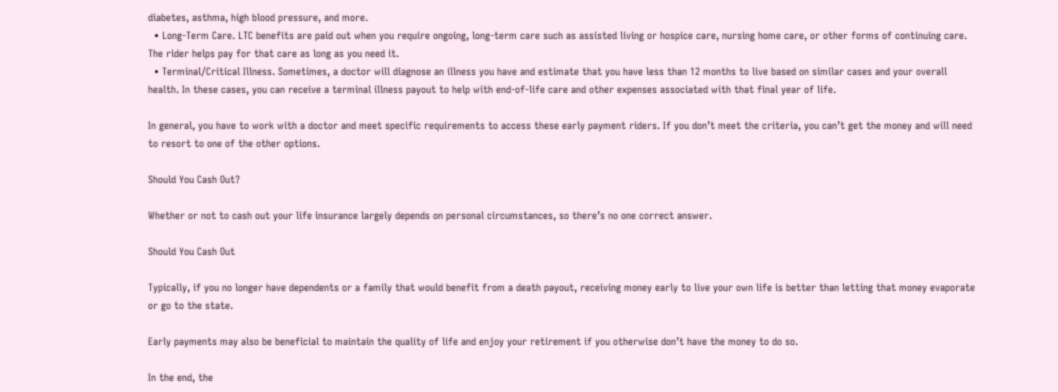diabetes, asthma, high blood pressure, and more.
  • Long-Term Care. LTC benefits are paid out when you require ongoing, long-term care such as assisted living or hospice care, nursing home care, or other forms of continuing care. The rider helps pay for that care as long as you need it.
  • Terminal/Critical Illness. Sometimes, a doctor will diagnose an illness you have and estimate that you have less than 12 months to live based on similar cases and your overall health. In these cases, you can receive a terminal illness payout to help with end-of-life care and other expenses associated with that final year of life.

In general, you have to work with a doctor and meet specific requirements to access these early payment riders. If you don’t meet the criteria, you can’t get the money and will need to resort to one of the other options.

Should You Cash Out?

Whether or not to cash out your life insurance largely depends on personal circumstances, so there’s no one correct answer.

Should You Cash Out

Typically, if you no longer have dependents or a family that would benefit from a death payout, receiving money early to live your own life is better than letting that money evaporate or go to the state.

Early payments may also be beneficial to maintain the quality of life and enjoy your retirement if you otherwise don’t have the money to do so.

In the end, the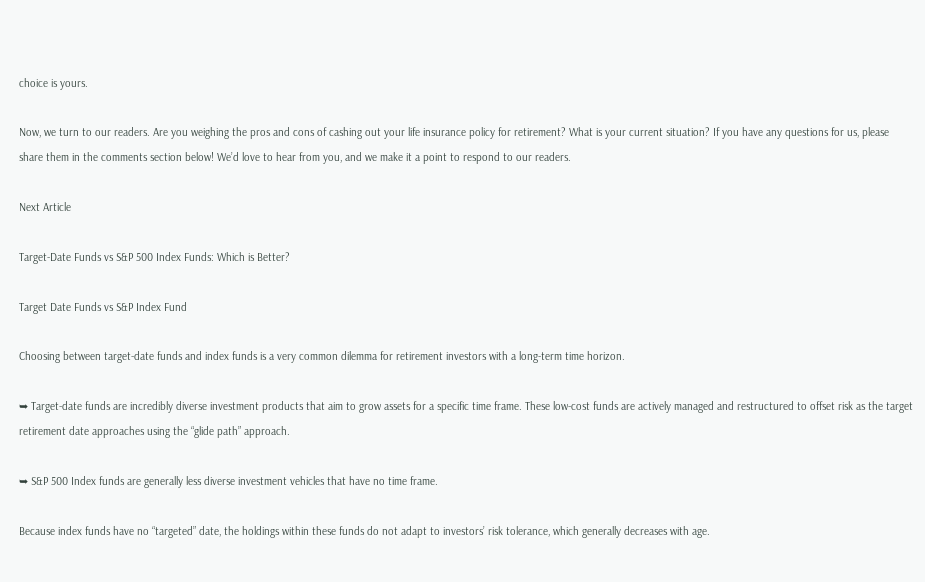choice is yours.

Now, we turn to our readers. Are you weighing the pros and cons of cashing out your life insurance policy for retirement? What is your current situation? If you have any questions for us, please share them in the comments section below! We’d love to hear from you, and we make it a point to respond to our readers.

Next Article

Target-Date Funds vs S&P 500 Index Funds: Which is Better?

Target Date Funds vs S&P Index Fund

Choosing between target-date funds and index funds is a very common dilemma for retirement investors with a long-term time horizon.

➥ Target-date funds are incredibly diverse investment products that aim to grow assets for a specific time frame. These low-cost funds are actively managed and restructured to offset risk as the target retirement date approaches using the “glide path” approach.

➥ S&P 500 Index funds are generally less diverse investment vehicles that have no time frame.

Because index funds have no “targeted” date, the holdings within these funds do not adapt to investors’ risk tolerance, which generally decreases with age.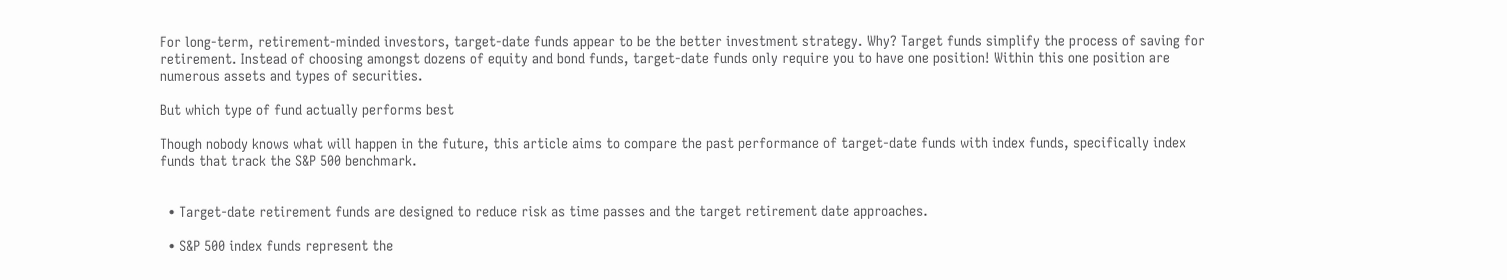For long-term, retirement-minded investors, target-date funds appear to be the better investment strategy. Why? Target funds simplify the process of saving for retirement. Instead of choosing amongst dozens of equity and bond funds, target-date funds only require you to have one position! Within this one position are numerous assets and types of securities.

But which type of fund actually performs best

Though nobody knows what will happen in the future, this article aims to compare the past performance of target-date funds with index funds, specifically index funds that track the S&P 500 benchmark.


  • Target-date retirement funds are designed to reduce risk as time passes and the target retirement date approaches.

  • S&P 500 index funds represent the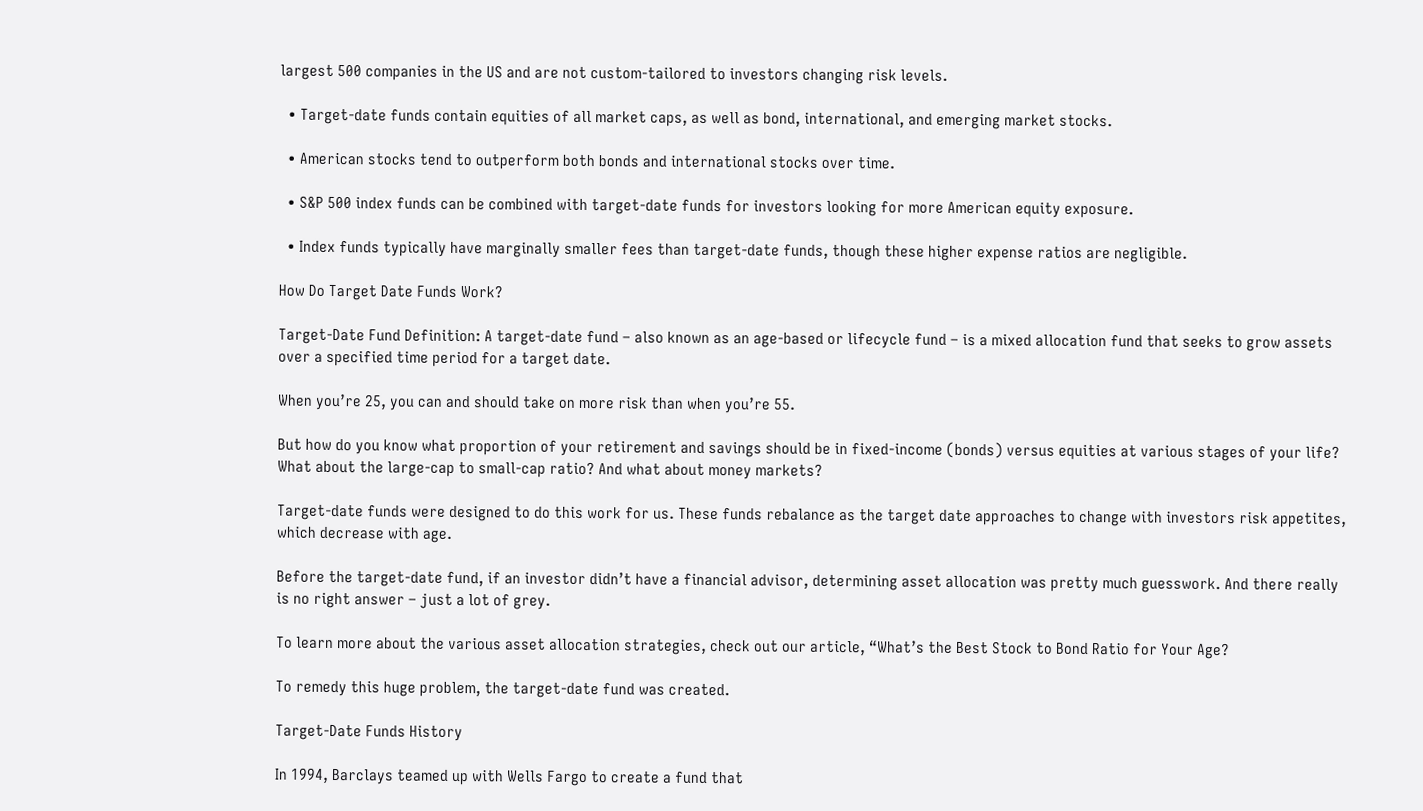largest 500 companies in the US and are not custom-tailored to investors changing risk levels.

  • Target-date funds contain equities of all market caps, as well as bond, international, and emerging market stocks.

  • American stocks tend to outperform both bonds and international stocks over time.

  • S&P 500 index funds can be combined with target-date funds for investors looking for more American equity exposure.

  • Index funds typically have marginally smaller fees than target-date funds, though these higher expense ratios are negligible.

How Do Target Date Funds Work?

Target-Date Fund Definition: A target-date fund – also known as an age-based or lifecycle fund – is a mixed allocation fund that seeks to grow assets over a specified time period for a target date.

When you’re 25, you can and should take on more risk than when you’re 55.

But how do you know what proportion of your retirement and savings should be in fixed-income (bonds) versus equities at various stages of your life? What about the large-cap to small-cap ratio? And what about money markets?

Target-date funds were designed to do this work for us. These funds rebalance as the target date approaches to change with investors risk appetites, which decrease with age.

Before the target-date fund, if an investor didn’t have a financial advisor, determining asset allocation was pretty much guesswork. And there really is no right answer – just a lot of grey.

To learn more about the various asset allocation strategies, check out our article, “What’s the Best Stock to Bond Ratio for Your Age?

To remedy this huge problem, the target-date fund was created.

Target-Date Funds History

In 1994, Barclays teamed up with Wells Fargo to create a fund that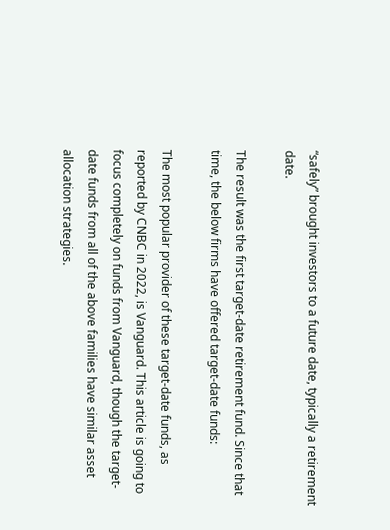“safely” brought investors to a future date, typically a retirement date.

The result was the first target-date retirement fund. Since that time, the below firms have offered target-date funds:

The most popular provider of these target-date funds, as reported by CNBC in 2022, is Vanguard. This article is going to focus completely on funds from Vanguard, though the target-date funds from all of the above families have similar asset allocation strategies.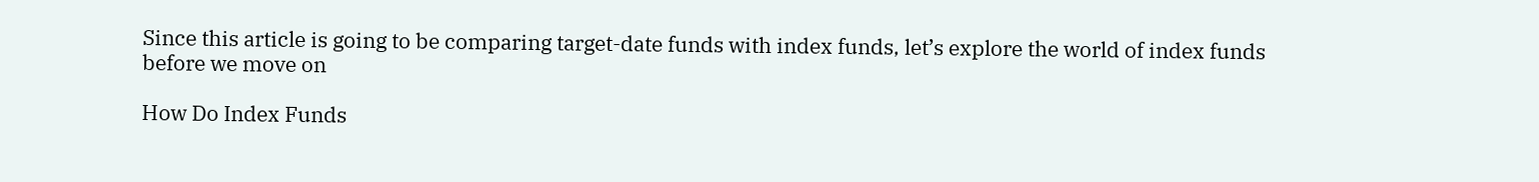Since this article is going to be comparing target-date funds with index funds, let’s explore the world of index funds before we move on

How Do Index Funds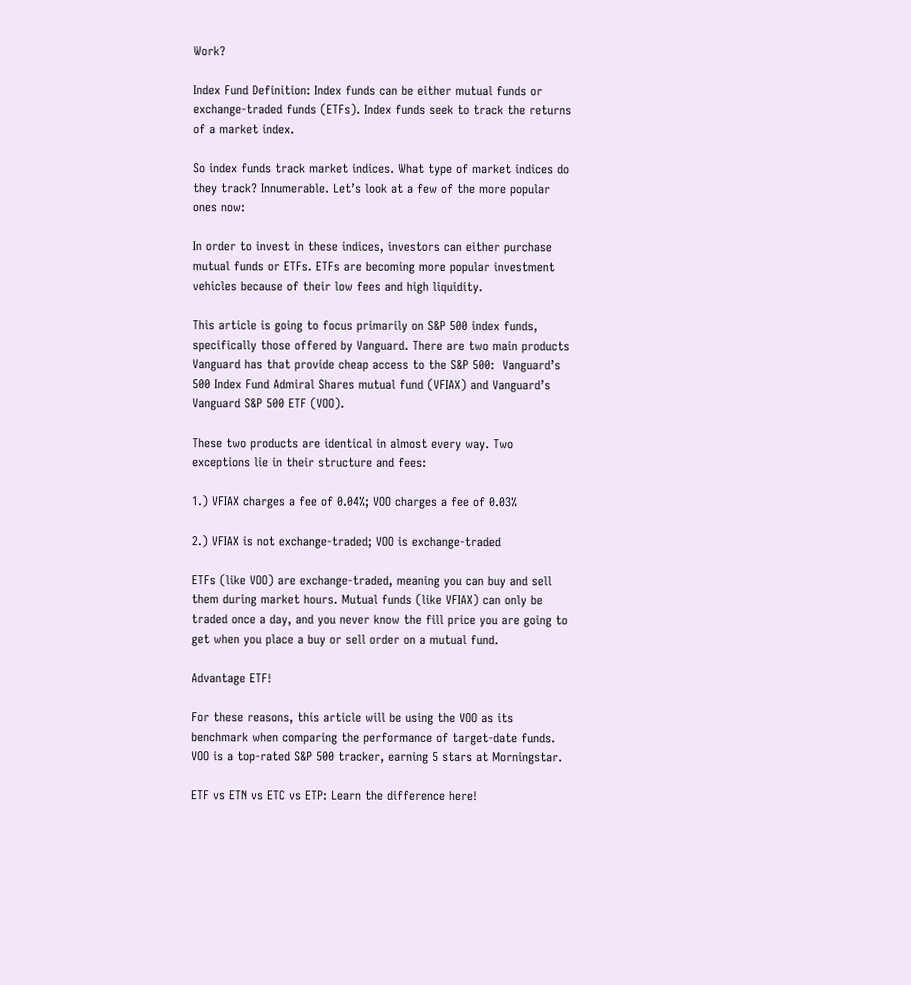Work?

Index Fund Definition: Index funds can be either mutual funds or exchange-traded funds (ETFs). Index funds seek to track the returns of a market index.

So index funds track market indices. What type of market indices do they track? Innumerable. Let’s look at a few of the more popular ones now:

In order to invest in these indices, investors can either purchase mutual funds or ETFs. ETFs are becoming more popular investment vehicles because of their low fees and high liquidity.

This article is going to focus primarily on S&P 500 index funds, specifically those offered by Vanguard. There are two main products Vanguard has that provide cheap access to the S&P 500:  Vanguard’s 500 Index Fund Admiral Shares mutual fund (VFIAX) and Vanguard’s Vanguard S&P 500 ETF (VOO).

These two products are identical in almost every way. Two exceptions lie in their structure and fees:

1.) VFIAX charges a fee of 0.04%; VOO charges a fee of 0.03%

2.) VFIAX is not exchange-traded; VOO is exchange-traded

ETFs (like VOO) are exchange-traded, meaning you can buy and sell them during market hours. Mutual funds (like VFIAX) can only be traded once a day, and you never know the fill price you are going to get when you place a buy or sell order on a mutual fund.

Advantage ETF!

For these reasons, this article will be using the VOO as its benchmark when comparing the performance of target-date funds. VOO is a top-rated S&P 500 tracker, earning 5 stars at Morningstar.

ETF vs ETN vs ETC vs ETP: Learn the difference here!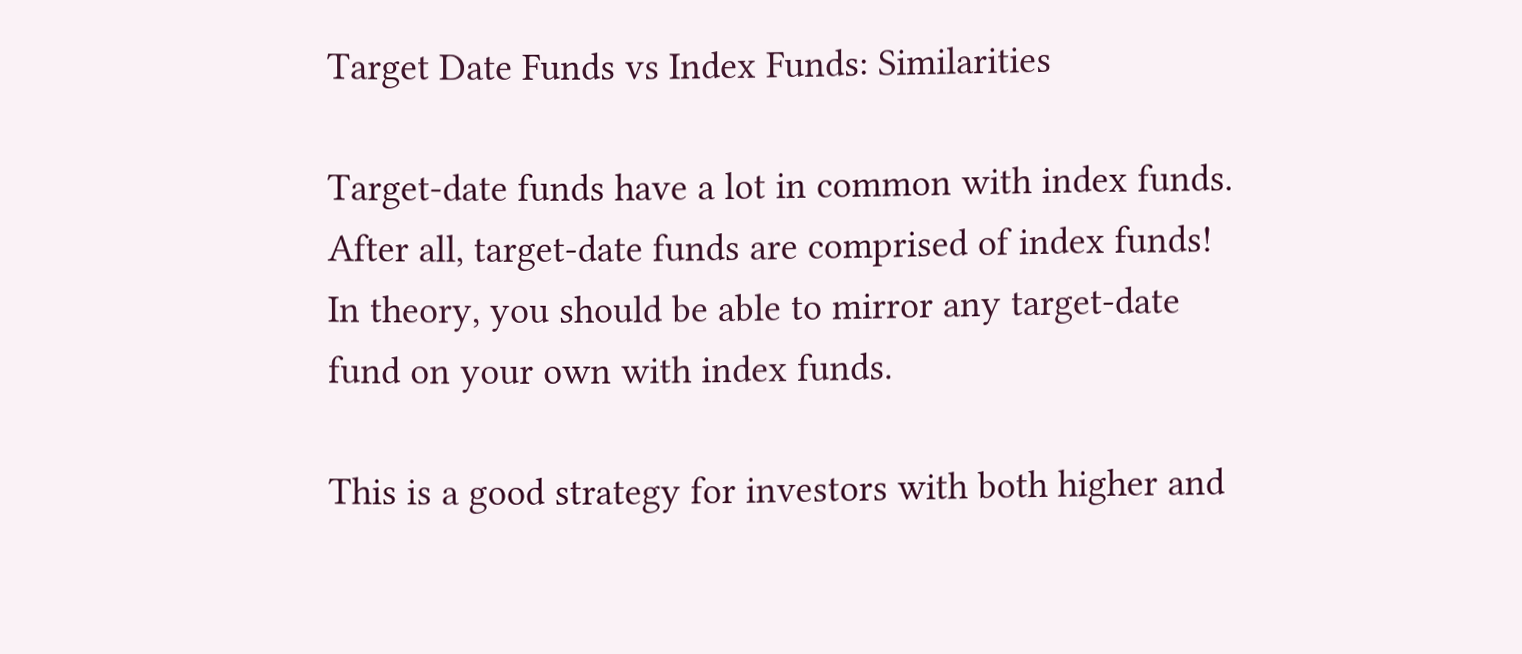Target Date Funds vs Index Funds: Similarities

Target-date funds have a lot in common with index funds. After all, target-date funds are comprised of index funds! In theory, you should be able to mirror any target-date fund on your own with index funds.

This is a good strategy for investors with both higher and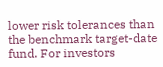lower risk tolerances than the benchmark target-date fund. For investors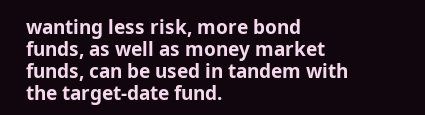wanting less risk, more bond funds, as well as money market funds, can be used in tandem with the target-date fund.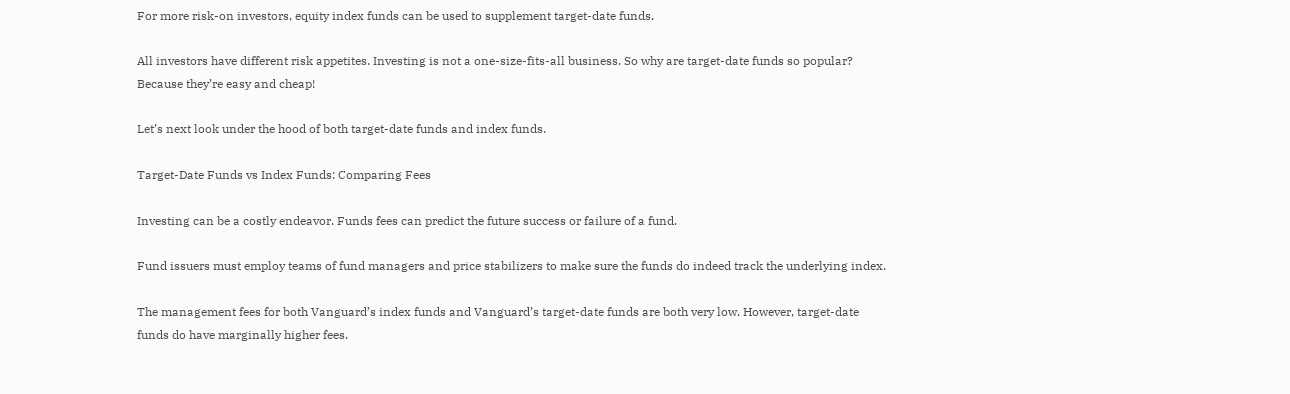For more risk-on investors, equity index funds can be used to supplement target-date funds.

All investors have different risk appetites. Investing is not a one-size-fits-all business. So why are target-date funds so popular? Because they’re easy and cheap!

Let’s next look under the hood of both target-date funds and index funds.

Target-Date Funds vs Index Funds: Comparing Fees

Investing can be a costly endeavor. Funds fees can predict the future success or failure of a fund.

Fund issuers must employ teams of fund managers and price stabilizers to make sure the funds do indeed track the underlying index.

The management fees for both Vanguard’s index funds and Vanguard’s target-date funds are both very low. However, target-date funds do have marginally higher fees.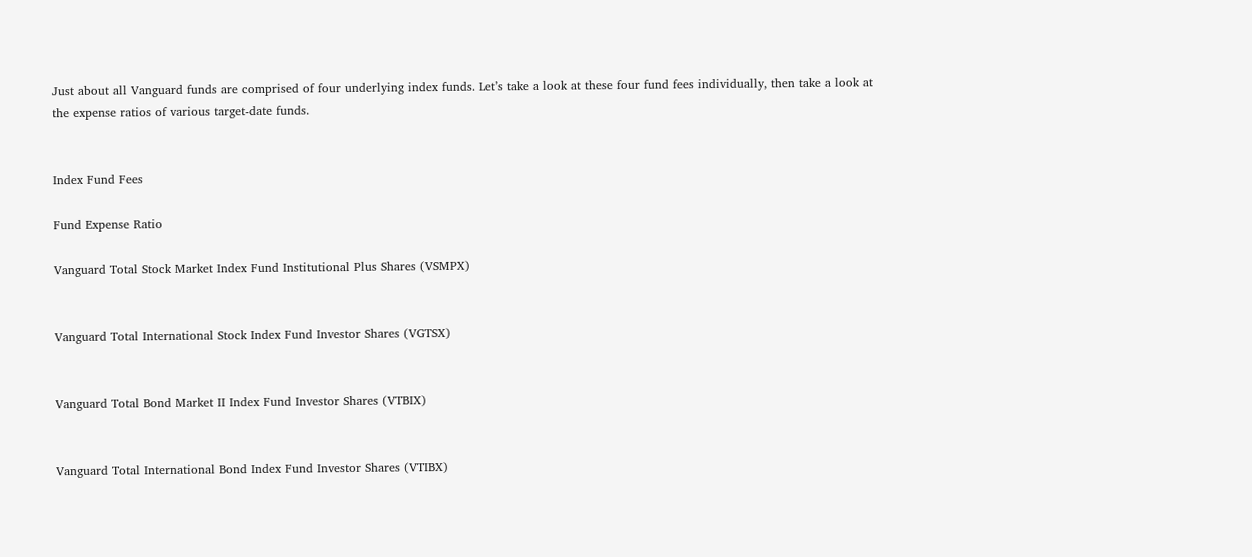Just about all Vanguard funds are comprised of four underlying index funds. Let’s take a look at these four fund fees individually, then take a look at the expense ratios of various target-date funds.


Index Fund Fees

Fund Expense Ratio

Vanguard Total Stock Market Index Fund Institutional Plus Shares (VSMPX)


Vanguard Total International Stock Index Fund Investor Shares (VGTSX)


Vanguard Total Bond Market II Index Fund Investor Shares (VTBIX)


Vanguard Total International Bond Index Fund Investor Shares (VTIBX)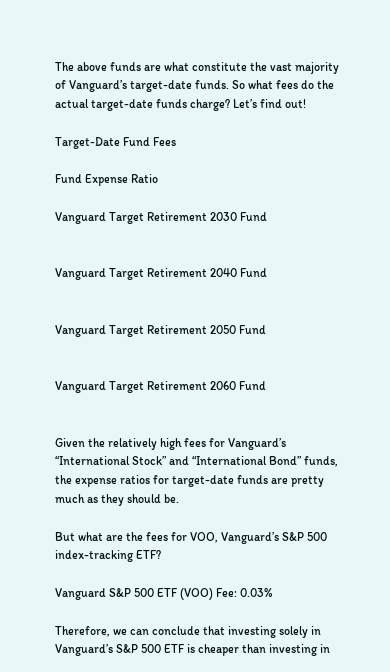The above funds are what constitute the vast majority of Vanguard’s target-date funds. So what fees do the actual target-date funds charge? Let’s find out!

Target-Date Fund Fees

Fund Expense Ratio

Vanguard Target Retirement 2030 Fund


Vanguard Target Retirement 2040 Fund


Vanguard Target Retirement 2050 Fund


Vanguard Target Retirement 2060 Fund


Given the relatively high fees for Vanguard’s “International Stock” and “International Bond” funds, the expense ratios for target-date funds are pretty much as they should be.

But what are the fees for VOO, Vanguard’s S&P 500 index-tracking ETF?

Vanguard S&P 500 ETF (VOO) Fee: 0.03%

Therefore, we can conclude that investing solely in Vanguard’s S&P 500 ETF is cheaper than investing in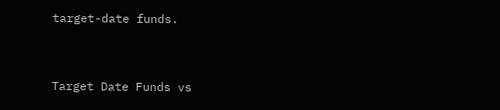target-date funds.


Target Date Funds vs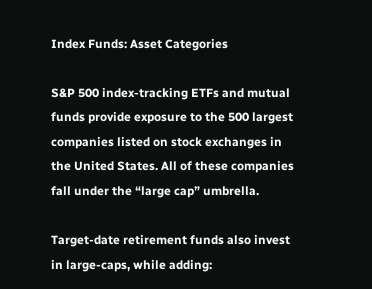Index Funds: Asset Categories

S&P 500 index-tracking ETFs and mutual funds provide exposure to the 500 largest companies listed on stock exchanges in the United States. All of these companies fall under the “large cap” umbrella.

Target-date retirement funds also invest in large-caps, while adding: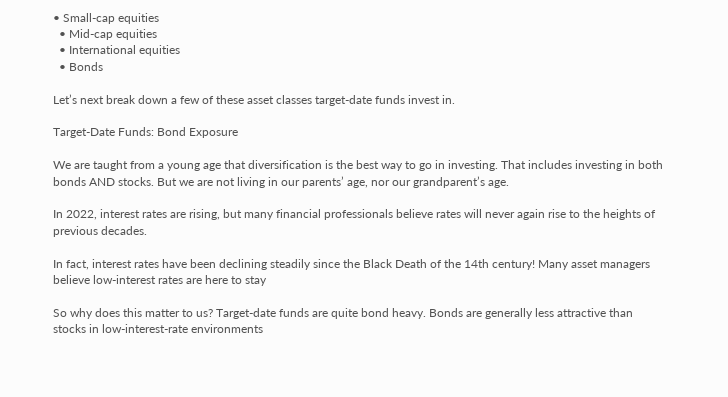• Small-cap equities
  • Mid-cap equities
  • International equities
  • Bonds

Let’s next break down a few of these asset classes target-date funds invest in.

Target-Date Funds: Bond Exposure

We are taught from a young age that diversification is the best way to go in investing. That includes investing in both bonds AND stocks. But we are not living in our parents’ age, nor our grandparent’s age.

In 2022, interest rates are rising, but many financial professionals believe rates will never again rise to the heights of previous decades.

In fact, interest rates have been declining steadily since the Black Death of the 14th century! Many asset managers believe low-interest rates are here to stay

So why does this matter to us? Target-date funds are quite bond heavy. Bonds are generally less attractive than stocks in low-interest-rate environments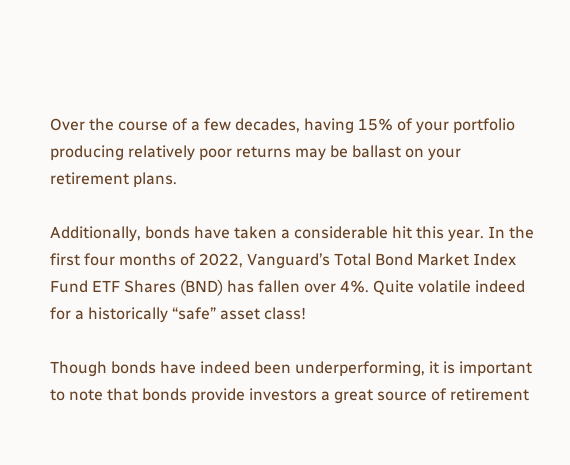Over the course of a few decades, having 15% of your portfolio producing relatively poor returns may be ballast on your retirement plans.

Additionally, bonds have taken a considerable hit this year. In the first four months of 2022, Vanguard’s Total Bond Market Index Fund ETF Shares (BND) has fallen over 4%. Quite volatile indeed for a historically “safe” asset class!

Though bonds have indeed been underperforming, it is important to note that bonds provide investors a great source of retirement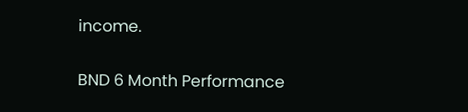income.

BND 6 Month Performance